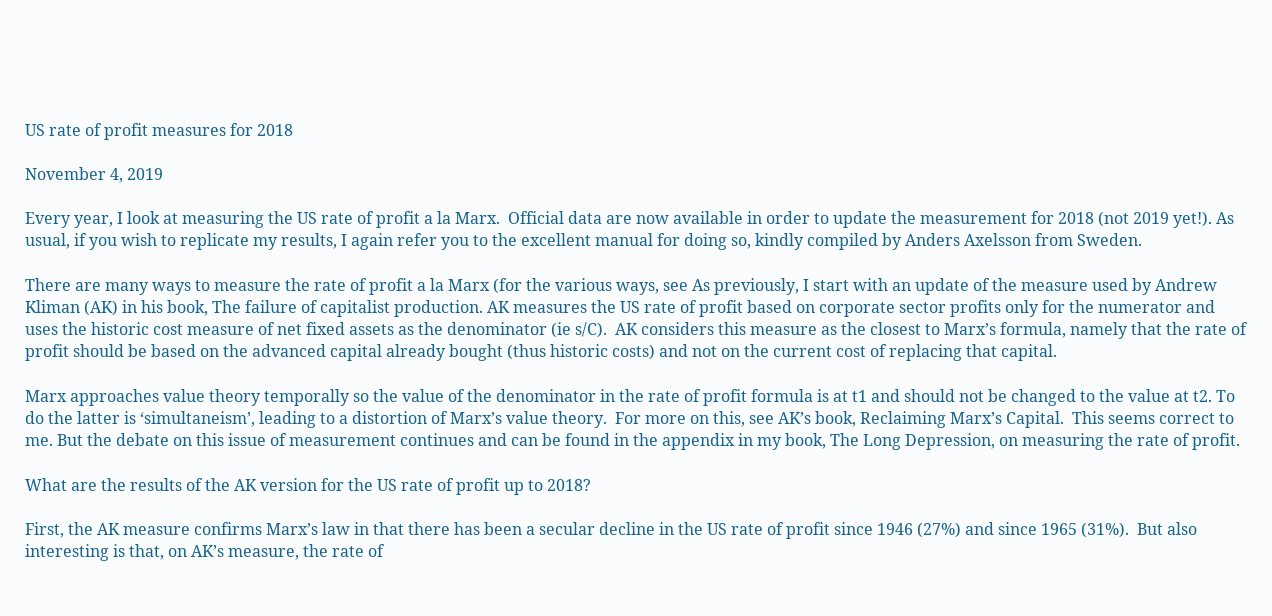US rate of profit measures for 2018

November 4, 2019

Every year, I look at measuring the US rate of profit a la Marx.  Official data are now available in order to update the measurement for 2018 (not 2019 yet!). As usual, if you wish to replicate my results, I again refer you to the excellent manual for doing so, kindly compiled by Anders Axelsson from Sweden.

There are many ways to measure the rate of profit a la Marx (for the various ways, see As previously, I start with an update of the measure used by Andrew Kliman (AK) in his book, The failure of capitalist production. AK measures the US rate of profit based on corporate sector profits only for the numerator and uses the historic cost measure of net fixed assets as the denominator (ie s/C).  AK considers this measure as the closest to Marx’s formula, namely that the rate of profit should be based on the advanced capital already bought (thus historic costs) and not on the current cost of replacing that capital.

Marx approaches value theory temporally so the value of the denominator in the rate of profit formula is at t1 and should not be changed to the value at t2. To do the latter is ‘simultaneism’, leading to a distortion of Marx’s value theory.  For more on this, see AK’s book, Reclaiming Marx’s Capital.  This seems correct to me. But the debate on this issue of measurement continues and can be found in the appendix in my book, The Long Depression, on measuring the rate of profit.

What are the results of the AK version for the US rate of profit up to 2018?

First, the AK measure confirms Marx’s law in that there has been a secular decline in the US rate of profit since 1946 (27%) and since 1965 (31%).  But also interesting is that, on AK’s measure, the rate of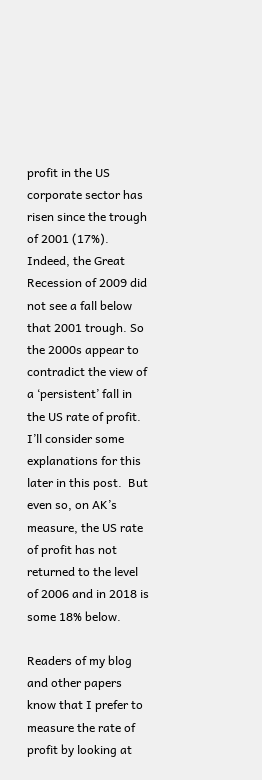profit in the US corporate sector has risen since the trough of 2001 (17%).  Indeed, the Great Recession of 2009 did not see a fall below that 2001 trough. So the 2000s appear to contradict the view of a ‘persistent’ fall in the US rate of profit. I’ll consider some explanations for this later in this post.  But even so, on AK’s measure, the US rate of profit has not returned to the level of 2006 and in 2018 is some 18% below.

Readers of my blog and other papers know that I prefer to measure the rate of profit by looking at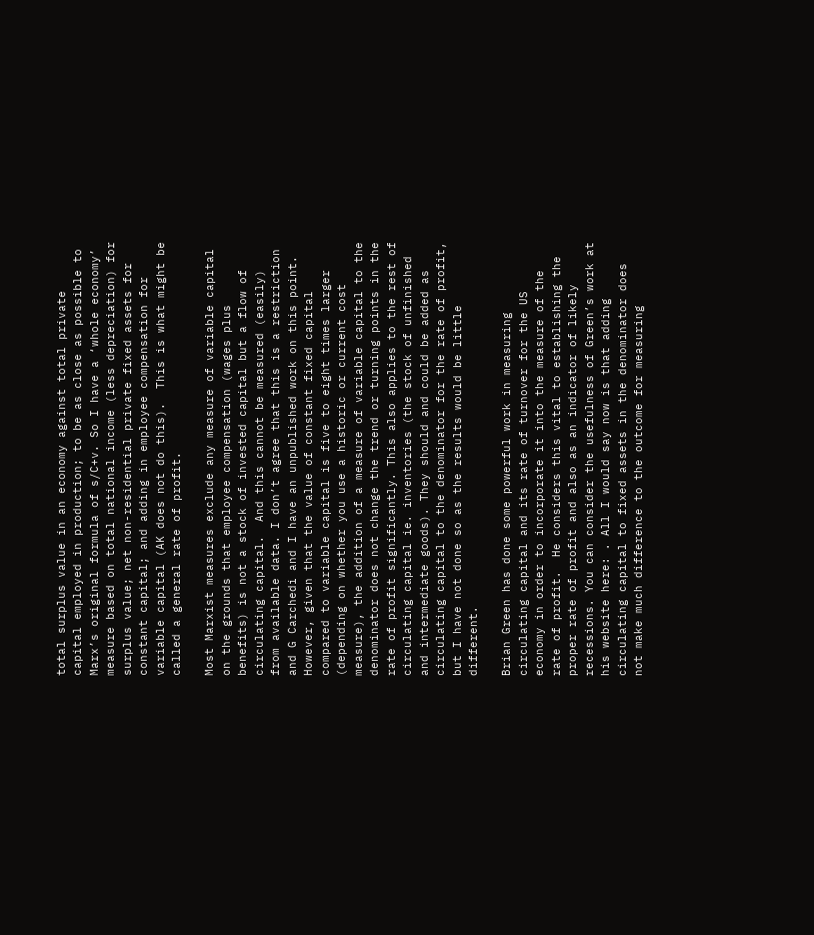total surplus value in an economy against total private capital employed in production; to be as close as possible to Marx’s original formula of s/C+v. So I have a ‘whole economy’ measure based on total national income (less depreciation) for surplus value; net non-residential private fixed assets for constant capital; and adding in employee compensation for variable capital (AK does not do this).  This is what might be called a general rate of profit.

Most Marxist measures exclude any measure of variable capital on the grounds that employee compensation (wages plus benefits) is not a stock of invested capital but a flow of circulating capital.  And this cannot be measured (easily) from available data. I don’t agree that this is a restriction and G Carchedi and I have an unpublished work on this point.  However, given that the value of constant fixed capital compared to variable capital is five to eight times larger (depending on whether you use a historic or current cost measure), the addition of a measure of variable capital to the denominator does not change the trend or turning points in the rate of profit significantly. This also applies to the rest of circulating capital ie. inventories (the stock of unfinished and intermediate goods). They should and could be added as circulating capital to the denominator for the rate of profit, but I have not done so as the results would be little different.

Brian Green has done some powerful work in measuring circulating capital and its rate of turnover for the US economy in order to incorporate it into the measure of the rate of profit.  He considers this vital to establishing the proper rate of profit and also as an indicator of likely recessions. You can consider the usefulness of Green’s work at his website here: . All I would say now is that adding circulating capital to fixed assets in the denominator does not make much difference to the outcome for measuring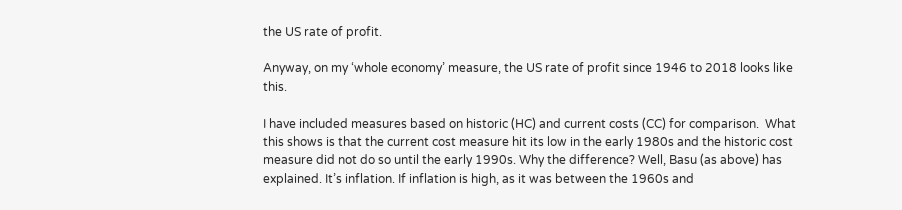the US rate of profit.

Anyway, on my ‘whole economy’ measure, the US rate of profit since 1946 to 2018 looks like this.

I have included measures based on historic (HC) and current costs (CC) for comparison.  What this shows is that the current cost measure hit its low in the early 1980s and the historic cost measure did not do so until the early 1990s. Why the difference? Well, Basu (as above) has explained. It’s inflation. If inflation is high, as it was between the 1960s and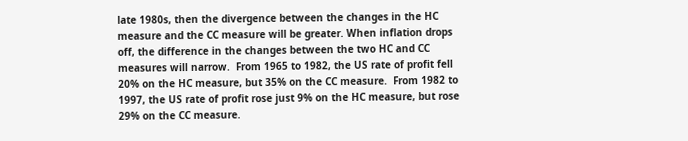late 1980s, then the divergence between the changes in the HC measure and the CC measure will be greater. When inflation drops off, the difference in the changes between the two HC and CC measures will narrow.  From 1965 to 1982, the US rate of profit fell 20% on the HC measure, but 35% on the CC measure.  From 1982 to 1997, the US rate of profit rose just 9% on the HC measure, but rose 29% on the CC measure.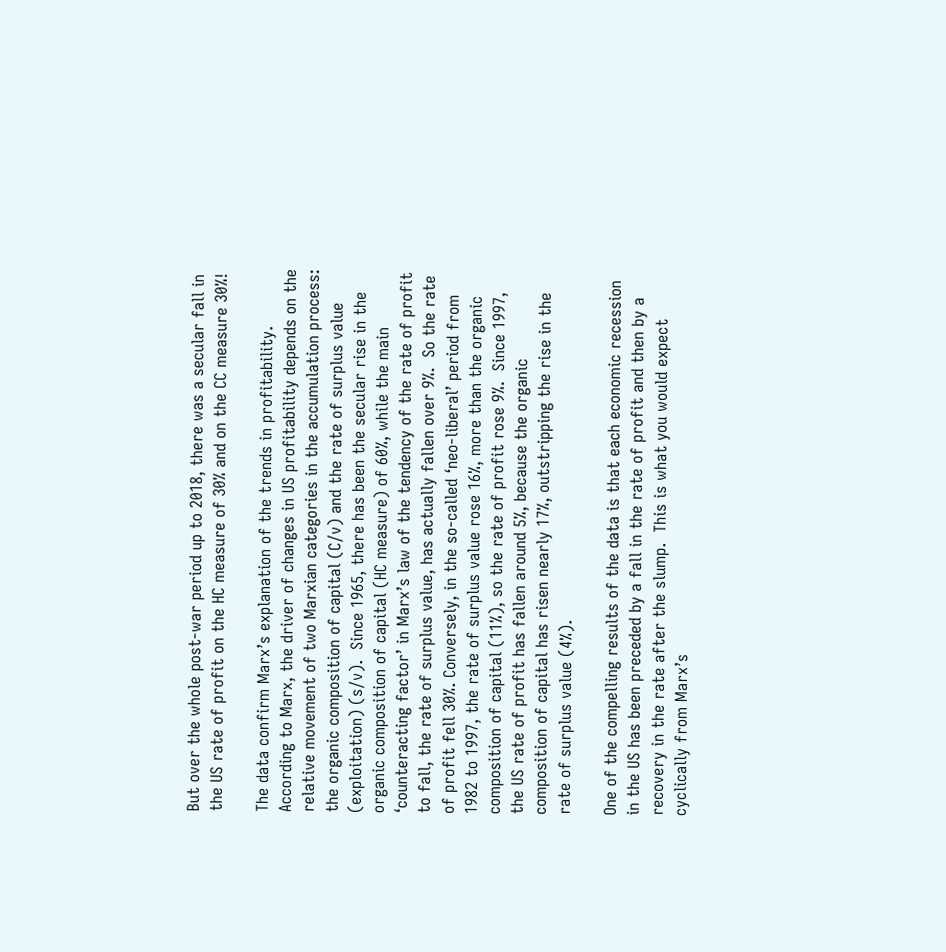But over the whole post-war period up to 2018, there was a secular fall in the US rate of profit on the HC measure of 30% and on the CC measure 30%!

The data confirm Marx’s explanation of the trends in profitability.  According to Marx, the driver of changes in US profitability depends on the relative movement of two Marxian categories in the accumulation process: the organic composition of capital (C/v) and the rate of surplus value (exploitation) (s/v).  Since 1965, there has been the secular rise in the organic composition of capital (HC measure) of 60%, while the main ‘counteracting factor’ in Marx’s law of the tendency of the rate of profit to fall, the rate of surplus value, has actually fallen over 9%.  So the rate of profit fell 30%. Conversely, in the so-called ‘neo-liberal’ period from 1982 to 1997, the rate of surplus value rose 16%, more than the organic composition of capital (11%), so the rate of profit rose 9%.  Since 1997, the US rate of profit has fallen around 5%, because the organic composition of capital has risen nearly 17%, outstripping the rise in the rate of surplus value (4%).

One of the compelling results of the data is that each economic recession in the US has been preceded by a fall in the rate of profit and then by a recovery in the rate after the slump.  This is what you would expect cyclically from Marx’s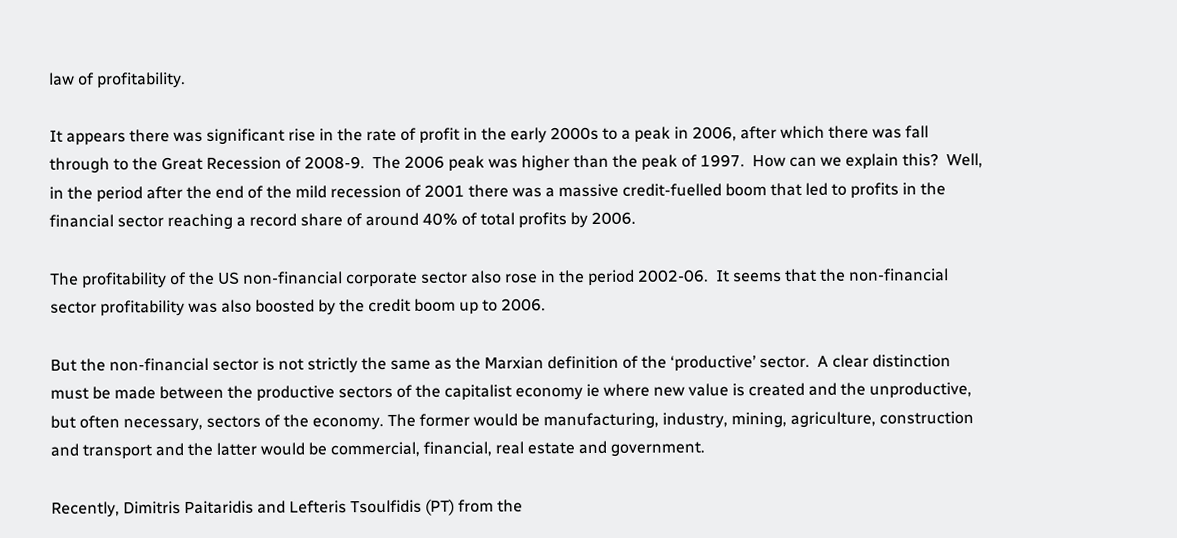law of profitability.

It appears there was significant rise in the rate of profit in the early 2000s to a peak in 2006, after which there was fall through to the Great Recession of 2008-9.  The 2006 peak was higher than the peak of 1997.  How can we explain this?  Well, in the period after the end of the mild recession of 2001 there was a massive credit-fuelled boom that led to profits in the financial sector reaching a record share of around 40% of total profits by 2006.

The profitability of the US non-financial corporate sector also rose in the period 2002-06.  It seems that the non-financial sector profitability was also boosted by the credit boom up to 2006.

But the non-financial sector is not strictly the same as the Marxian definition of the ‘productive’ sector.  A clear distinction must be made between the productive sectors of the capitalist economy ie where new value is created and the unproductive, but often necessary, sectors of the economy. The former would be manufacturing, industry, mining, agriculture, construction and transport and the latter would be commercial, financial, real estate and government.

Recently, Dimitris Paitaridis and Lefteris Tsoulfidis (PT) from the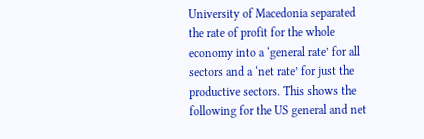University of Macedonia separated the rate of profit for the whole economy into a ‘general rate’ for all sectors and a ‘net rate’ for just the productive sectors. This shows the following for the US general and net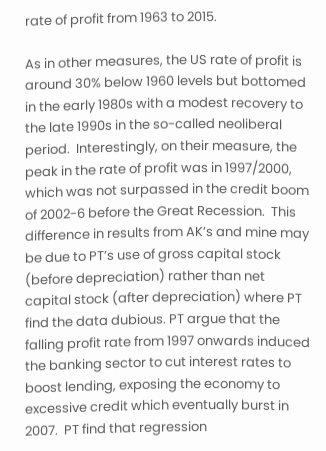rate of profit from 1963 to 2015.

As in other measures, the US rate of profit is around 30% below 1960 levels but bottomed in the early 1980s with a modest recovery to the late 1990s in the so-called neoliberal period.  Interestingly, on their measure, the peak in the rate of profit was in 1997/2000, which was not surpassed in the credit boom of 2002-6 before the Great Recession.  This difference in results from AK’s and mine may be due to PT’s use of gross capital stock (before depreciation) rather than net capital stock (after depreciation) where PT find the data dubious. PT argue that the falling profit rate from 1997 onwards induced the banking sector to cut interest rates to boost lending, exposing the economy to excessive credit which eventually burst in 2007.  PT find that regression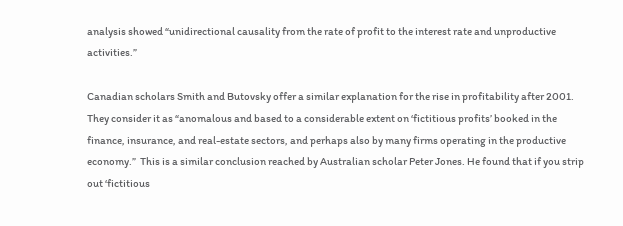analysis showed “unidirectional causality from the rate of profit to the interest rate and unproductive activities.”

Canadian scholars Smith and Butovsky offer a similar explanation for the rise in profitability after 2001. They consider it as “anomalous and based to a considerable extent on ‘fictitious profits’ booked in the finance, insurance, and real-estate sectors, and perhaps also by many firms operating in the productive economy.”  This is a similar conclusion reached by Australian scholar Peter Jones. He found that if you strip out ‘fictitious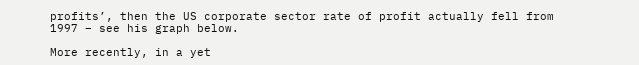profits’, then the US corporate sector rate of profit actually fell from 1997 – see his graph below.

More recently, in a yet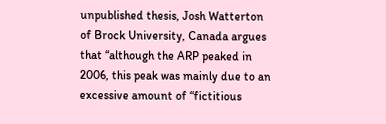unpublished thesis, Josh Watterton of Brock University, Canada argues that “although the ARP peaked in 2006, this peak was mainly due to an excessive amount of “fictitious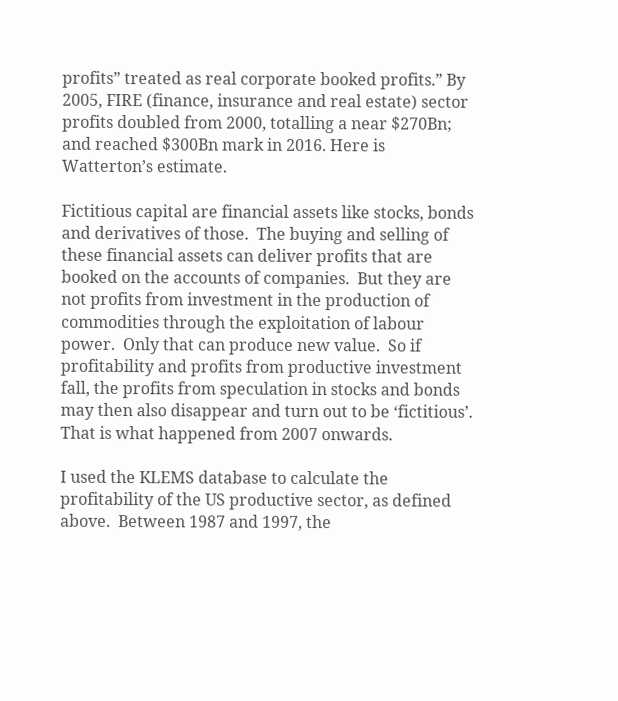profits” treated as real corporate booked profits.” By 2005, FIRE (finance, insurance and real estate) sector profits doubled from 2000, totalling a near $270Bn; and reached $300Bn mark in 2016. Here is Watterton’s estimate.

Fictitious capital are financial assets like stocks, bonds and derivatives of those.  The buying and selling of these financial assets can deliver profits that are booked on the accounts of companies.  But they are not profits from investment in the production of commodities through the exploitation of labour power.  Only that can produce new value.  So if profitability and profits from productive investment fall, the profits from speculation in stocks and bonds may then also disappear and turn out to be ‘fictitious’. That is what happened from 2007 onwards.

I used the KLEMS database to calculate the profitability of the US productive sector, as defined above.  Between 1987 and 1997, the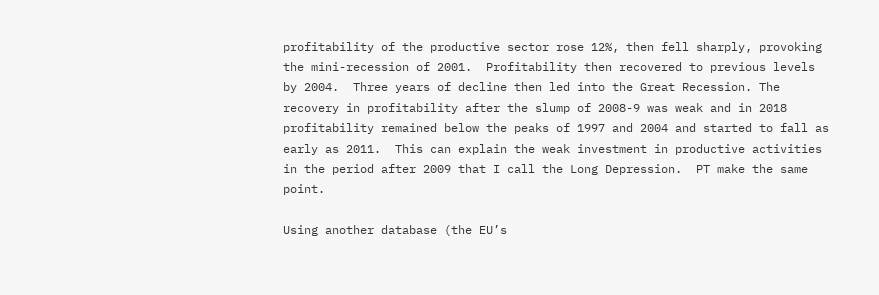profitability of the productive sector rose 12%, then fell sharply, provoking the mini-recession of 2001.  Profitability then recovered to previous levels by 2004.  Three years of decline then led into the Great Recession. The recovery in profitability after the slump of 2008-9 was weak and in 2018 profitability remained below the peaks of 1997 and 2004 and started to fall as early as 2011.  This can explain the weak investment in productive activities in the period after 2009 that I call the Long Depression.  PT make the same point.

Using another database (the EU’s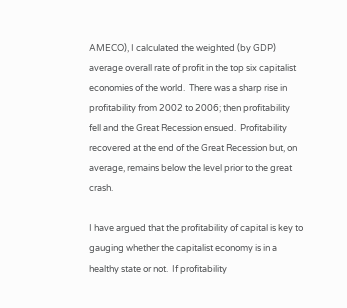AMECO), I calculated the weighted (by GDP) average overall rate of profit in the top six capitalist economies of the world.  There was a sharp rise in profitability from 2002 to 2006; then profitability fell and the Great Recession ensued.  Profitability recovered at the end of the Great Recession but, on average, remains below the level prior to the great crash.

I have argued that the profitability of capital is key to gauging whether the capitalist economy is in a healthy state or not.  If profitability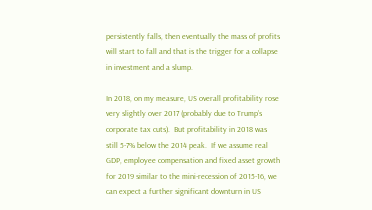persistently falls, then eventually the mass of profits will start to fall and that is the trigger for a collapse in investment and a slump.

In 2018, on my measure, US overall profitability rose very slightly over 2017 (probably due to Trump’s corporate tax cuts).  But profitability in 2018 was still 5-7% below the 2014 peak.  If we assume real GDP, employee compensation and fixed asset growth for 2019 similar to the mini-recession of 2015-16, we can expect a further significant downturn in US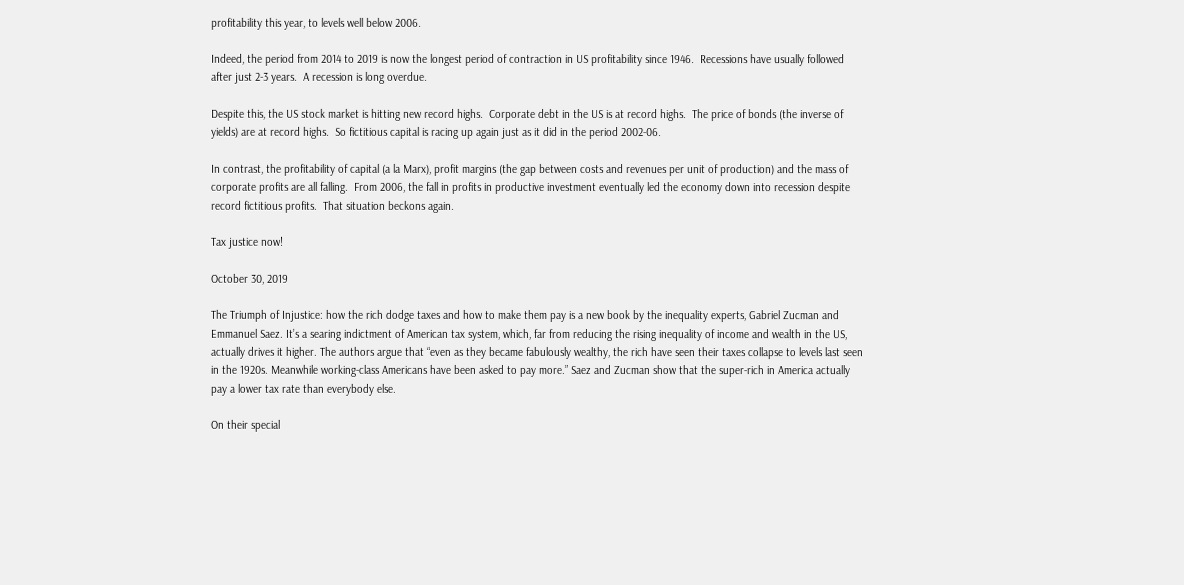profitability this year, to levels well below 2006.

Indeed, the period from 2014 to 2019 is now the longest period of contraction in US profitability since 1946.  Recessions have usually followed after just 2-3 years.  A recession is long overdue.

Despite this, the US stock market is hitting new record highs.  Corporate debt in the US is at record highs.  The price of bonds (the inverse of yields) are at record highs.  So fictitious capital is racing up again just as it did in the period 2002-06.

In contrast, the profitability of capital (a la Marx), profit margins (the gap between costs and revenues per unit of production) and the mass of corporate profits are all falling.  From 2006, the fall in profits in productive investment eventually led the economy down into recession despite record fictitious profits.  That situation beckons again.

Tax justice now!

October 30, 2019

The Triumph of Injustice: how the rich dodge taxes and how to make them pay is a new book by the inequality experts, Gabriel Zucman and Emmanuel Saez. It’s a searing indictment of American tax system, which, far from reducing the rising inequality of income and wealth in the US, actually drives it higher. The authors argue that “even as they became fabulously wealthy, the rich have seen their taxes collapse to levels last seen in the 1920s. Meanwhile working-class Americans have been asked to pay more.” Saez and Zucman show that the super-rich in America actually pay a lower tax rate than everybody else.

On their special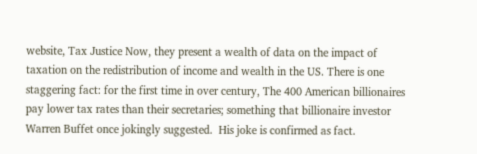website, Tax Justice Now, they present a wealth of data on the impact of taxation on the redistribution of income and wealth in the US. There is one staggering fact: for the first time in over century, The 400 American billionaires pay lower tax rates than their secretaries; something that billionaire investor Warren Buffet once jokingly suggested.  His joke is confirmed as fact.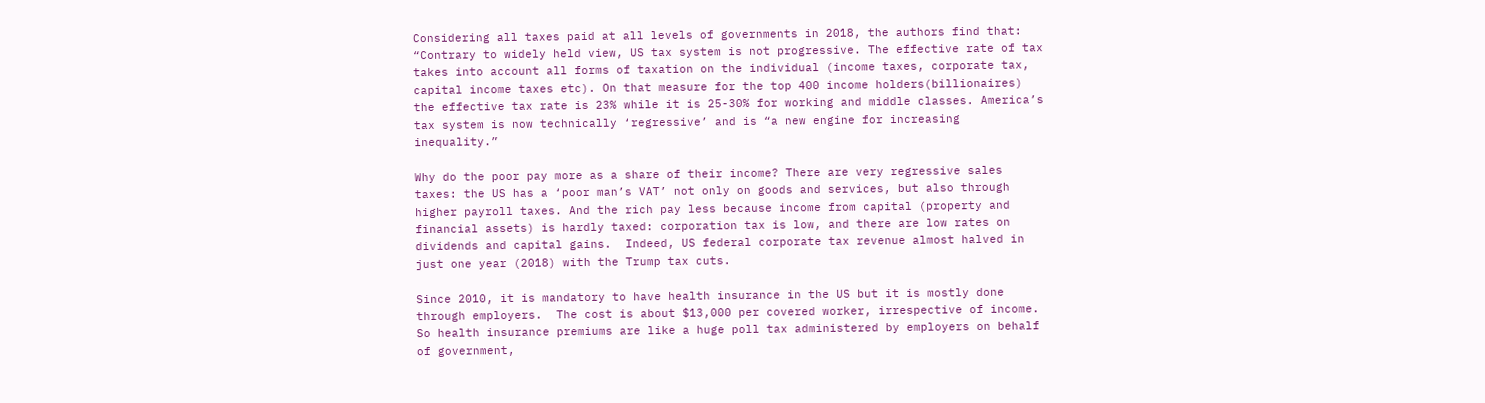Considering all taxes paid at all levels of governments in 2018, the authors find that: “Contrary to widely held view, US tax system is not progressive. The effective rate of tax takes into account all forms of taxation on the individual (income taxes, corporate tax, capital income taxes etc). On that measure for the top 400 income holders(billionaires) the effective tax rate is 23% while it is 25-30% for working and middle classes. America’s tax system is now technically ‘regressive’ and is “a new engine for increasing inequality.”

Why do the poor pay more as a share of their income? There are very regressive sales taxes: the US has a ‘poor man’s VAT’ not only on goods and services, but also through higher payroll taxes. And the rich pay less because income from capital (property and financial assets) is hardly taxed: corporation tax is low, and there are low rates on dividends and capital gains.  Indeed, US federal corporate tax revenue almost halved in just one year (2018) with the Trump tax cuts.

Since 2010, it is mandatory to have health insurance in the US but it is mostly done through employers.  The cost is about $13,000 per covered worker, irrespective of income. So health insurance premiums are like a huge poll tax administered by employers on behalf of government,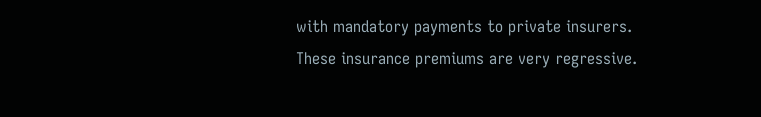with mandatory payments to private insurers.  These insurance premiums are very regressive.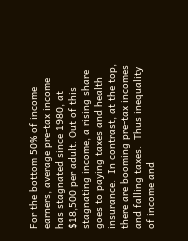For the bottom 50% of income earners, average pre-tax income has stagnated since 1980, at $18,500 per adult. Out of this stagnating income, a rising share goes to paying taxes and health insurance.  In contrast, at the top, there are booming pre-tax incomes and falling taxes.  Thus inequality of income and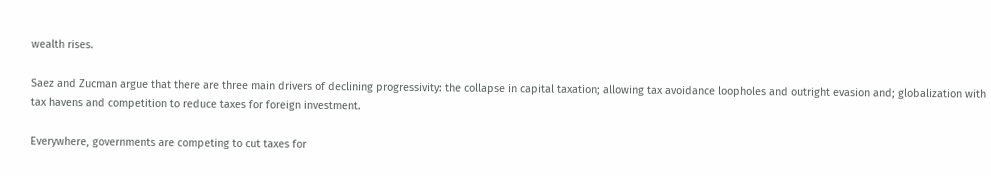wealth rises.

Saez and Zucman argue that there are three main drivers of declining progressivity: the collapse in capital taxation; allowing tax avoidance loopholes and outright evasion and; globalization with tax havens and competition to reduce taxes for foreign investment.

Everywhere, governments are competing to cut taxes for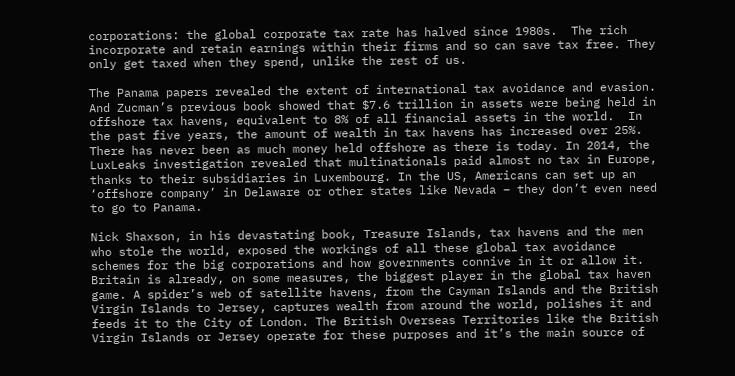corporations: the global corporate tax rate has halved since 1980s.  The rich incorporate and retain earnings within their firms and so can save tax free. They only get taxed when they spend, unlike the rest of us.

The Panama papers revealed the extent of international tax avoidance and evasion. And Zucman’s previous book showed that $7.6 trillion in assets were being held in offshore tax havens, equivalent to 8% of all financial assets in the world.  In the past five years, the amount of wealth in tax havens has increased over 25%.  There has never been as much money held offshore as there is today. In 2014, the LuxLeaks investigation revealed that multinationals paid almost no tax in Europe, thanks to their subsidiaries in Luxembourg. In the US, Americans can set up an ‘offshore company’ in Delaware or other states like Nevada – they don’t even need to go to Panama.

Nick Shaxson, in his devastating book, Treasure Islands, tax havens and the men who stole the world, exposed the workings of all these global tax avoidance schemes for the big corporations and how governments connive in it or allow it.  Britain is already, on some measures, the biggest player in the global tax haven game. A spider’s web of satellite havens, from the Cayman Islands and the British Virgin Islands to Jersey, captures wealth from around the world, polishes it and feeds it to the City of London. The British Overseas Territories like the British Virgin Islands or Jersey operate for these purposes and it’s the main source of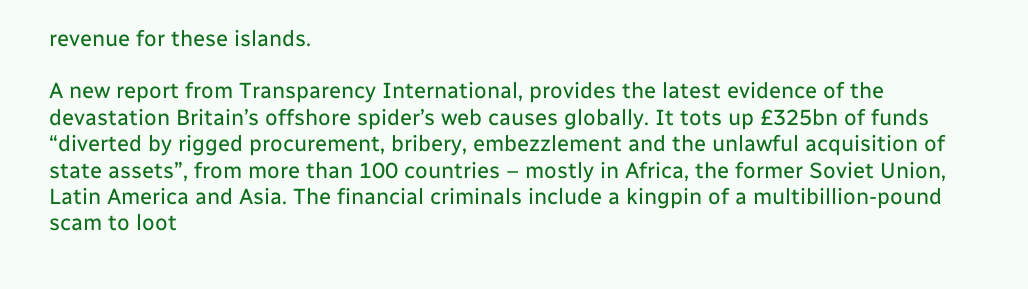revenue for these islands.

A new report from Transparency International, provides the latest evidence of the devastation Britain’s offshore spider’s web causes globally. It tots up £325bn of funds “diverted by rigged procurement, bribery, embezzlement and the unlawful acquisition of state assets”, from more than 100 countries – mostly in Africa, the former Soviet Union, Latin America and Asia. The financial criminals include a kingpin of a multibillion-pound scam to loot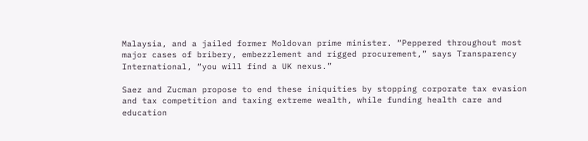Malaysia, and a jailed former Moldovan prime minister. “Peppered throughout most major cases of bribery, embezzlement and rigged procurement,” says Transparency International, “you will find a UK nexus.”

Saez and Zucman propose to end these iniquities by stopping corporate tax evasion and tax competition and taxing extreme wealth, while funding health care and education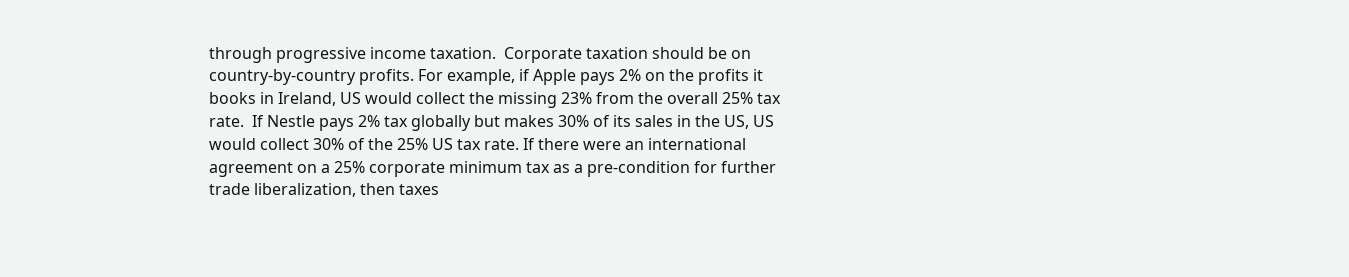through progressive income taxation.  Corporate taxation should be on country-by-country profits. For example, if Apple pays 2% on the profits it books in Ireland, US would collect the missing 23% from the overall 25% tax rate.  If Nestle pays 2% tax globally but makes 30% of its sales in the US, US would collect 30% of the 25% US tax rate. If there were an international agreement on a 25% corporate minimum tax as a pre-condition for further trade liberalization, then taxes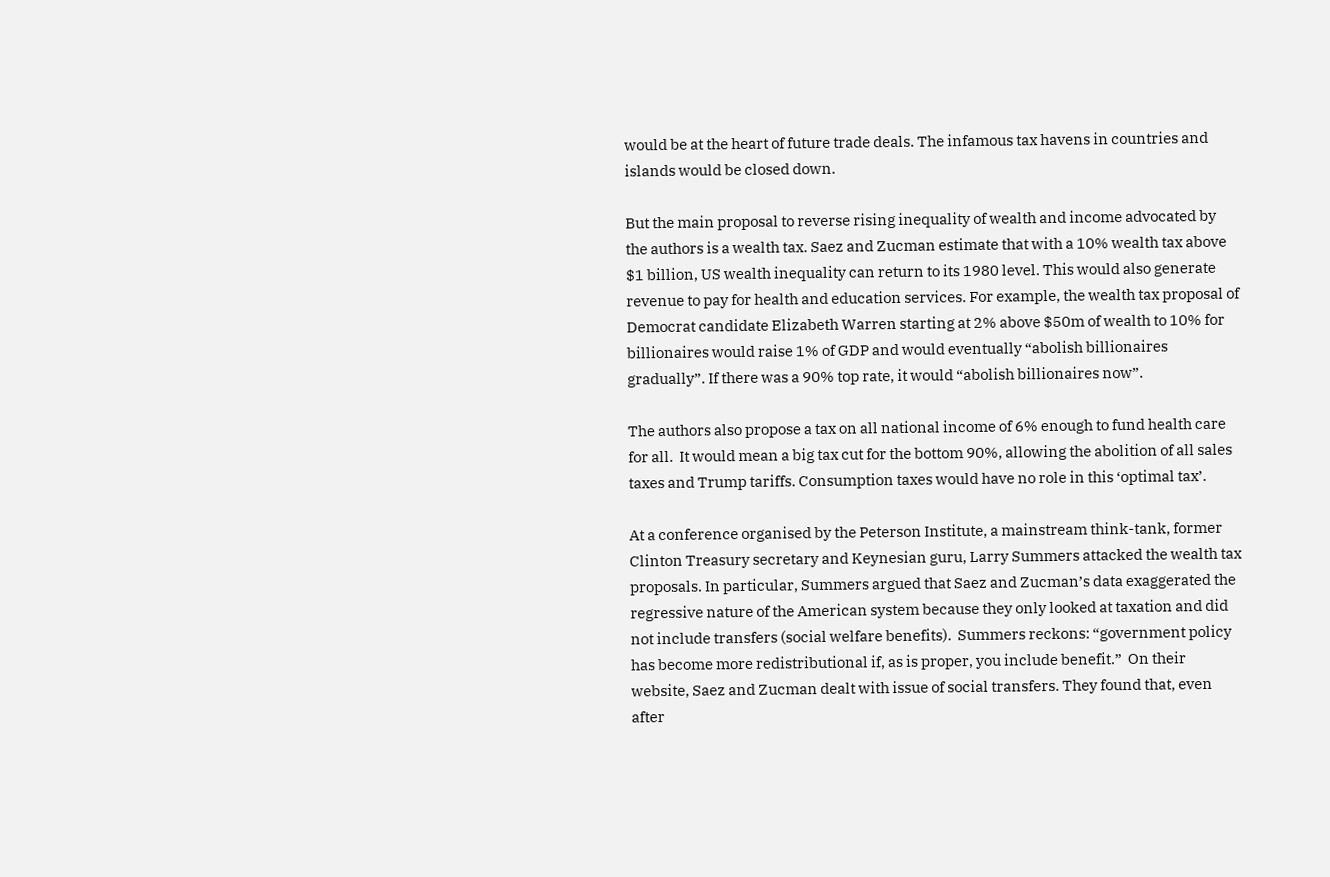would be at the heart of future trade deals. The infamous tax havens in countries and islands would be closed down.

But the main proposal to reverse rising inequality of wealth and income advocated by the authors is a wealth tax. Saez and Zucman estimate that with a 10% wealth tax above $1 billion, US wealth inequality can return to its 1980 level. This would also generate revenue to pay for health and education services. For example, the wealth tax proposal of Democrat candidate Elizabeth Warren starting at 2% above $50m of wealth to 10% for billionaires would raise 1% of GDP and would eventually “abolish billionaires gradually”. If there was a 90% top rate, it would “abolish billionaires now”.

The authors also propose a tax on all national income of 6% enough to fund health care for all.  It would mean a big tax cut for the bottom 90%, allowing the abolition of all sales taxes and Trump tariffs. Consumption taxes would have no role in this ‘optimal tax’.

At a conference organised by the Peterson Institute, a mainstream think-tank, former Clinton Treasury secretary and Keynesian guru, Larry Summers attacked the wealth tax proposals. In particular, Summers argued that Saez and Zucman’s data exaggerated the regressive nature of the American system because they only looked at taxation and did not include transfers (social welfare benefits).  Summers reckons: “government policy has become more redistributional if, as is proper, you include benefit.”  On their website, Saez and Zucman dealt with issue of social transfers. They found that, even after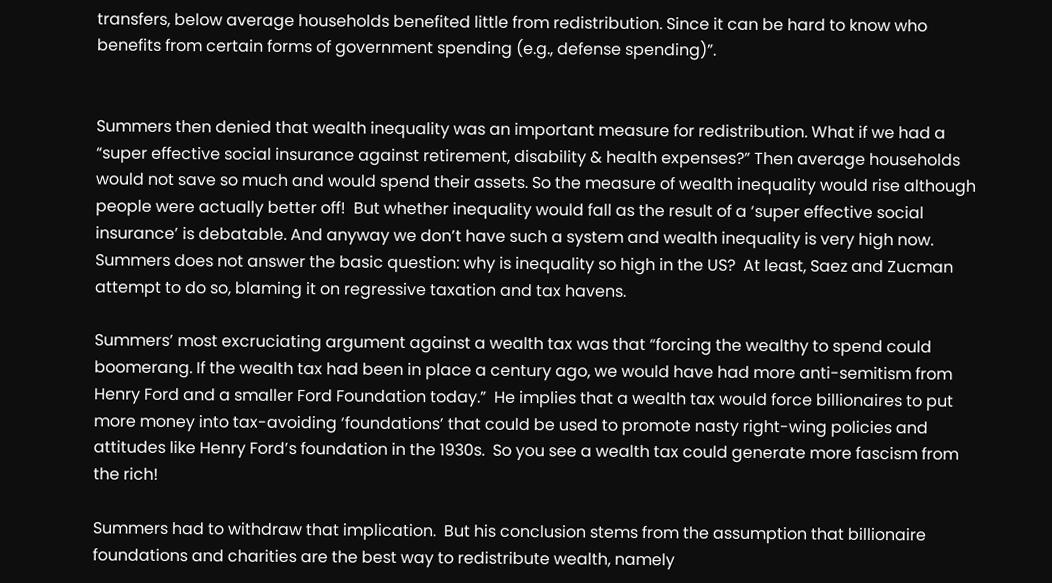transfers, below average households benefited little from redistribution. Since it can be hard to know who benefits from certain forms of government spending (e.g., defense spending)”.


Summers then denied that wealth inequality was an important measure for redistribution. What if we had a “super effective social insurance against retirement, disability & health expenses?” Then average households would not save so much and would spend their assets. So the measure of wealth inequality would rise although people were actually better off!  But whether inequality would fall as the result of a ‘super effective social insurance’ is debatable. And anyway we don’t have such a system and wealth inequality is very high now.  Summers does not answer the basic question: why is inequality so high in the US?  At least, Saez and Zucman attempt to do so, blaming it on regressive taxation and tax havens.

Summers’ most excruciating argument against a wealth tax was that “forcing the wealthy to spend could boomerang. If the wealth tax had been in place a century ago, we would have had more anti-semitism from Henry Ford and a smaller Ford Foundation today.”  He implies that a wealth tax would force billionaires to put more money into tax-avoiding ‘foundations’ that could be used to promote nasty right-wing policies and attitudes like Henry Ford’s foundation in the 1930s.  So you see a wealth tax could generate more fascism from the rich!

Summers had to withdraw that implication.  But his conclusion stems from the assumption that billionaire foundations and charities are the best way to redistribute wealth, namely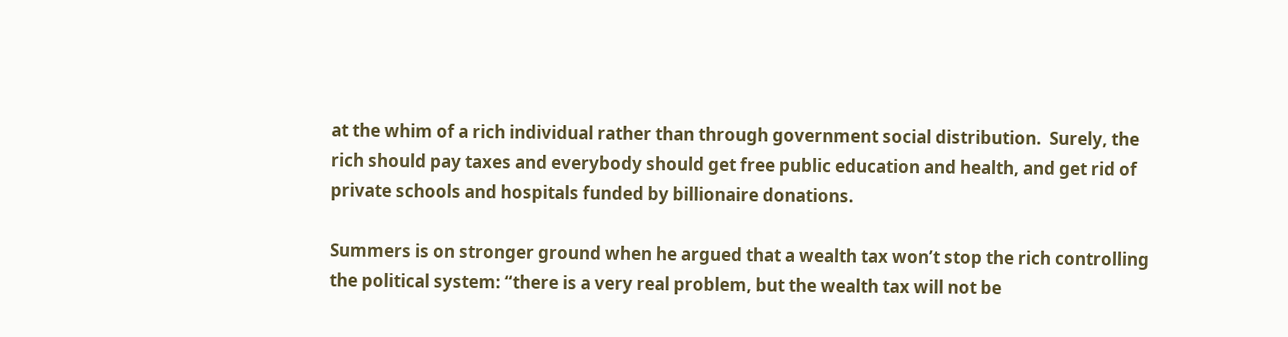at the whim of a rich individual rather than through government social distribution.  Surely, the rich should pay taxes and everybody should get free public education and health, and get rid of private schools and hospitals funded by billionaire donations.

Summers is on stronger ground when he argued that a wealth tax won’t stop the rich controlling the political system: “there is a very real problem, but the wealth tax will not be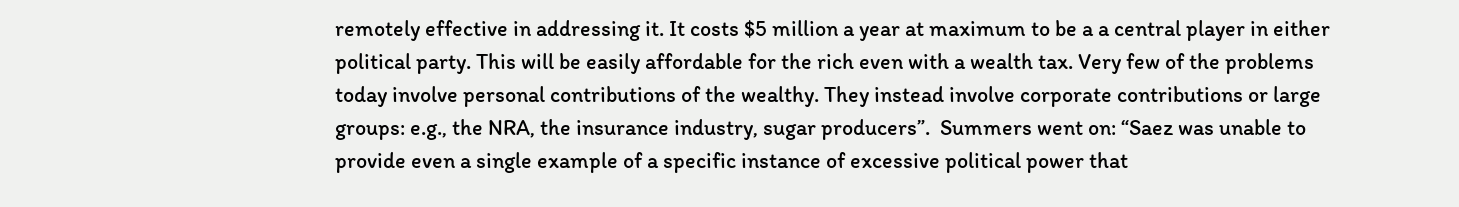remotely effective in addressing it. It costs $5 million a year at maximum to be a a central player in either political party. This will be easily affordable for the rich even with a wealth tax. Very few of the problems today involve personal contributions of the wealthy. They instead involve corporate contributions or large groups: e.g., the NRA, the insurance industry, sugar producers”.  Summers went on: “Saez was unable to provide even a single example of a specific instance of excessive political power that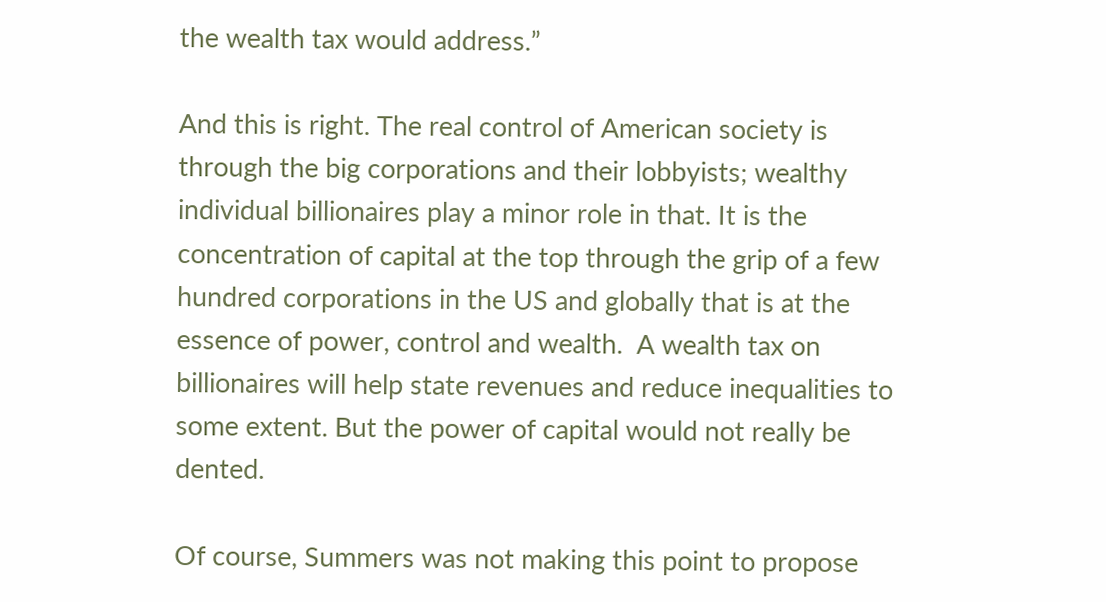the wealth tax would address.”

And this is right. The real control of American society is through the big corporations and their lobbyists; wealthy individual billionaires play a minor role in that. It is the concentration of capital at the top through the grip of a few hundred corporations in the US and globally that is at the essence of power, control and wealth.  A wealth tax on billionaires will help state revenues and reduce inequalities to some extent. But the power of capital would not really be dented.

Of course, Summers was not making this point to propose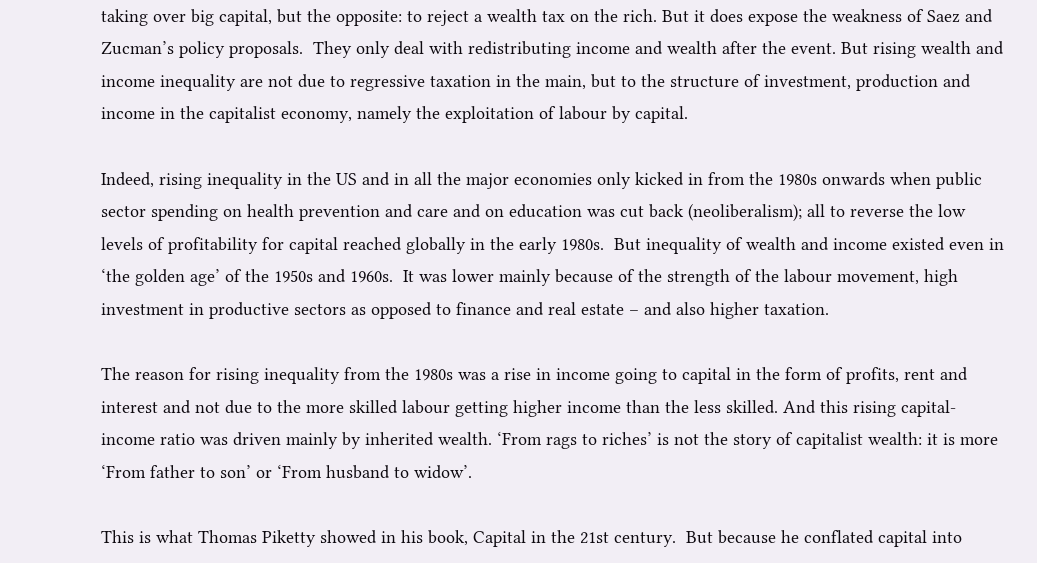taking over big capital, but the opposite: to reject a wealth tax on the rich. But it does expose the weakness of Saez and Zucman’s policy proposals.  They only deal with redistributing income and wealth after the event. But rising wealth and income inequality are not due to regressive taxation in the main, but to the structure of investment, production and income in the capitalist economy, namely the exploitation of labour by capital.

Indeed, rising inequality in the US and in all the major economies only kicked in from the 1980s onwards when public sector spending on health prevention and care and on education was cut back (neoliberalism); all to reverse the low levels of profitability for capital reached globally in the early 1980s.  But inequality of wealth and income existed even in ‘the golden age’ of the 1950s and 1960s.  It was lower mainly because of the strength of the labour movement, high investment in productive sectors as opposed to finance and real estate – and also higher taxation.

The reason for rising inequality from the 1980s was a rise in income going to capital in the form of profits, rent and interest and not due to the more skilled labour getting higher income than the less skilled. And this rising capital-income ratio was driven mainly by inherited wealth. ‘From rags to riches’ is not the story of capitalist wealth: it is more ‘From father to son’ or ‘From husband to widow’.

This is what Thomas Piketty showed in his book, Capital in the 21st century.  But because he conflated capital into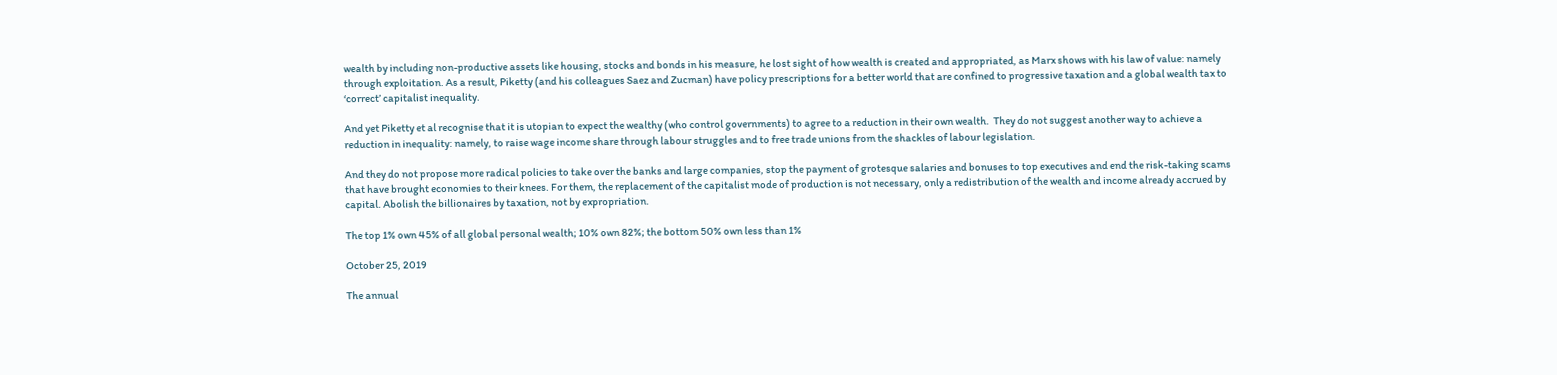wealth by including non-productive assets like housing, stocks and bonds in his measure, he lost sight of how wealth is created and appropriated, as Marx shows with his law of value: namely through exploitation. As a result, Piketty (and his colleagues Saez and Zucman) have policy prescriptions for a better world that are confined to progressive taxation and a global wealth tax to ‘correct’ capitalist inequality.

And yet Piketty et al recognise that it is utopian to expect the wealthy (who control governments) to agree to a reduction in their own wealth.  They do not suggest another way to achieve a reduction in inequality: namely, to raise wage income share through labour struggles and to free trade unions from the shackles of labour legislation.

And they do not propose more radical policies to take over the banks and large companies, stop the payment of grotesque salaries and bonuses to top executives and end the risk-taking scams that have brought economies to their knees. For them, the replacement of the capitalist mode of production is not necessary, only a redistribution of the wealth and income already accrued by capital. Abolish the billionaires by taxation, not by expropriation.

The top 1% own 45% of all global personal wealth; 10% own 82%; the bottom 50% own less than 1%

October 25, 2019

The annual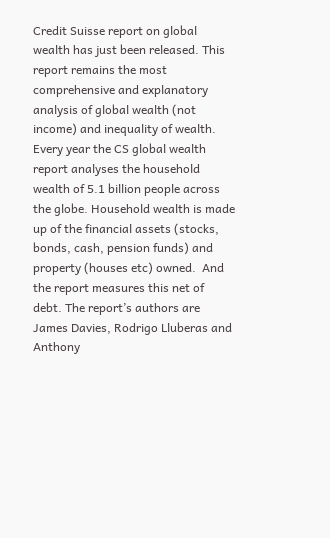Credit Suisse report on global wealth has just been released. This report remains the most comprehensive and explanatory analysis of global wealth (not income) and inequality of wealth. Every year the CS global wealth report analyses the household wealth of 5.1 billion people across the globe. Household wealth is made up of the financial assets (stocks, bonds, cash, pension funds) and property (houses etc) owned.  And the report measures this net of debt. The report’s authors are James Davies, Rodrigo Lluberas and Anthony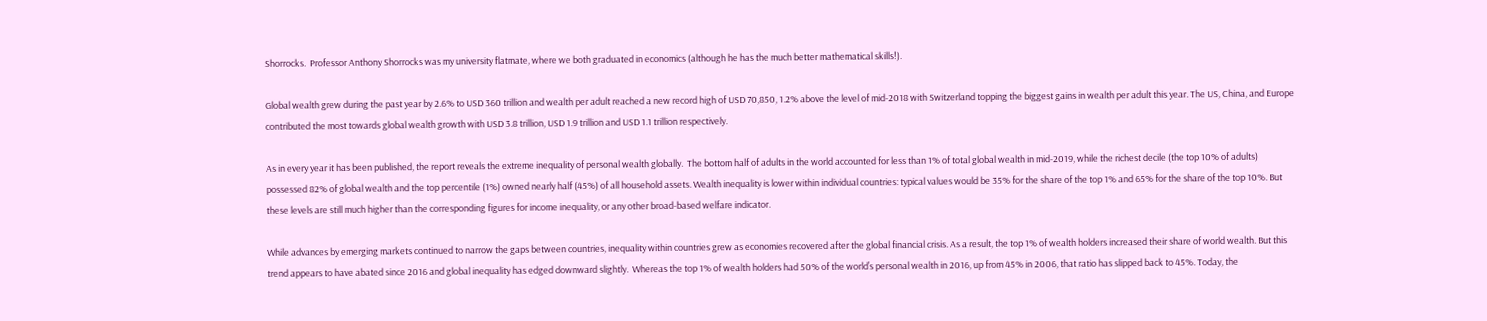Shorrocks.  Professor Anthony Shorrocks was my university flatmate, where we both graduated in economics (although he has the much better mathematical skills!).

Global wealth grew during the past year by 2.6% to USD 360 trillion and wealth per adult reached a new record high of USD 70,850, 1.2% above the level of mid-2018 with Switzerland topping the biggest gains in wealth per adult this year. The US, China, and Europe contributed the most towards global wealth growth with USD 3.8 trillion, USD 1.9 trillion and USD 1.1 trillion respectively.

As in every year it has been published, the report reveals the extreme inequality of personal wealth globally.  The bottom half of adults in the world accounted for less than 1% of total global wealth in mid-2019, while the richest decile (the top 10% of adults) possessed 82% of global wealth and the top percentile (1%) owned nearly half (45%) of all household assets. Wealth inequality is lower within individual countries: typical values would be 35% for the share of the top 1% and 65% for the share of the top 10%. But these levels are still much higher than the corresponding figures for income inequality, or any other broad-based welfare indicator.

While advances by emerging markets continued to narrow the gaps between countries, inequality within countries grew as economies recovered after the global financial crisis. As a result, the top 1% of wealth holders increased their share of world wealth. But this trend appears to have abated since 2016 and global inequality has edged downward slightly.  Whereas the top 1% of wealth holders had 50% of the world’s personal wealth in 2016, up from 45% in 2006, that ratio has slipped back to 45%. Today, the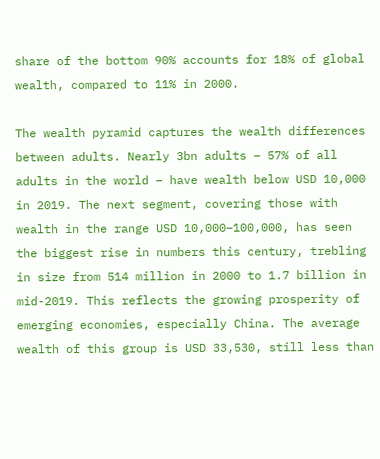share of the bottom 90% accounts for 18% of global wealth, compared to 11% in 2000.

The wealth pyramid captures the wealth differences between adults. Nearly 3bn adults – 57% of all adults in the world – have wealth below USD 10,000 in 2019. The next segment, covering those with wealth in the range USD 10,000–100,000, has seen the biggest rise in numbers this century, trebling in size from 514 million in 2000 to 1.7 billion in mid-2019. This reflects the growing prosperity of emerging economies, especially China. The average wealth of this group is USD 33,530, still less than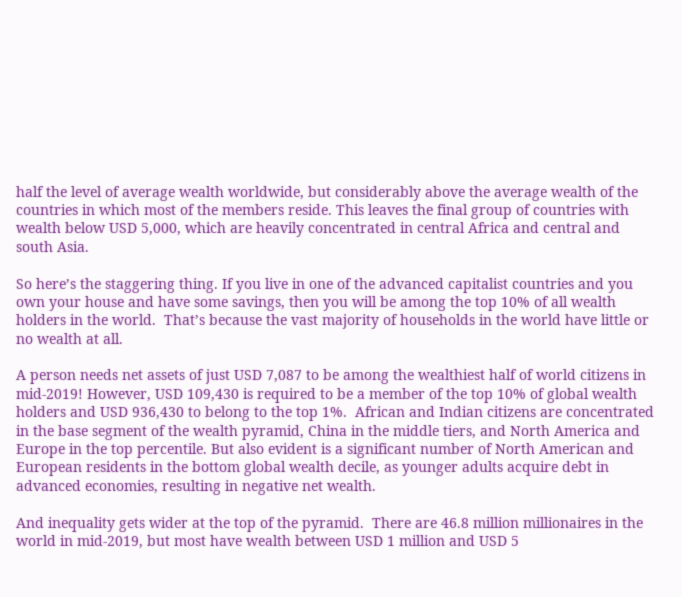half the level of average wealth worldwide, but considerably above the average wealth of the countries in which most of the members reside. This leaves the final group of countries with wealth below USD 5,000, which are heavily concentrated in central Africa and central and south Asia.

So here’s the staggering thing. If you live in one of the advanced capitalist countries and you own your house and have some savings, then you will be among the top 10% of all wealth holders in the world.  That’s because the vast majority of households in the world have little or no wealth at all.

A person needs net assets of just USD 7,087 to be among the wealthiest half of world citizens in mid-2019! However, USD 109,430 is required to be a member of the top 10% of global wealth holders and USD 936,430 to belong to the top 1%.  African and Indian citizens are concentrated in the base segment of the wealth pyramid, China in the middle tiers, and North America and Europe in the top percentile. But also evident is a significant number of North American and European residents in the bottom global wealth decile, as younger adults acquire debt in advanced economies, resulting in negative net wealth.

And inequality gets wider at the top of the pyramid.  There are 46.8 million millionaires in the world in mid-2019, but most have wealth between USD 1 million and USD 5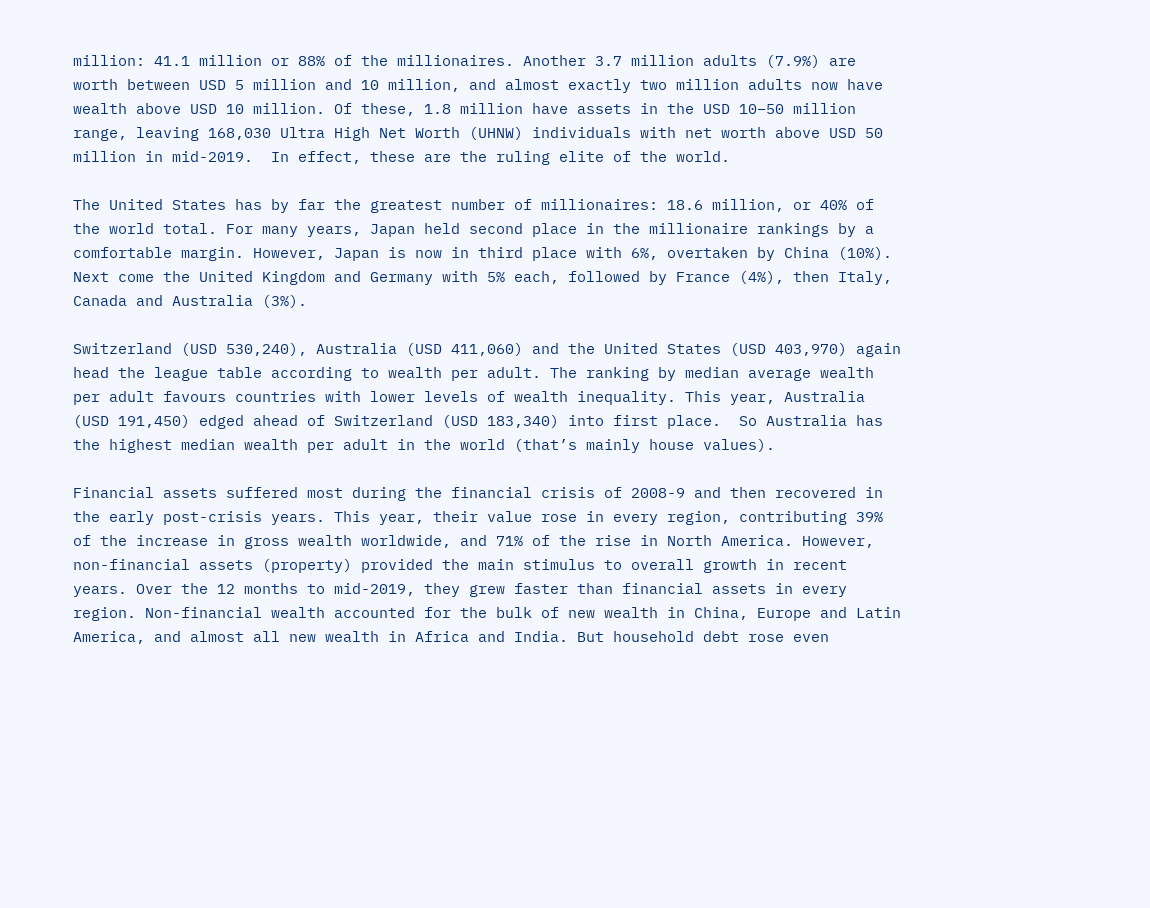million: 41.1 million or 88% of the millionaires. Another 3.7 million adults (7.9%) are worth between USD 5 million and 10 million, and almost exactly two million adults now have wealth above USD 10 million. Of these, 1.8 million have assets in the USD 10–50 million range, leaving 168,030 Ultra High Net Worth (UHNW) individuals with net worth above USD 50 million in mid-2019.  In effect, these are the ruling elite of the world.

The United States has by far the greatest number of millionaires: 18.6 million, or 40% of the world total. For many years, Japan held second place in the millionaire rankings by a comfortable margin. However, Japan is now in third place with 6%, overtaken by China (10%). Next come the United Kingdom and Germany with 5% each, followed by France (4%), then Italy, Canada and Australia (3%).

Switzerland (USD 530,240), Australia (USD 411,060) and the United States (USD 403,970) again head the league table according to wealth per adult. The ranking by median average wealth per adult favours countries with lower levels of wealth inequality. This year, Australia (USD 191,450) edged ahead of Switzerland (USD 183,340) into first place.  So Australia has the highest median wealth per adult in the world (that’s mainly house values).

Financial assets suffered most during the financial crisis of 2008-9 and then recovered in the early post-crisis years. This year, their value rose in every region, contributing 39% of the increase in gross wealth worldwide, and 71% of the rise in North America. However, non-financial assets (property) provided the main stimulus to overall growth in recent years. Over the 12 months to mid-2019, they grew faster than financial assets in every region. Non-financial wealth accounted for the bulk of new wealth in China, Europe and Latin America, and almost all new wealth in Africa and India. But household debt rose even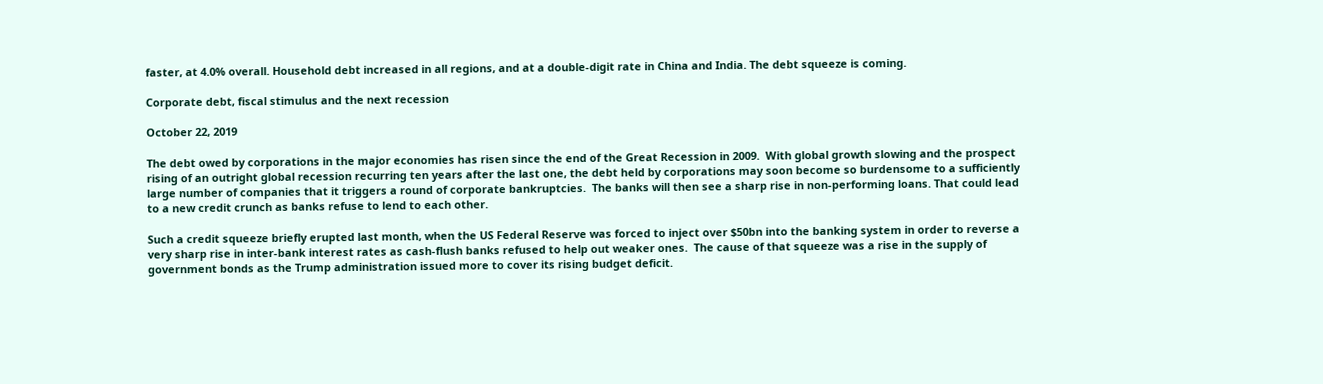faster, at 4.0% overall. Household debt increased in all regions, and at a double-digit rate in China and India. The debt squeeze is coming.

Corporate debt, fiscal stimulus and the next recession

October 22, 2019

The debt owed by corporations in the major economies has risen since the end of the Great Recession in 2009.  With global growth slowing and the prospect rising of an outright global recession recurring ten years after the last one, the debt held by corporations may soon become so burdensome to a sufficiently large number of companies that it triggers a round of corporate bankruptcies.  The banks will then see a sharp rise in non-performing loans. That could lead to a new credit crunch as banks refuse to lend to each other.

Such a credit squeeze briefly erupted last month, when the US Federal Reserve was forced to inject over $50bn into the banking system in order to reverse a very sharp rise in inter-bank interest rates as cash-flush banks refused to help out weaker ones.  The cause of that squeeze was a rise in the supply of government bonds as the Trump administration issued more to cover its rising budget deficit.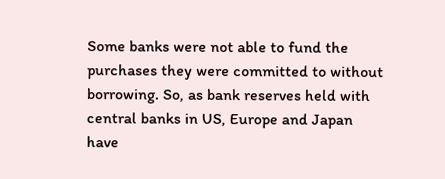Some banks were not able to fund the purchases they were committed to without borrowing. So, as bank reserves held with central banks in US, Europe and Japan have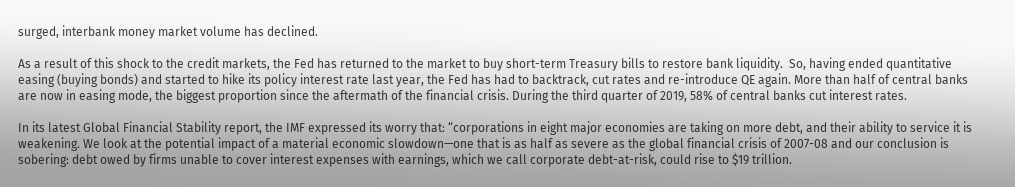surged, interbank money market volume has declined.

As a result of this shock to the credit markets, the Fed has returned to the market to buy short-term Treasury bills to restore bank liquidity.  So, having ended quantitative easing (buying bonds) and started to hike its policy interest rate last year, the Fed has had to backtrack, cut rates and re-introduce QE again. More than half of central banks are now in easing mode, the biggest proportion since the aftermath of the financial crisis. During the third quarter of 2019, 58% of central banks cut interest rates.

In its latest Global Financial Stability report, the IMF expressed its worry that: “corporations in eight major economies are taking on more debt, and their ability to service it is weakening. We look at the potential impact of a material economic slowdown—one that is as half as severe as the global financial crisis of 2007-08 and our conclusion is sobering: debt owed by firms unable to cover interest expenses with earnings, which we call corporate debt-at-risk, could rise to $19 trillion.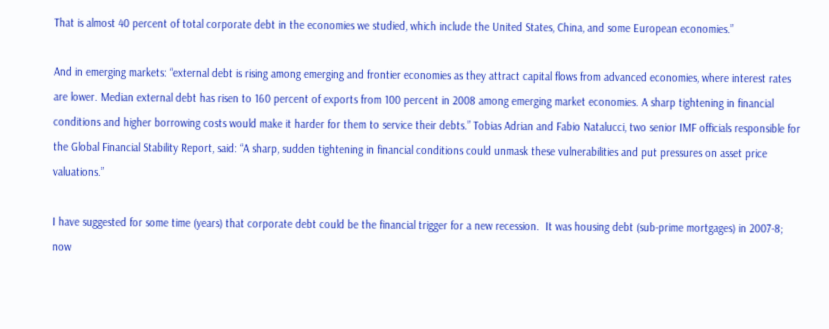That is almost 40 percent of total corporate debt in the economies we studied, which include the United States, China, and some European economies.”

And in emerging markets: “external debt is rising among emerging and frontier economies as they attract capital flows from advanced economies, where interest rates are lower. Median external debt has risen to 160 percent of exports from 100 percent in 2008 among emerging market economies. A sharp tightening in financial conditions and higher borrowing costs would make it harder for them to service their debts.” Tobias Adrian and Fabio Natalucci, two senior IMF officials responsible for the Global Financial Stability Report, said: “A sharp, sudden tightening in financial conditions could unmask these vulnerabilities and put pressures on asset price valuations.”

I have suggested for some time (years) that corporate debt could be the financial trigger for a new recession.  It was housing debt (sub-prime mortgages) in 2007-8; now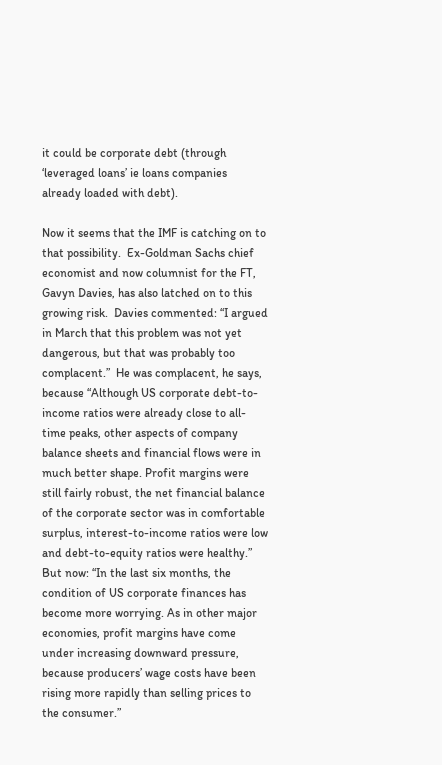it could be corporate debt (through ‘leveraged loans’ ie loans companies already loaded with debt).

Now it seems that the IMF is catching on to that possibility.  Ex-Goldman Sachs chief economist and now columnist for the FT, Gavyn Davies, has also latched on to this growing risk.  Davies commented: “I argued in March that this problem was not yet dangerous, but that was probably too complacent.”  He was complacent, he says, because “Although US corporate debt-to-income ratios were already close to all-time peaks, other aspects of company balance sheets and financial flows were in much better shape. Profit margins were still fairly robust, the net financial balance of the corporate sector was in comfortable surplus, interest-to-income ratios were low and debt-to-equity ratios were healthy.”  But now: “In the last six months, the condition of US corporate finances has become more worrying. As in other major economies, profit margins have come under increasing downward pressure, because producers’ wage costs have been rising more rapidly than selling prices to the consumer.”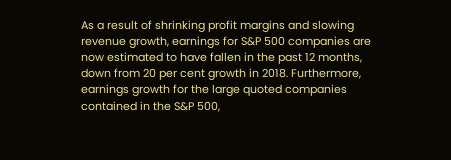As a result of shrinking profit margins and slowing revenue growth, earnings for S&P 500 companies are now estimated to have fallen in the past 12 months, down from 20 per cent growth in 2018. Furthermore, earnings growth for the large quoted companies contained in the S&P 500,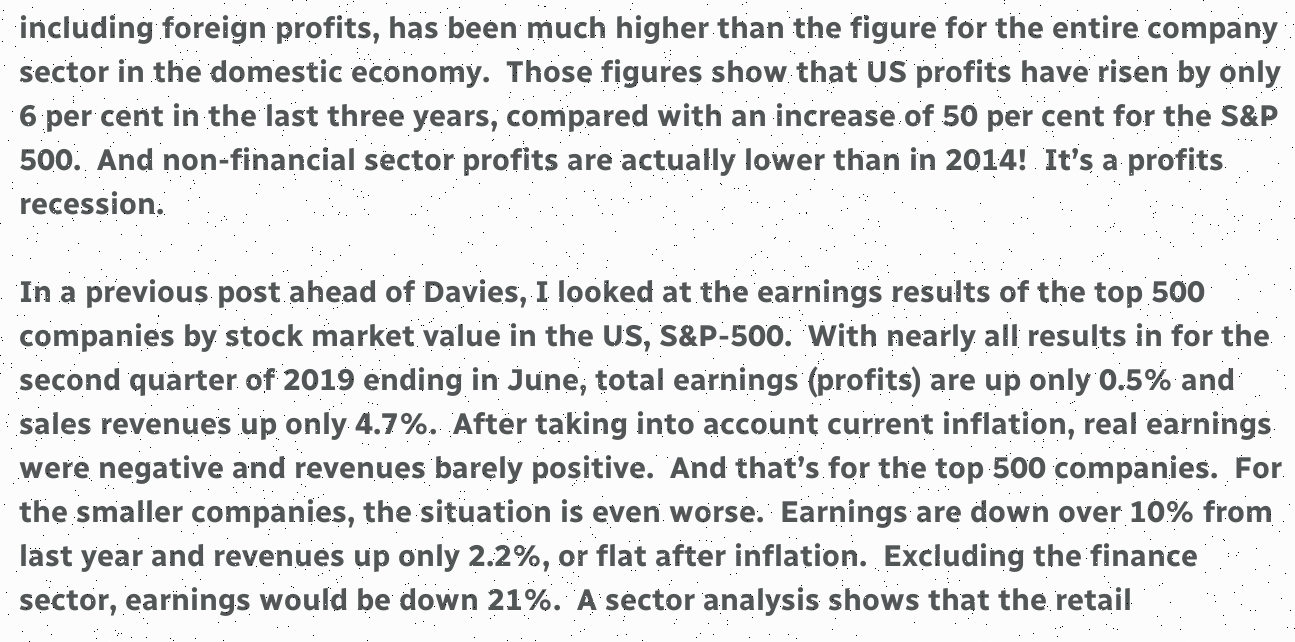including foreign profits, has been much higher than the figure for the entire company sector in the domestic economy.  Those figures show that US profits have risen by only 6 per cent in the last three years, compared with an increase of 50 per cent for the S&P 500.  And non-financial sector profits are actually lower than in 2014!  It’s a profits recession.

In a previous post ahead of Davies, I looked at the earnings results of the top 500 companies by stock market value in the US, S&P-500.  With nearly all results in for the second quarter of 2019 ending in June, total earnings (profits) are up only 0.5% and sales revenues up only 4.7%.  After taking into account current inflation, real earnings were negative and revenues barely positive.  And that’s for the top 500 companies.  For the smaller companies, the situation is even worse.  Earnings are down over 10% from last year and revenues up only 2.2%, or flat after inflation.  Excluding the finance sector, earnings would be down 21%.  A sector analysis shows that the retail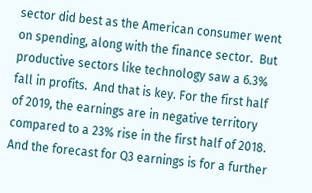sector did best as the American consumer went on spending, along with the finance sector.  But productive sectors like technology saw a 6.3% fall in profits.  And that is key. For the first half of 2019, the earnings are in negative territory compared to a 23% rise in the first half of 2018.  And the forecast for Q3 earnings is for a further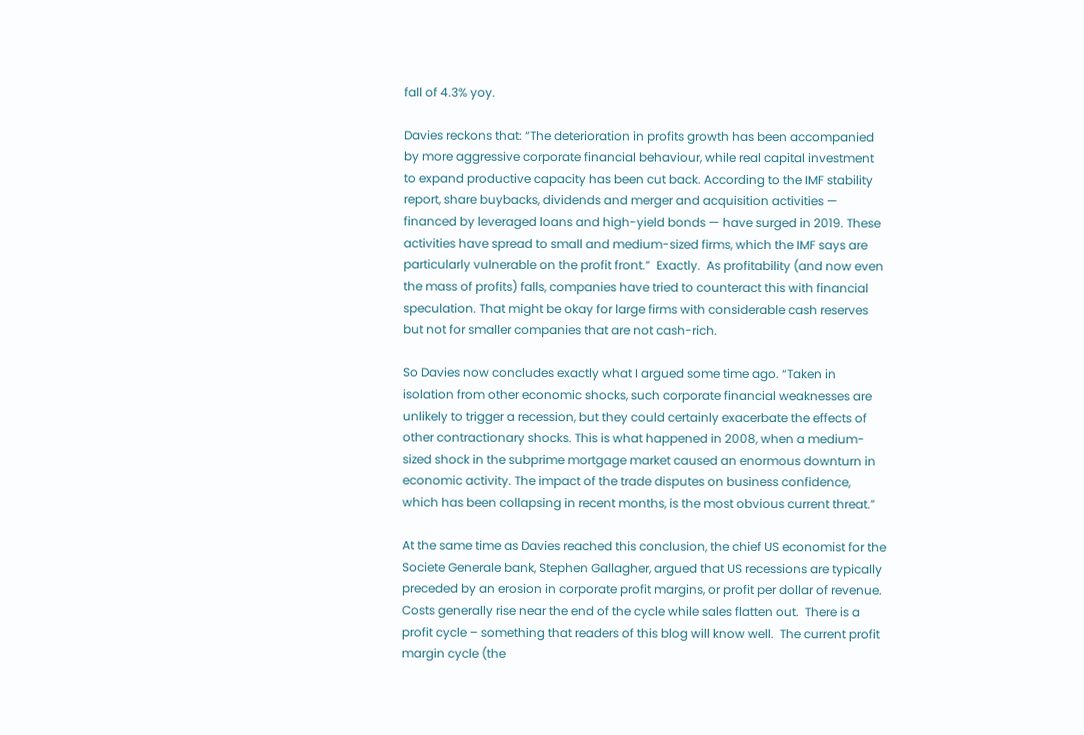fall of 4.3% yoy.

Davies reckons that: “The deterioration in profits growth has been accompanied by more aggressive corporate financial behaviour, while real capital investment to expand productive capacity has been cut back. According to the IMF stability report, share buybacks, dividends and merger and acquisition activities — financed by leveraged loans and high-yield bonds — have surged in 2019. These activities have spread to small and medium-sized firms, which the IMF says are particularly vulnerable on the profit front.”  Exactly.  As profitability (and now even the mass of profits) falls, companies have tried to counteract this with financial speculation. That might be okay for large firms with considerable cash reserves but not for smaller companies that are not cash-rich.

So Davies now concludes exactly what I argued some time ago. “Taken in isolation from other economic shocks, such corporate financial weaknesses are unlikely to trigger a recession, but they could certainly exacerbate the effects of other contractionary shocks. This is what happened in 2008, when a medium-sized shock in the subprime mortgage market caused an enormous downturn in economic activity. The impact of the trade disputes on business confidence, which has been collapsing in recent months, is the most obvious current threat.”

At the same time as Davies reached this conclusion, the chief US economist for the Societe Generale bank, Stephen Gallagher, argued that US recessions are typically preceded by an erosion in corporate profit margins, or profit per dollar of revenue. Costs generally rise near the end of the cycle while sales flatten out.  There is a profit cycle – something that readers of this blog will know well.  The current profit margin cycle (the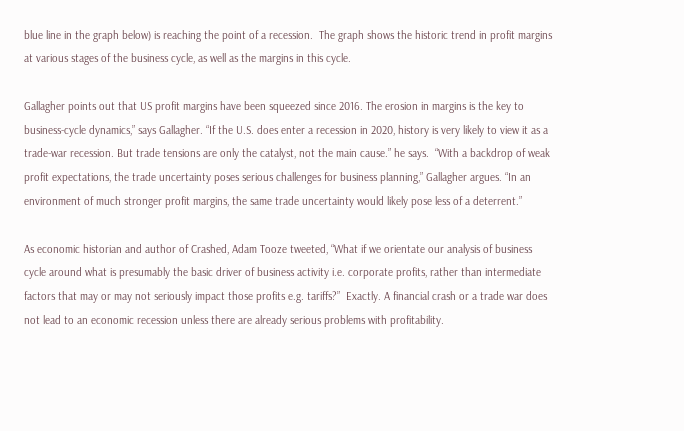blue line in the graph below) is reaching the point of a recession.  The graph shows the historic trend in profit margins at various stages of the business cycle, as well as the margins in this cycle.

Gallagher points out that US profit margins have been squeezed since 2016. The erosion in margins is the key to business-cycle dynamics,” says Gallagher. “If the U.S. does enter a recession in 2020, history is very likely to view it as a trade-war recession. But trade tensions are only the catalyst, not the main cause.” he says.  “With a backdrop of weak profit expectations, the trade uncertainty poses serious challenges for business planning,” Gallagher argues. “In an environment of much stronger profit margins, the same trade uncertainty would likely pose less of a deterrent.”

As economic historian and author of Crashed, Adam Tooze tweeted, “What if we orientate our analysis of business cycle around what is presumably the basic driver of business activity i.e. corporate profits, rather than intermediate factors that may or may not seriously impact those profits e.g. tariffs?”  Exactly. A financial crash or a trade war does not lead to an economic recession unless there are already serious problems with profitability.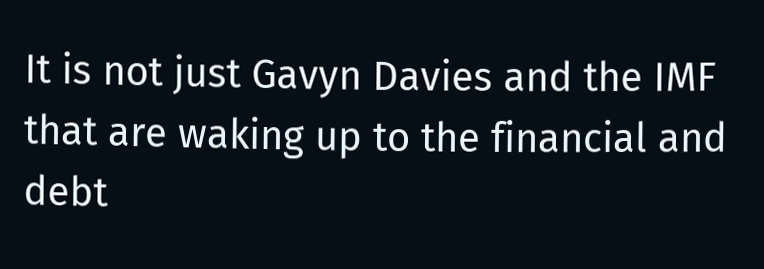It is not just Gavyn Davies and the IMF that are waking up to the financial and debt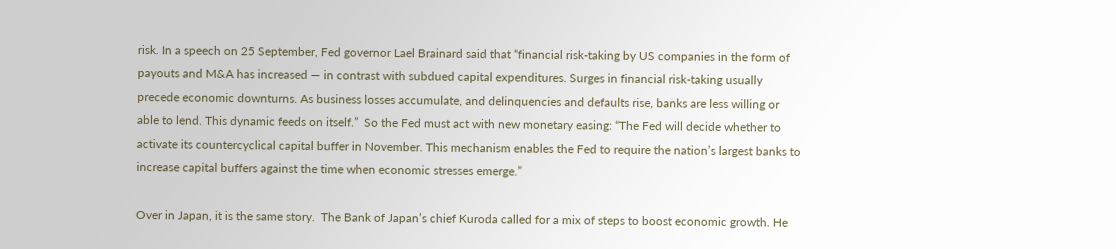risk. In a speech on 25 September, Fed governor Lael Brainard said that “financial risk-taking by US companies in the form of payouts and M&A has increased — in contrast with subdued capital expenditures. Surges in financial risk-taking usually precede economic downturns. As business losses accumulate, and delinquencies and defaults rise, banks are less willing or able to lend. This dynamic feeds on itself.”  So the Fed must act with new monetary easing: “The Fed will decide whether to activate its countercyclical capital buffer in November. This mechanism enables the Fed to require the nation’s largest banks to increase capital buffers against the time when economic stresses emerge.”

Over in Japan, it is the same story.  The Bank of Japan’s chief Kuroda called for a mix of steps to boost economic growth. He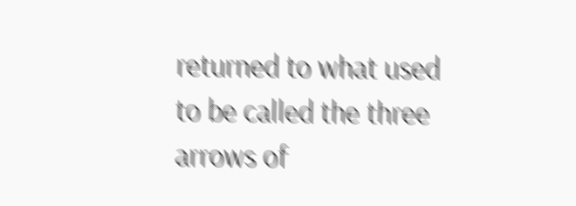returned to what used to be called the three arrows of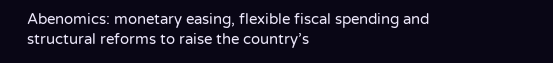Abenomics: monetary easing, flexible fiscal spending and structural reforms to raise the country’s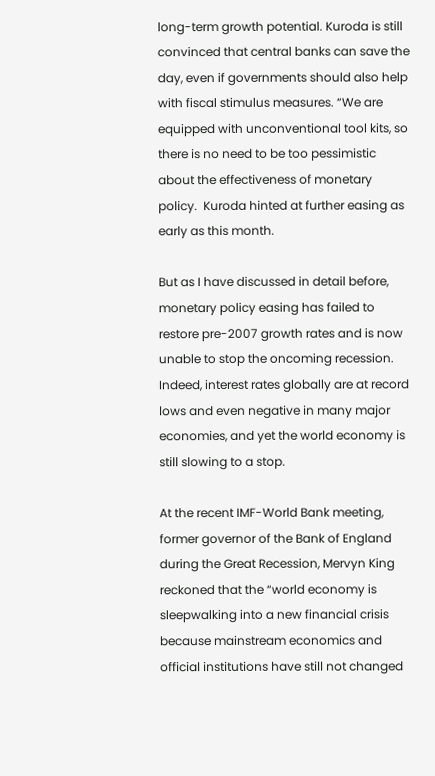long-term growth potential. Kuroda is still convinced that central banks can save the day, even if governments should also help with fiscal stimulus measures. “We are equipped with unconventional tool kits, so there is no need to be too pessimistic about the effectiveness of monetary policy.  Kuroda hinted at further easing as early as this month.

But as I have discussed in detail before, monetary policy easing has failed to restore pre-2007 growth rates and is now unable to stop the oncoming recession.  Indeed, interest rates globally are at record lows and even negative in many major economies, and yet the world economy is still slowing to a stop.

At the recent IMF-World Bank meeting, former governor of the Bank of England during the Great Recession, Mervyn King reckoned that the “world economy is sleepwalking into a new financial crisis because mainstream economics and official institutions have still not changed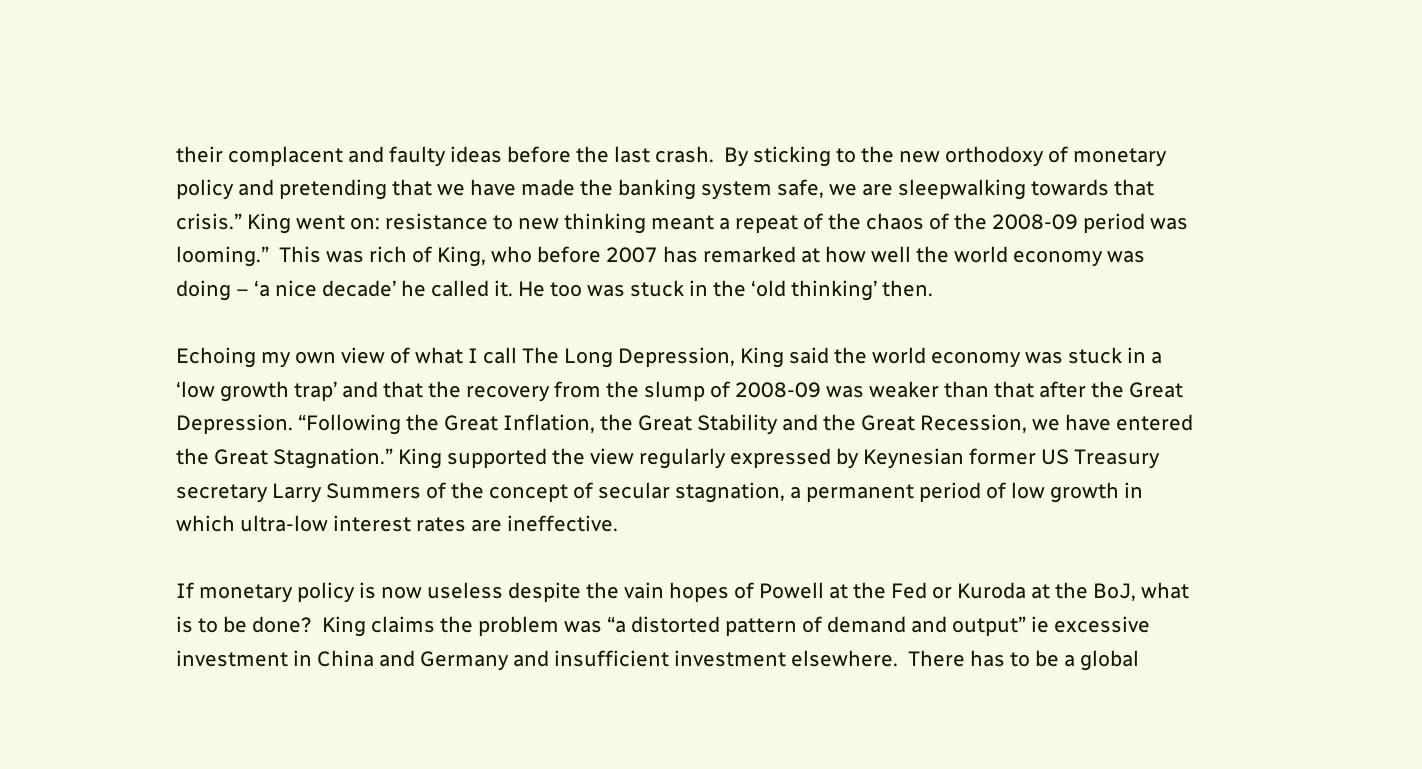their complacent and faulty ideas before the last crash.  By sticking to the new orthodoxy of monetary policy and pretending that we have made the banking system safe, we are sleepwalking towards that crisis.” King went on: resistance to new thinking meant a repeat of the chaos of the 2008-09 period was looming.”  This was rich of King, who before 2007 has remarked at how well the world economy was doing – ‘a nice decade’ he called it. He too was stuck in the ‘old thinking’ then.

Echoing my own view of what I call The Long Depression, King said the world economy was stuck in a ‘low growth trap’ and that the recovery from the slump of 2008-09 was weaker than that after the Great Depression. “Following the Great Inflation, the Great Stability and the Great Recession, we have entered the Great Stagnation.” King supported the view regularly expressed by Keynesian former US Treasury secretary Larry Summers of the concept of secular stagnation, a permanent period of low growth in which ultra-low interest rates are ineffective.

If monetary policy is now useless despite the vain hopes of Powell at the Fed or Kuroda at the BoJ, what is to be done?  King claims the problem was “a distorted pattern of demand and output” ie excessive investment in China and Germany and insufficient investment elsewhere.  There has to be a global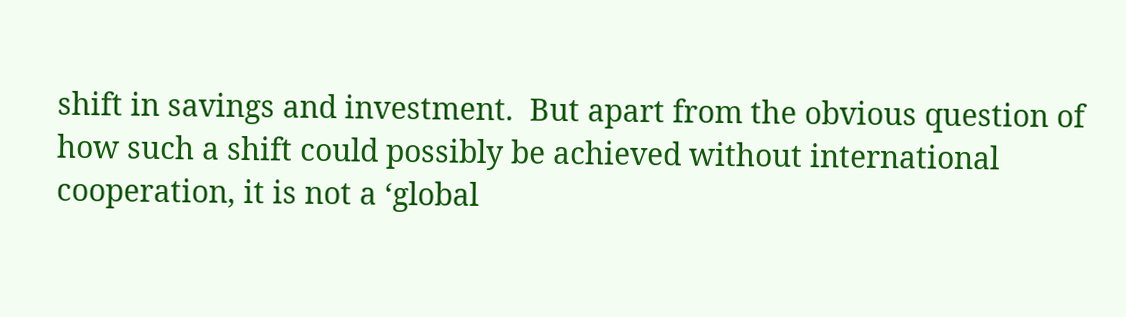shift in savings and investment.  But apart from the obvious question of how such a shift could possibly be achieved without international cooperation, it is not a ‘global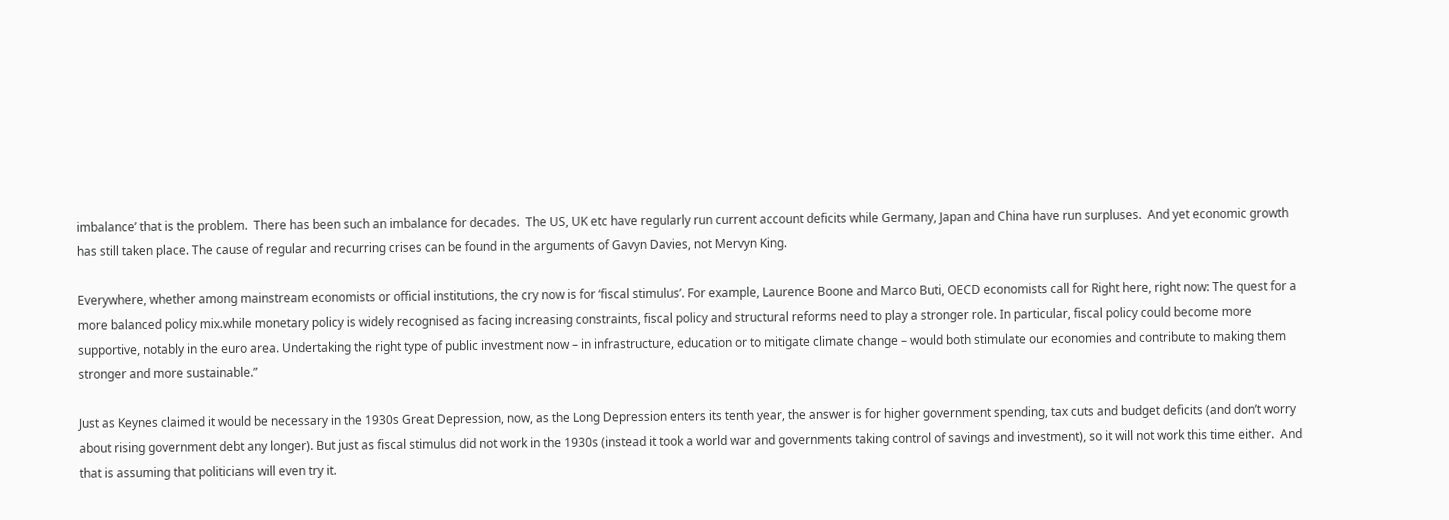imbalance’ that is the problem.  There has been such an imbalance for decades.  The US, UK etc have regularly run current account deficits while Germany, Japan and China have run surpluses.  And yet economic growth has still taken place. The cause of regular and recurring crises can be found in the arguments of Gavyn Davies, not Mervyn King.

Everywhere, whether among mainstream economists or official institutions, the cry now is for ‘fiscal stimulus’. For example, Laurence Boone and Marco Buti, OECD economists call for Right here, right now: The quest for a more balanced policy mix.while monetary policy is widely recognised as facing increasing constraints, fiscal policy and structural reforms need to play a stronger role. In particular, fiscal policy could become more supportive, notably in the euro area. Undertaking the right type of public investment now – in infrastructure, education or to mitigate climate change – would both stimulate our economies and contribute to making them stronger and more sustainable.”

Just as Keynes claimed it would be necessary in the 1930s Great Depression, now, as the Long Depression enters its tenth year, the answer is for higher government spending, tax cuts and budget deficits (and don’t worry about rising government debt any longer). But just as fiscal stimulus did not work in the 1930s (instead it took a world war and governments taking control of savings and investment), so it will not work this time either.  And that is assuming that politicians will even try it.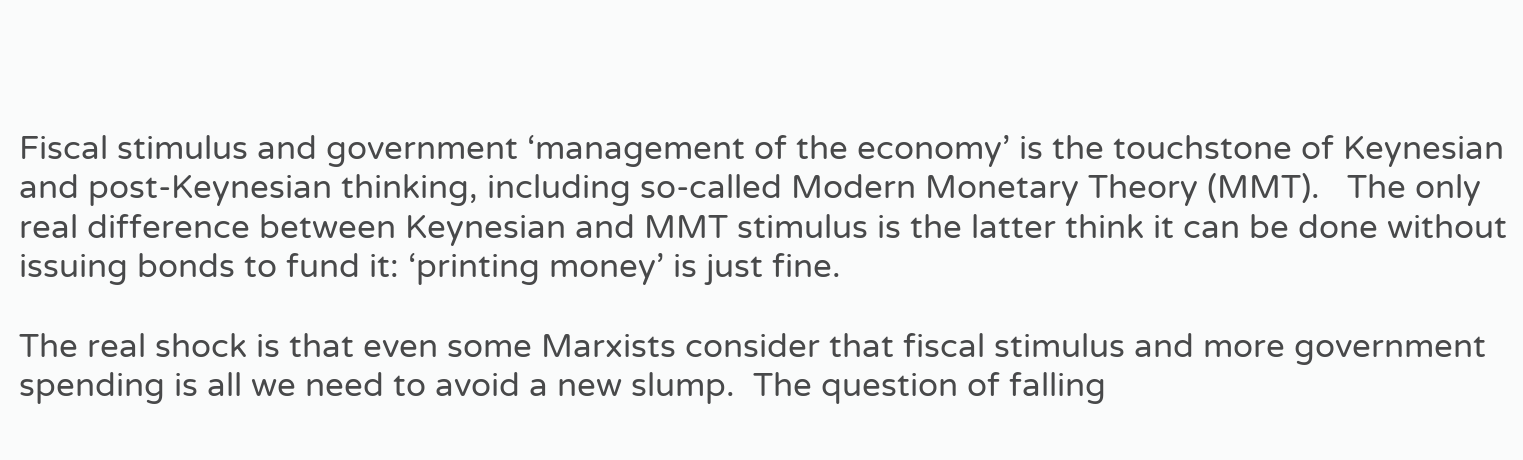Fiscal stimulus and government ‘management of the economy’ is the touchstone of Keynesian and post-Keynesian thinking, including so-called Modern Monetary Theory (MMT).   The only real difference between Keynesian and MMT stimulus is the latter think it can be done without issuing bonds to fund it: ‘printing money’ is just fine.

The real shock is that even some Marxists consider that fiscal stimulus and more government spending is all we need to avoid a new slump.  The question of falling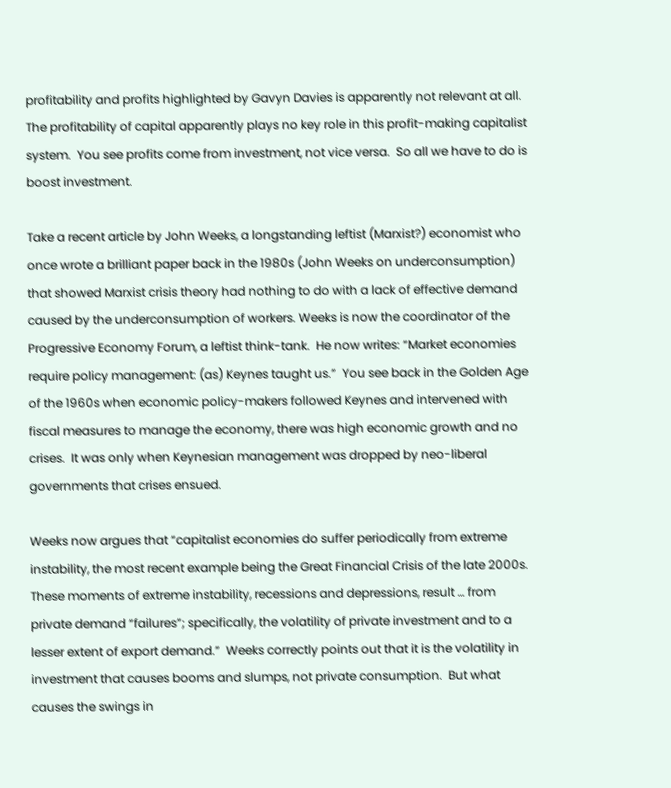profitability and profits highlighted by Gavyn Davies is apparently not relevant at all.  The profitability of capital apparently plays no key role in this profit-making capitalist system.  You see profits come from investment, not vice versa.  So all we have to do is boost investment.

Take a recent article by John Weeks, a longstanding leftist (Marxist?) economist who once wrote a brilliant paper back in the 1980s (John Weeks on underconsumption) that showed Marxist crisis theory had nothing to do with a lack of effective demand caused by the underconsumption of workers. Weeks is now the coordinator of the Progressive Economy Forum, a leftist think-tank.  He now writes: “Market economies require policy management: (as) Keynes taught us.”  You see back in the Golden Age of the 1960s when economic policy-makers followed Keynes and intervened with fiscal measures to manage the economy, there was high economic growth and no crises.  It was only when Keynesian management was dropped by neo-liberal governments that crises ensued.

Weeks now argues that “capitalist economies do suffer periodically from extreme instability, the most recent example being the Great Financial Crisis of the late 2000s. These moments of extreme instability, recessions and depressions, result … from private demand “failures”; specifically, the volatility of private investment and to a lesser extent of export demand.”  Weeks correctly points out that it is the volatility in investment that causes booms and slumps, not private consumption.  But what causes the swings in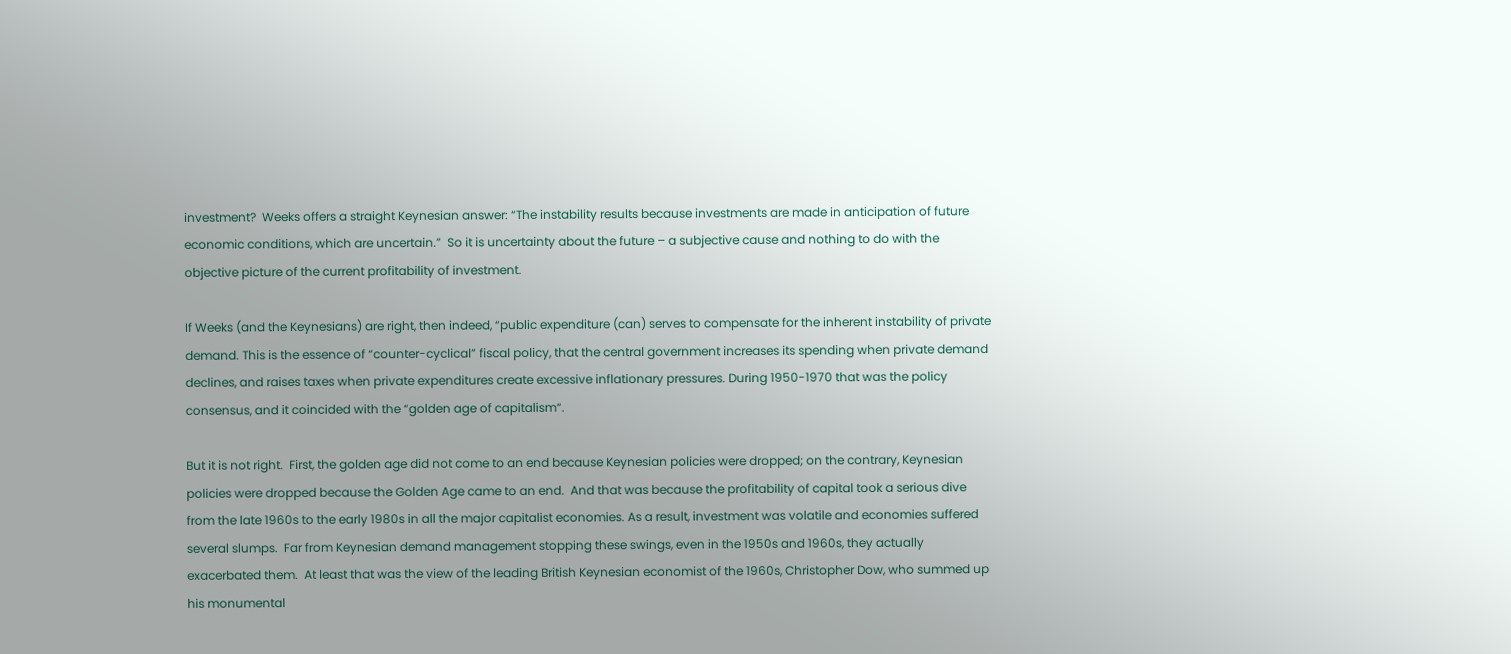investment?  Weeks offers a straight Keynesian answer: “The instability results because investments are made in anticipation of future economic conditions, which are uncertain.”  So it is uncertainty about the future – a subjective cause and nothing to do with the objective picture of the current profitability of investment.

If Weeks (and the Keynesians) are right, then indeed, “public expenditure (can) serves to compensate for the inherent instability of private demand. This is the essence of “counter-cyclical” fiscal policy, that the central government increases its spending when private demand declines, and raises taxes when private expenditures create excessive inflationary pressures. During 1950-1970 that was the policy consensus, and it coincided with the “golden age of capitalism“.

But it is not right.  First, the golden age did not come to an end because Keynesian policies were dropped; on the contrary, Keynesian policies were dropped because the Golden Age came to an end.  And that was because the profitability of capital took a serious dive from the late 1960s to the early 1980s in all the major capitalist economies. As a result, investment was volatile and economies suffered several slumps.  Far from Keynesian demand management stopping these swings, even in the 1950s and 1960s, they actually exacerbated them.  At least that was the view of the leading British Keynesian economist of the 1960s, Christopher Dow, who summed up his monumental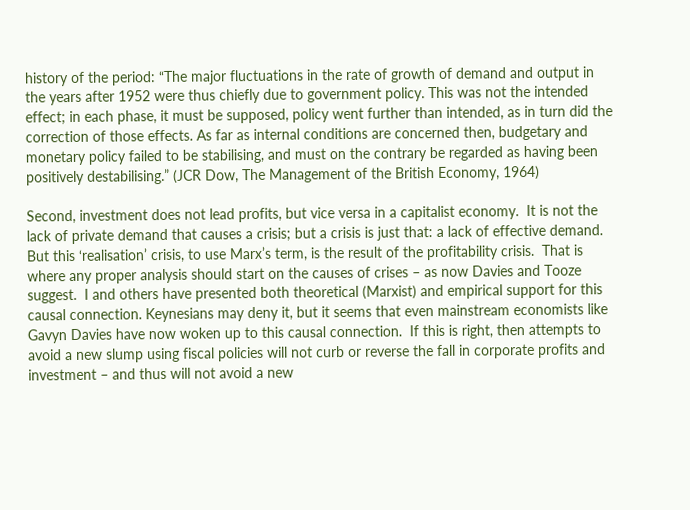history of the period: “The major fluctuations in the rate of growth of demand and output in the years after 1952 were thus chiefly due to government policy. This was not the intended effect; in each phase, it must be supposed, policy went further than intended, as in turn did the correction of those effects. As far as internal conditions are concerned then, budgetary and monetary policy failed to be stabilising, and must on the contrary be regarded as having been positively destabilising.” (JCR Dow, The Management of the British Economy, 1964)

Second, investment does not lead profits, but vice versa in a capitalist economy.  It is not the lack of private demand that causes a crisis; but a crisis is just that: a lack of effective demand.  But this ‘realisation’ crisis, to use Marx’s term, is the result of the profitability crisis.  That is where any proper analysis should start on the causes of crises – as now Davies and Tooze suggest.  I and others have presented both theoretical (Marxist) and empirical support for this causal connection. Keynesians may deny it, but it seems that even mainstream economists like Gavyn Davies have now woken up to this causal connection.  If this is right, then attempts to avoid a new slump using fiscal policies will not curb or reverse the fall in corporate profits and investment – and thus will not avoid a new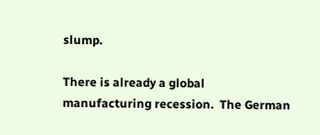slump.

There is already a global manufacturing recession.  The German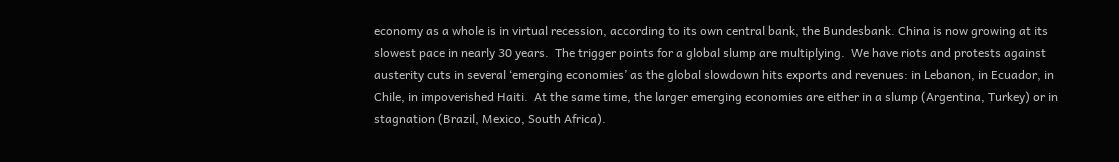economy as a whole is in virtual recession, according to its own central bank, the Bundesbank. China is now growing at its slowest pace in nearly 30 years.  The trigger points for a global slump are multiplying.  We have riots and protests against austerity cuts in several ‘emerging economies’ as the global slowdown hits exports and revenues: in Lebanon, in Ecuador, in Chile, in impoverished Haiti.  At the same time, the larger emerging economies are either in a slump (Argentina, Turkey) or in stagnation (Brazil, Mexico, South Africa).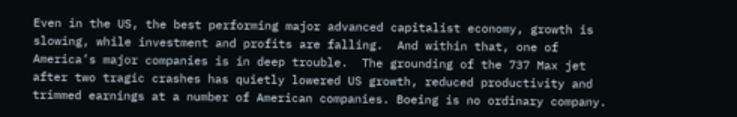Even in the US, the best performing major advanced capitalist economy, growth is slowing, while investment and profits are falling.  And within that, one of America’s major companies is in deep trouble.  The grounding of the 737 Max jet after two tragic crashes has quietly lowered US growth, reduced productivity and trimmed earnings at a number of American companies. Boeing is no ordinary company.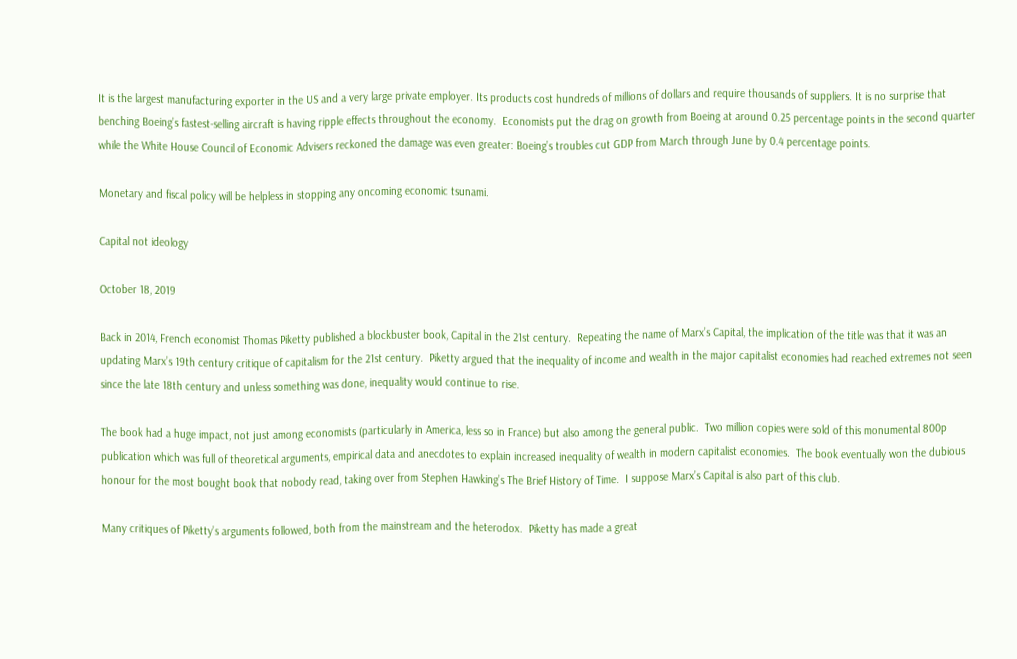It is the largest manufacturing exporter in the US and a very large private employer. Its products cost hundreds of millions of dollars and require thousands of suppliers. It is no surprise that benching Boeing’s fastest-selling aircraft is having ripple effects throughout the economy.  Economists put the drag on growth from Boeing at around 0.25 percentage points in the second quarter while the White House Council of Economic Advisers reckoned the damage was even greater: Boeing’s troubles cut GDP from March through June by 0.4 percentage points.

Monetary and fiscal policy will be helpless in stopping any oncoming economic tsunami.

Capital not ideology

October 18, 2019

Back in 2014, French economist Thomas Piketty published a blockbuster book, Capital in the 21st century.  Repeating the name of Marx’s Capital, the implication of the title was that it was an updating Marx’s 19th century critique of capitalism for the 21st century.  Piketty argued that the inequality of income and wealth in the major capitalist economies had reached extremes not seen since the late 18th century and unless something was done, inequality would continue to rise.

The book had a huge impact, not just among economists (particularly in America, less so in France) but also among the general public.  Two million copies were sold of this monumental 800p publication which was full of theoretical arguments, empirical data and anecdotes to explain increased inequality of wealth in modern capitalist economies.  The book eventually won the dubious honour for the most bought book that nobody read, taking over from Stephen Hawking’s The Brief History of Time.  I suppose Marx’s Capital is also part of this club.

Many critiques of Piketty’s arguments followed, both from the mainstream and the heterodox.  Piketty has made a great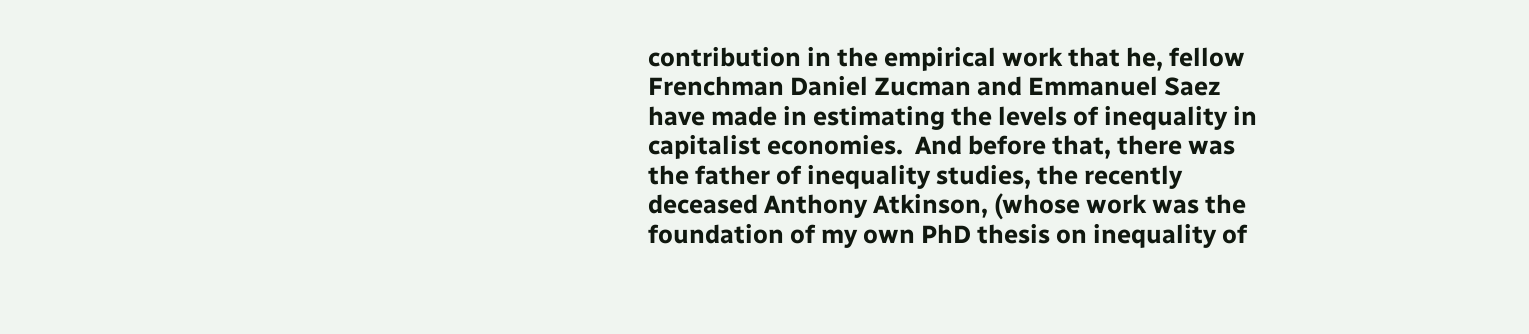contribution in the empirical work that he, fellow Frenchman Daniel Zucman and Emmanuel Saez have made in estimating the levels of inequality in capitalist economies.  And before that, there was the father of inequality studies, the recently deceased Anthony Atkinson, (whose work was the foundation of my own PhD thesis on inequality of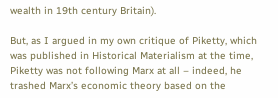wealth in 19th century Britain).

But, as I argued in my own critique of Piketty, which was published in Historical Materialism at the time, Piketty was not following Marx at all – indeed, he trashed Marx’s economic theory based on the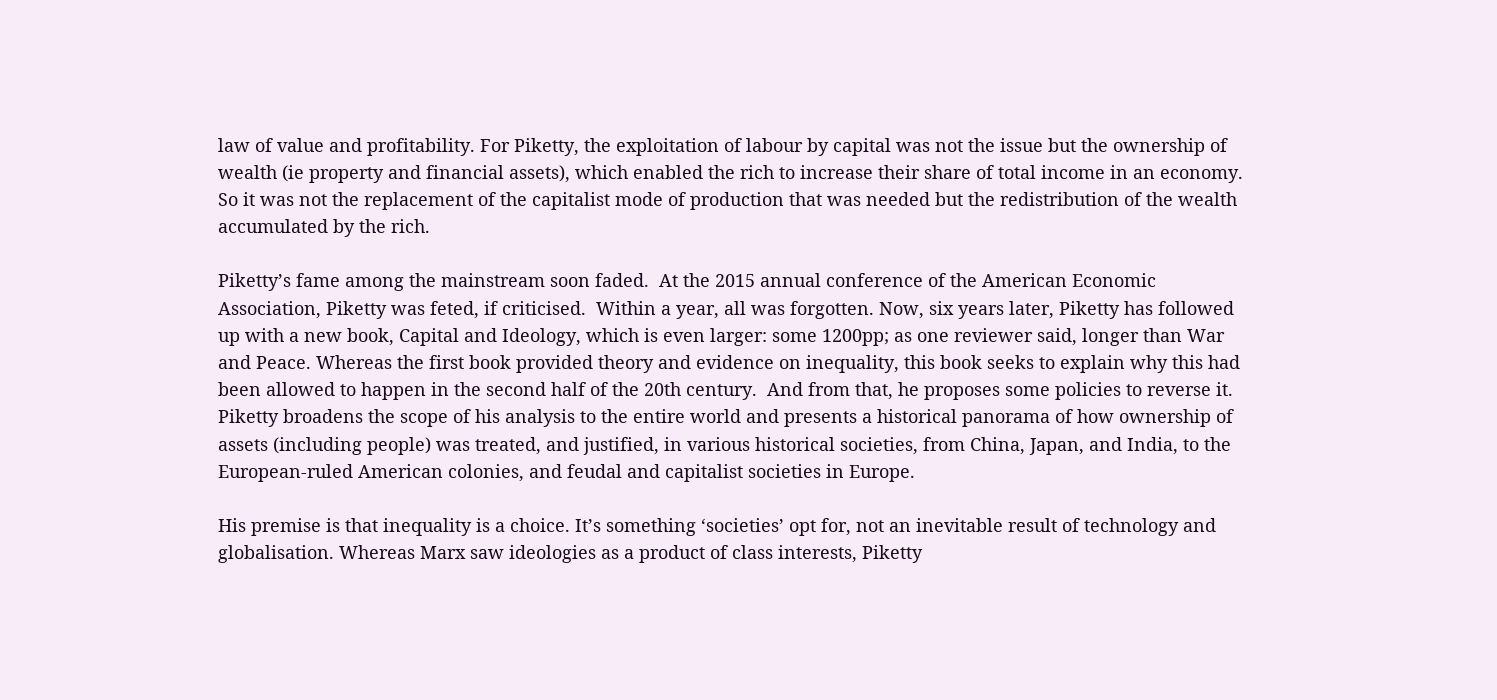law of value and profitability. For Piketty, the exploitation of labour by capital was not the issue but the ownership of wealth (ie property and financial assets), which enabled the rich to increase their share of total income in an economy.  So it was not the replacement of the capitalist mode of production that was needed but the redistribution of the wealth accumulated by the rich.

Piketty’s fame among the mainstream soon faded.  At the 2015 annual conference of the American Economic Association, Piketty was feted, if criticised.  Within a year, all was forgotten. Now, six years later, Piketty has followed up with a new book, Capital and Ideology, which is even larger: some 1200pp; as one reviewer said, longer than War and Peace. Whereas the first book provided theory and evidence on inequality, this book seeks to explain why this had been allowed to happen in the second half of the 20th century.  And from that, he proposes some policies to reverse it.  Piketty broadens the scope of his analysis to the entire world and presents a historical panorama of how ownership of assets (including people) was treated, and justified, in various historical societies, from China, Japan, and India, to the European-ruled American colonies, and feudal and capitalist societies in Europe.

His premise is that inequality is a choice. It’s something ‘societies’ opt for, not an inevitable result of technology and globalisation. Whereas Marx saw ideologies as a product of class interests, Piketty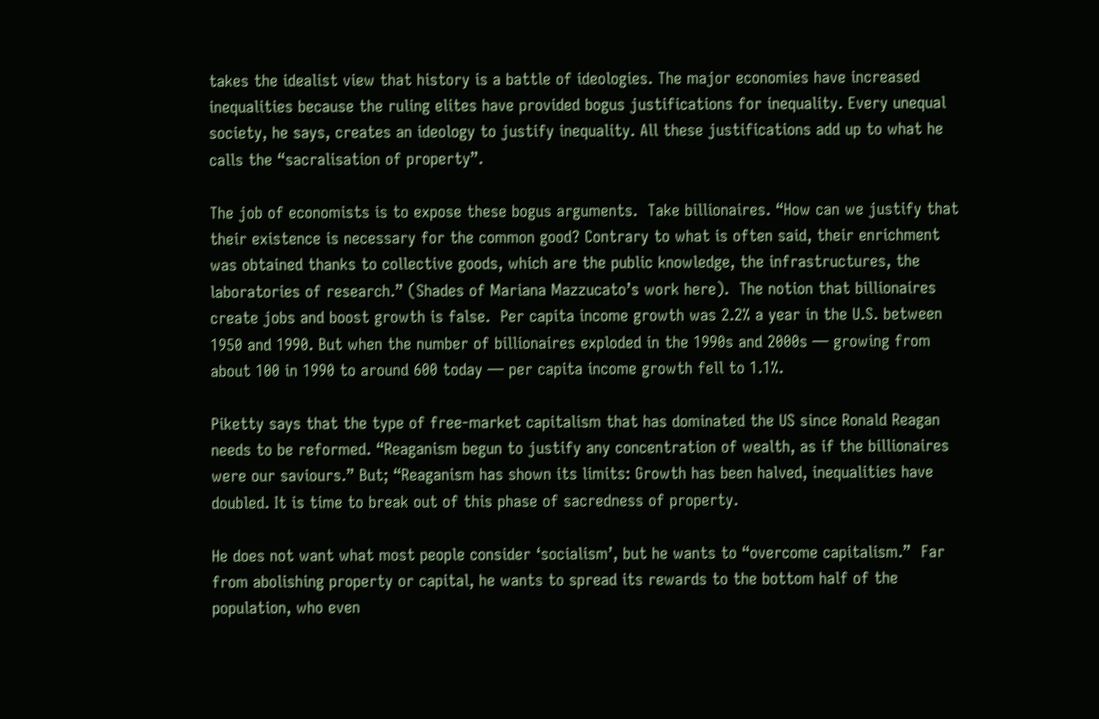takes the idealist view that history is a battle of ideologies. The major economies have increased inequalities because the ruling elites have provided bogus justifications for inequality. Every unequal society, he says, creates an ideology to justify inequality. All these justifications add up to what he calls the “sacralisation of property”.

The job of economists is to expose these bogus arguments.  Take billionaires. “How can we justify that their existence is necessary for the common good? Contrary to what is often said, their enrichment was obtained thanks to collective goods, which are the public knowledge, the infrastructures, the laboratories of research.” (Shades of Mariana Mazzucato’s work here).  The notion that billionaires create jobs and boost growth is false.  Per capita income growth was 2.2% a year in the U.S. between 1950 and 1990. But when the number of billionaires exploded in the 1990s and 2000s — growing from about 100 in 1990 to around 600 today — per capita income growth fell to 1.1%.

Piketty says that the type of free-market capitalism that has dominated the US since Ronald Reagan needs to be reformed. “Reaganism begun to justify any concentration of wealth, as if the billionaires were our saviours.” But; “Reaganism has shown its limits: Growth has been halved, inequalities have doubled. It is time to break out of this phase of sacredness of property.

He does not want what most people consider ‘socialism’, but he wants to “overcome capitalism.”  Far from abolishing property or capital, he wants to spread its rewards to the bottom half of the population, who even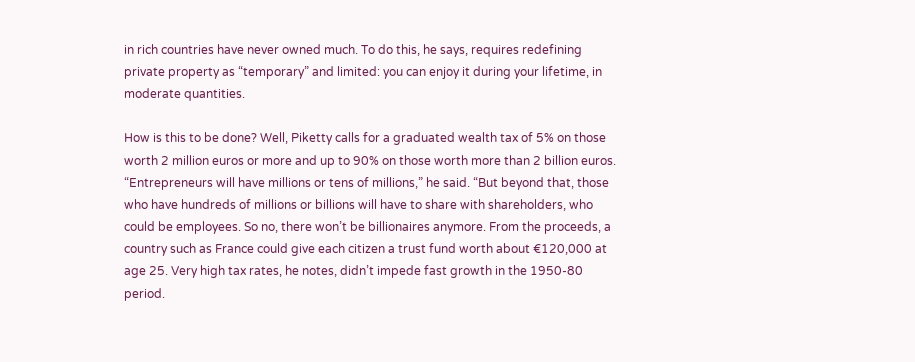in rich countries have never owned much. To do this, he says, requires redefining private property as “temporary” and limited: you can enjoy it during your lifetime, in moderate quantities.

How is this to be done? Well, Piketty calls for a graduated wealth tax of 5% on those worth 2 million euros or more and up to 90% on those worth more than 2 billion euros. “Entrepreneurs will have millions or tens of millions,” he said. “But beyond that, those who have hundreds of millions or billions will have to share with shareholders, who could be employees. So no, there won’t be billionaires anymore. From the proceeds, a country such as France could give each citizen a trust fund worth about €120,000 at age 25. Very high tax rates, he notes, didn’t impede fast growth in the 1950-80 period.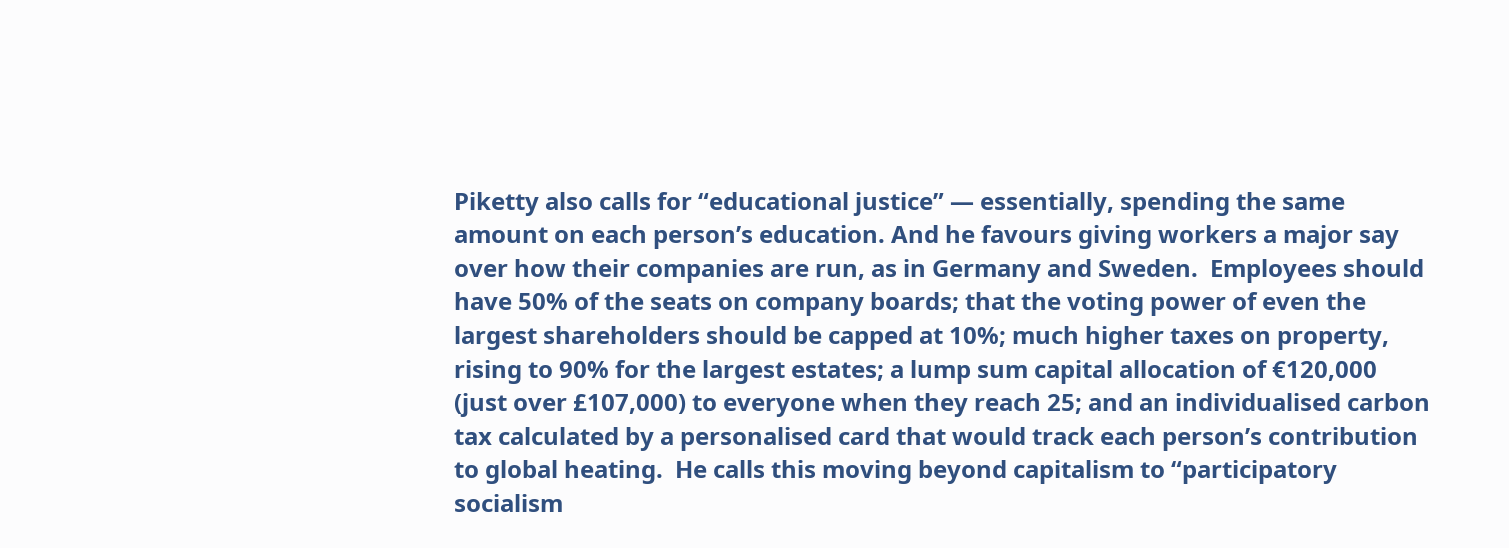Piketty also calls for “educational justice” — essentially, spending the same amount on each person’s education. And he favours giving workers a major say over how their companies are run, as in Germany and Sweden.  Employees should have 50% of the seats on company boards; that the voting power of even the largest shareholders should be capped at 10%; much higher taxes on property, rising to 90% for the largest estates; a lump sum capital allocation of €120,000 (just over £107,000) to everyone when they reach 25; and an individualised carbon tax calculated by a personalised card that would track each person’s contribution to global heating.  He calls this moving beyond capitalism to “participatory socialism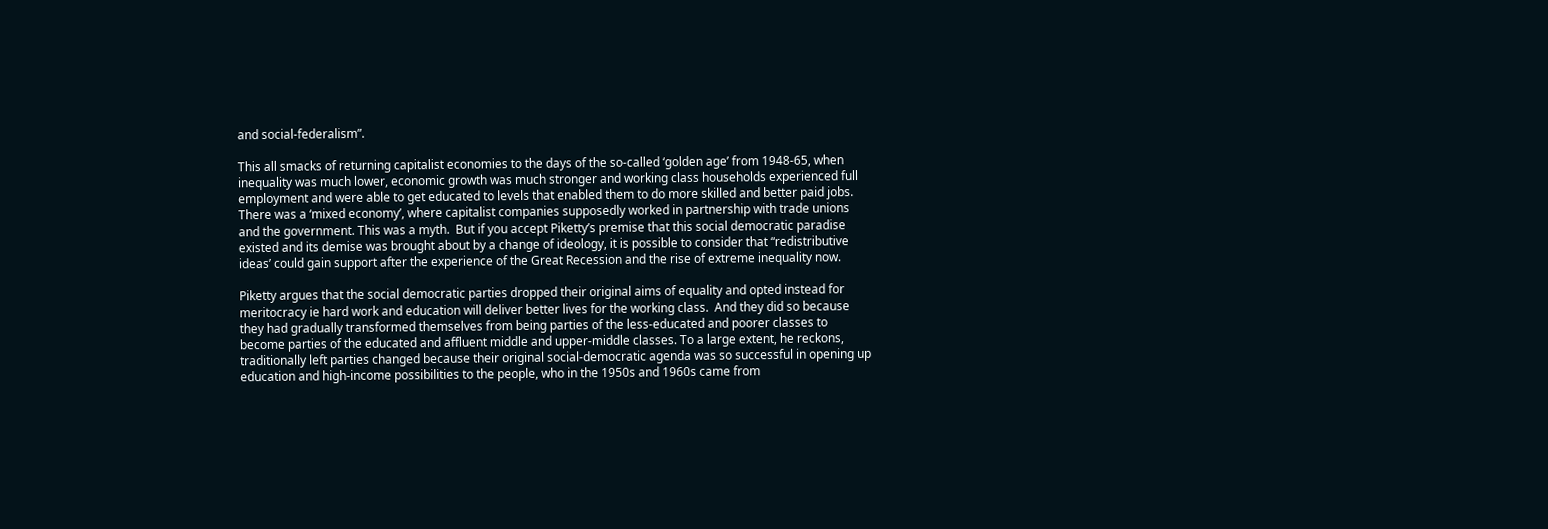and social-federalism”.

This all smacks of returning capitalist economies to the days of the so-called ‘golden age’ from 1948-65, when inequality was much lower, economic growth was much stronger and working class households experienced full employment and were able to get educated to levels that enabled them to do more skilled and better paid jobs.  There was a ‘mixed economy’, where capitalist companies supposedly worked in partnership with trade unions and the government. This was a myth.  But if you accept Piketty’s premise that this social democratic paradise existed and its demise was brought about by a change of ideology, it is possible to consider that “redistributive ideas’ could gain support after the experience of the Great Recession and the rise of extreme inequality now.

Piketty argues that the social democratic parties dropped their original aims of equality and opted instead for meritocracy ie hard work and education will deliver better lives for the working class.  And they did so because they had gradually transformed themselves from being parties of the less-educated and poorer classes to become parties of the educated and affluent middle and upper-middle classes. To a large extent, he reckons, traditionally left parties changed because their original social-democratic agenda was so successful in opening up education and high-income possibilities to the people, who in the 1950s and 1960s came from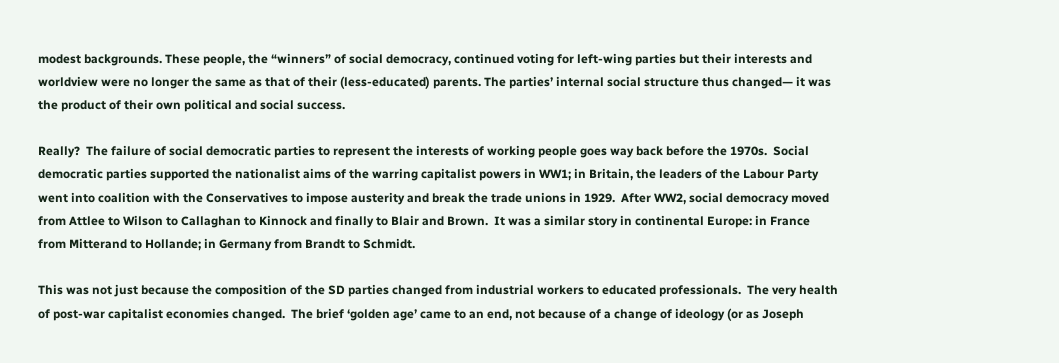modest backgrounds. These people, the “winners” of social democracy, continued voting for left-wing parties but their interests and worldview were no longer the same as that of their (less-educated) parents. The parties’ internal social structure thus changed— it was the product of their own political and social success.

Really?  The failure of social democratic parties to represent the interests of working people goes way back before the 1970s.  Social democratic parties supported the nationalist aims of the warring capitalist powers in WW1; in Britain, the leaders of the Labour Party went into coalition with the Conservatives to impose austerity and break the trade unions in 1929.  After WW2, social democracy moved from Attlee to Wilson to Callaghan to Kinnock and finally to Blair and Brown.  It was a similar story in continental Europe: in France from Mitterand to Hollande; in Germany from Brandt to Schmidt.

This was not just because the composition of the SD parties changed from industrial workers to educated professionals.  The very health of post-war capitalist economies changed.  The brief ‘golden age’ came to an end, not because of a change of ideology (or as Joseph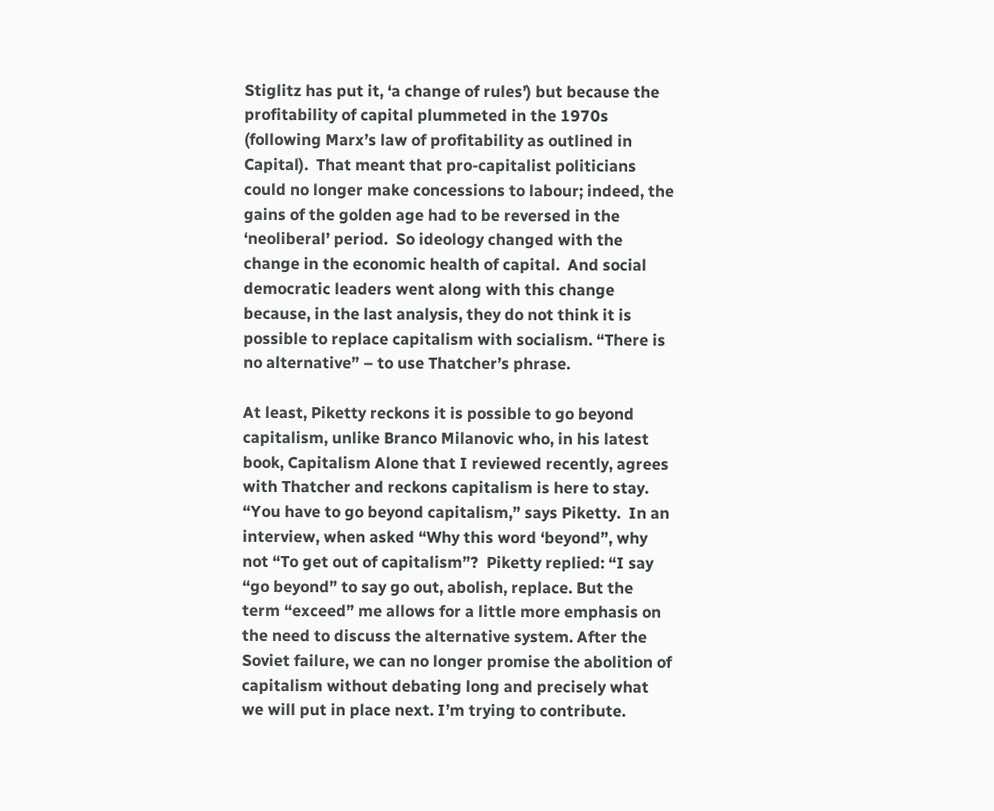Stiglitz has put it, ‘a change of rules’) but because the profitability of capital plummeted in the 1970s (following Marx’s law of profitability as outlined in Capital).  That meant that pro-capitalist politicians could no longer make concessions to labour; indeed, the gains of the golden age had to be reversed in the ‘neoliberal’ period.  So ideology changed with the change in the economic health of capital.  And social democratic leaders went along with this change because, in the last analysis, they do not think it is possible to replace capitalism with socialism. “There is no alternative” – to use Thatcher’s phrase.

At least, Piketty reckons it is possible to go beyond capitalism, unlike Branco Milanovic who, in his latest book, Capitalism Alone that I reviewed recently, agrees with Thatcher and reckons capitalism is here to stay. “You have to go beyond capitalism,” says Piketty.  In an interview, when asked “Why this word ‘beyond”, why not “To get out of capitalism”?  Piketty replied: “I say “go beyond” to say go out, abolish, replace. But the term “exceed” me allows for a little more emphasis on the need to discuss the alternative system. After the Soviet failure, we can no longer promise the abolition of capitalism without debating long and precisely what we will put in place next. I’m trying to contribute.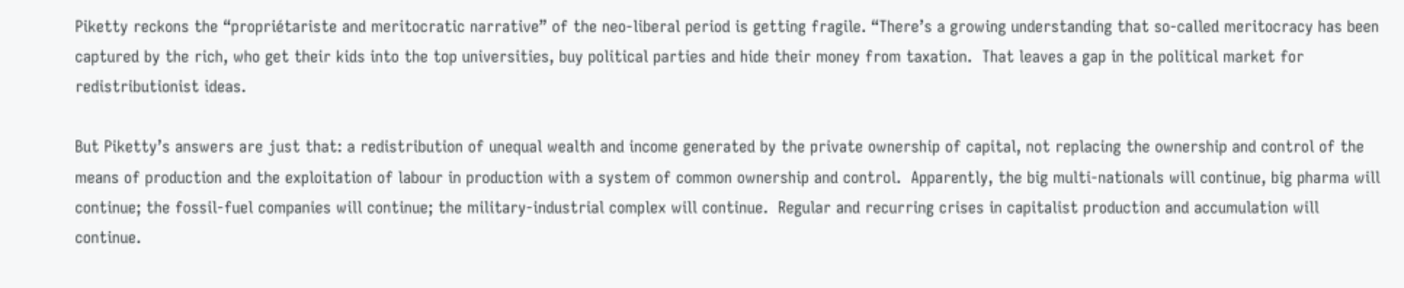Piketty reckons the “propriétariste and meritocratic narrative” of the neo-liberal period is getting fragile. “There’s a growing understanding that so-called meritocracy has been captured by the rich, who get their kids into the top universities, buy political parties and hide their money from taxation.  That leaves a gap in the political market for redistributionist ideas.

But Piketty’s answers are just that: a redistribution of unequal wealth and income generated by the private ownership of capital, not replacing the ownership and control of the means of production and the exploitation of labour in production with a system of common ownership and control.  Apparently, the big multi-nationals will continue, big pharma will continue; the fossil-fuel companies will continue; the military-industrial complex will continue.  Regular and recurring crises in capitalist production and accumulation will continue.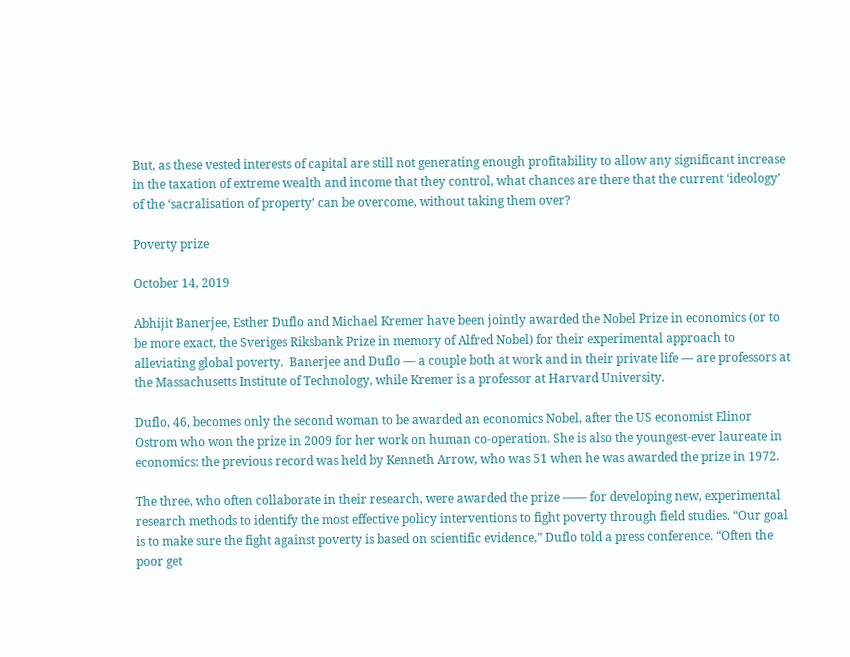But, as these vested interests of capital are still not generating enough profitability to allow any significant increase in the taxation of extreme wealth and income that they control, what chances are there that the current ‘ideology’ of the ‘sacralisation of property’ can be overcome, without taking them over?

Poverty prize

October 14, 2019

Abhijit Banerjee, Esther Duflo and Michael Kremer have been jointly awarded the Nobel Prize in economics (or to be more exact, the Sveriges Riksbank Prize in memory of Alfred Nobel) for their experimental approach to alleviating global poverty.  Banerjee and Duflo — a couple both at work and in their private life — are professors at the Massachusetts Institute of Technology, while Kremer is a professor at Harvard University.

Duflo, 46, becomes only the second woman to be awarded an economics Nobel, after the US economist Elinor Ostrom who won the prize in 2009 for her work on human co-operation. She is also the youngest-ever laureate in economics: the previous record was held by Kenneth Arrow, who was 51 when he was awarded the prize in 1972.

The three, who often collaborate in their research, were awarded the prize —— for developing new, experimental research methods to identify the most effective policy interventions to fight poverty through field studies. “Our goal is to make sure the fight against poverty is based on scientific evidence,” Duflo told a press conference. “Often the poor get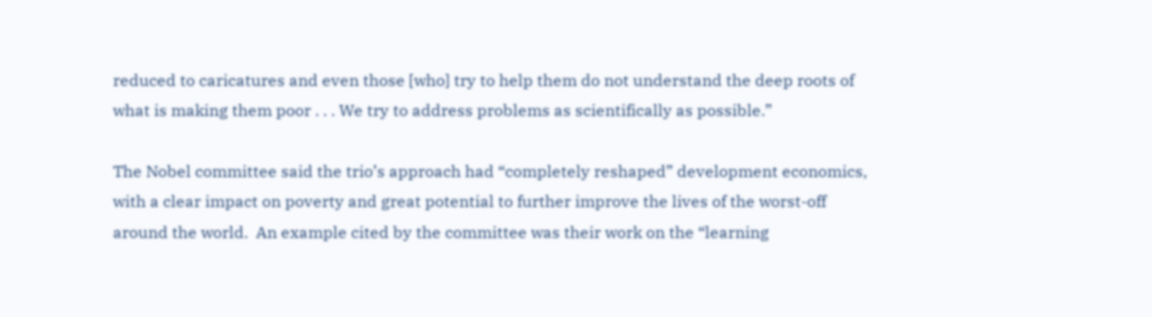reduced to caricatures and even those [who] try to help them do not understand the deep roots of what is making them poor . . . We try to address problems as scientifically as possible.”

The Nobel committee said the trio’s approach had “completely reshaped” development economics, with a clear impact on poverty and great potential to further improve the lives of the worst-off around the world.  An example cited by the committee was their work on the “learning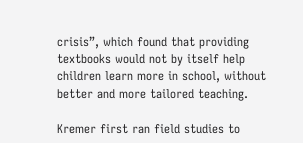crisis”, which found that providing textbooks would not by itself help children learn more in school, without better and more tailored teaching.

Kremer first ran field studies to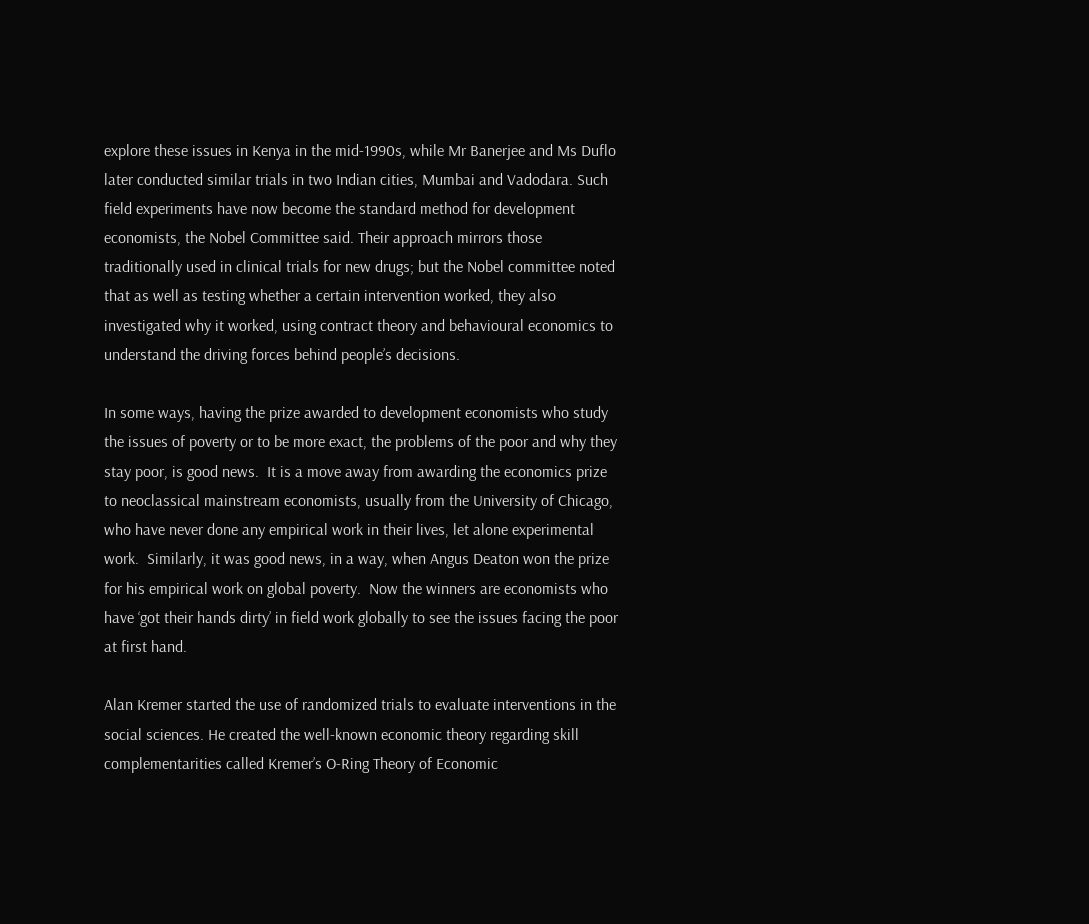explore these issues in Kenya in the mid-1990s, while Mr Banerjee and Ms Duflo later conducted similar trials in two Indian cities, Mumbai and Vadodara. Such field experiments have now become the standard method for development economists, the Nobel Committee said. Their approach mirrors those traditionally used in clinical trials for new drugs; but the Nobel committee noted that as well as testing whether a certain intervention worked, they also investigated why it worked, using contract theory and behavioural economics to understand the driving forces behind people’s decisions.

In some ways, having the prize awarded to development economists who study the issues of poverty or to be more exact, the problems of the poor and why they stay poor, is good news.  It is a move away from awarding the economics prize to neoclassical mainstream economists, usually from the University of Chicago, who have never done any empirical work in their lives, let alone experimental work.  Similarly, it was good news, in a way, when Angus Deaton won the prize for his empirical work on global poverty.  Now the winners are economists who have ‘got their hands dirty’ in field work globally to see the issues facing the poor at first hand.

Alan Kremer started the use of randomized trials to evaluate interventions in the social sciences. He created the well-known economic theory regarding skill complementarities called Kremer’s O-Ring Theory of Economic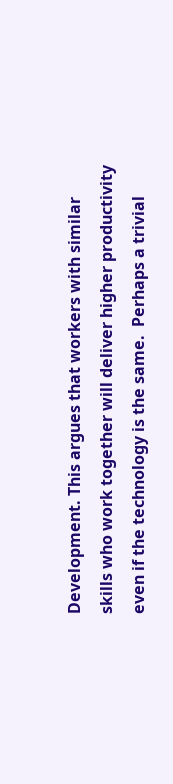Development. This argues that workers with similar skills who work together will deliver higher productivity even if the technology is the same.  Perhaps a trivial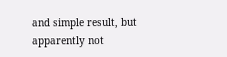and simple result, but apparently not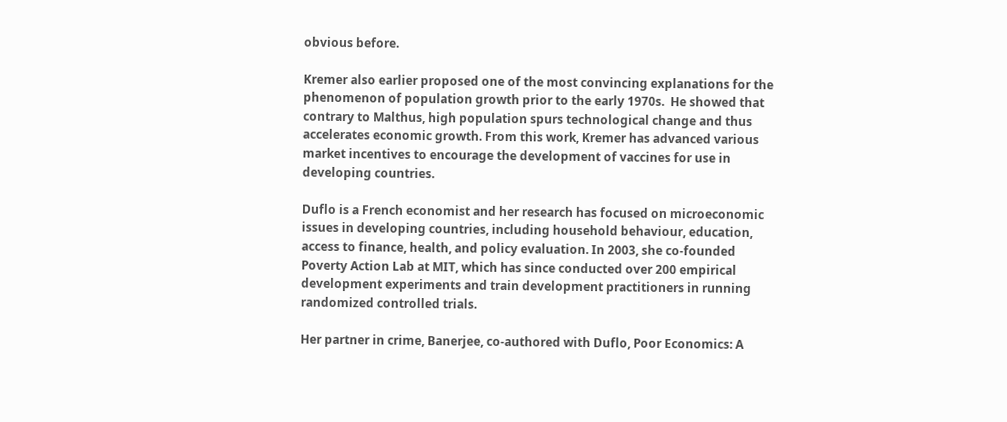obvious before.

Kremer also earlier proposed one of the most convincing explanations for the phenomenon of population growth prior to the early 1970s.  He showed that contrary to Malthus, high population spurs technological change and thus accelerates economic growth. From this work, Kremer has advanced various market incentives to encourage the development of vaccines for use in developing countries.

Duflo is a French economist and her research has focused on microeconomic issues in developing countries, including household behaviour, education, access to finance, health, and policy evaluation. In 2003, she co-founded Poverty Action Lab at MIT, which has since conducted over 200 empirical development experiments and train development practitioners in running randomized controlled trials.

Her partner in crime, Banerjee, co-authored with Duflo, Poor Economics: A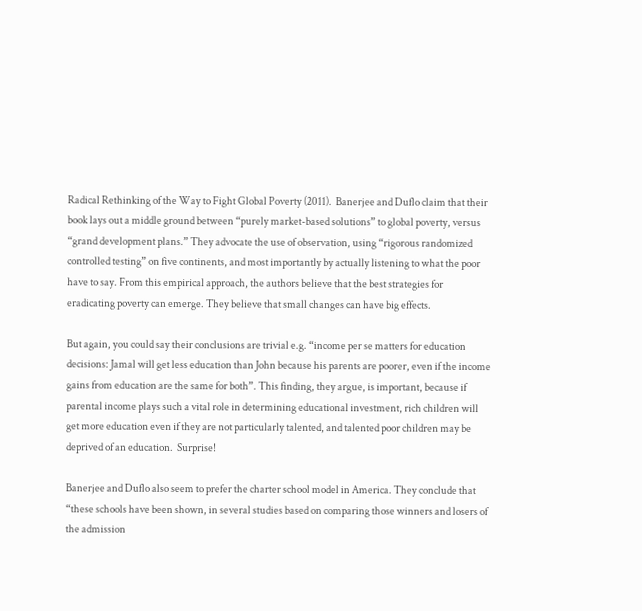Radical Rethinking of the Way to Fight Global Poverty (2011).  Banerjee and Duflo claim that their book lays out a middle ground between “purely market-based solutions” to global poverty, versus “grand development plans.” They advocate the use of observation, using “rigorous randomized controlled testing” on five continents, and most importantly by actually listening to what the poor have to say. From this empirical approach, the authors believe that the best strategies for eradicating poverty can emerge. They believe that small changes can have big effects.

But again, you could say their conclusions are trivial e.g. “income per se matters for education decisions: Jamal will get less education than John because his parents are poorer, even if the income gains from education are the same for both”. This finding, they argue, is important, because if parental income plays such a vital role in determining educational investment, rich children will get more education even if they are not particularly talented, and talented poor children may be deprived of an education.  Surprise!

Banerjee and Duflo also seem to prefer the charter school model in America. They conclude that “these schools have been shown, in several studies based on comparing those winners and losers of the admission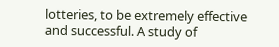lotteries, to be extremely effective and successful. A study of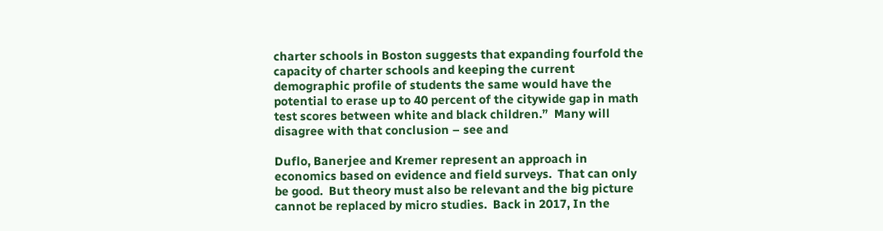charter schools in Boston suggests that expanding fourfold the capacity of charter schools and keeping the current demographic profile of students the same would have the potential to erase up to 40 percent of the citywide gap in math test scores between white and black children.”  Many will disagree with that conclusion – see and

Duflo, Banerjee and Kremer represent an approach in economics based on evidence and field surveys.  That can only be good.  But theory must also be relevant and the big picture cannot be replaced by micro studies.  Back in 2017, In the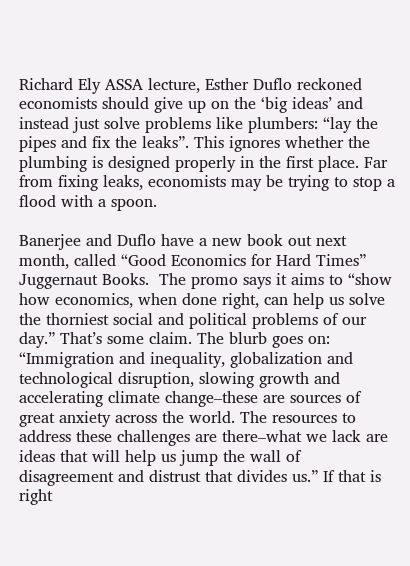Richard Ely ASSA lecture, Esther Duflo reckoned economists should give up on the ‘big ideas’ and instead just solve problems like plumbers: “lay the pipes and fix the leaks”. This ignores whether the plumbing is designed properly in the first place. Far from fixing leaks, economists may be trying to stop a flood with a spoon.

Banerjee and Duflo have a new book out next month, called “Good Economics for Hard Times” Juggernaut Books.  The promo says it aims to “show how economics, when done right, can help us solve the thorniest social and political problems of our day.” That’s some claim. The blurb goes on: “Immigration and inequality, globalization and technological disruption, slowing growth and accelerating climate change–these are sources of great anxiety across the world. The resources to address these challenges are there–what we lack are ideas that will help us jump the wall of disagreement and distrust that divides us.” If that is right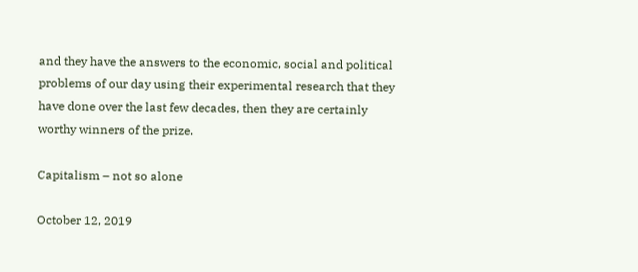and they have the answers to the economic, social and political problems of our day using their experimental research that they have done over the last few decades, then they are certainly worthy winners of the prize.

Capitalism – not so alone

October 12, 2019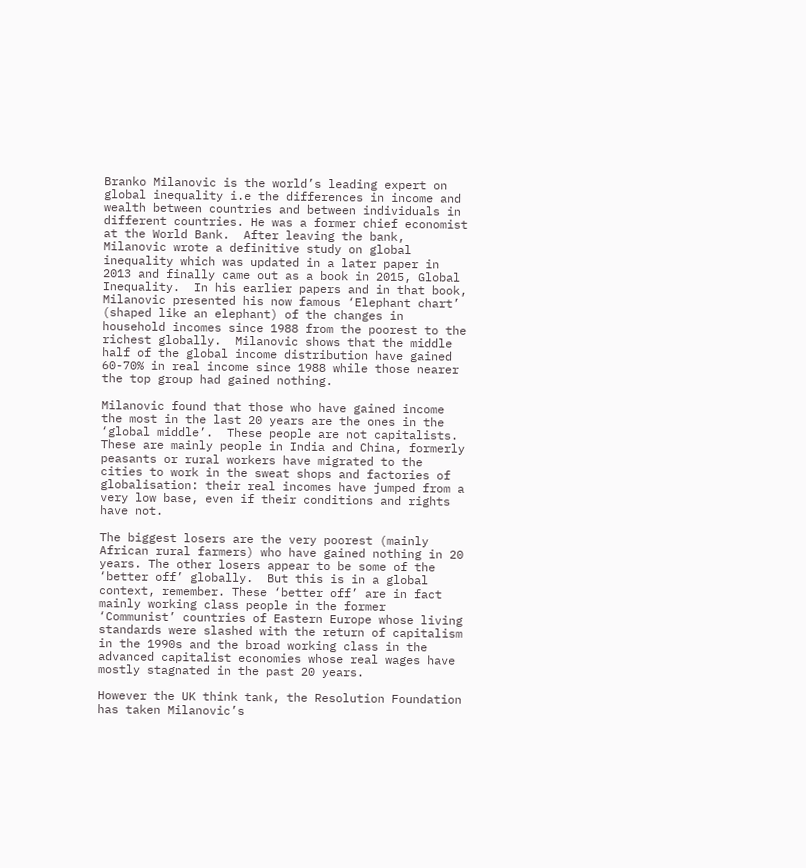Branko Milanovic is the world’s leading expert on global inequality i.e the differences in income and wealth between countries and between individuals in different countries. He was a former chief economist at the World Bank.  After leaving the bank, Milanovic wrote a definitive study on global inequality which was updated in a later paper in 2013 and finally came out as a book in 2015, Global Inequality.  In his earlier papers and in that book, Milanovic presented his now famous ‘Elephant chart’ (shaped like an elephant) of the changes in household incomes since 1988 from the poorest to the richest globally.  Milanovic shows that the middle half of the global income distribution have gained 60-70% in real income since 1988 while those nearer the top group had gained nothing.

Milanovic found that those who have gained income the most in the last 20 years are the ones in the ‘global middle’.  These people are not capitalists.  These are mainly people in India and China, formerly peasants or rural workers have migrated to the cities to work in the sweat shops and factories of globalisation: their real incomes have jumped from a very low base, even if their conditions and rights have not.

The biggest losers are the very poorest (mainly African rural farmers) who have gained nothing in 20 years. The other losers appear to be some of the ‘better off’ globally.  But this is in a global context, remember. These ‘better off’ are in fact mainly working class people in the former ‘Communist’ countries of Eastern Europe whose living standards were slashed with the return of capitalism in the 1990s and the broad working class in the advanced capitalist economies whose real wages have mostly stagnated in the past 20 years.

However the UK think tank, the Resolution Foundation has taken Milanovic’s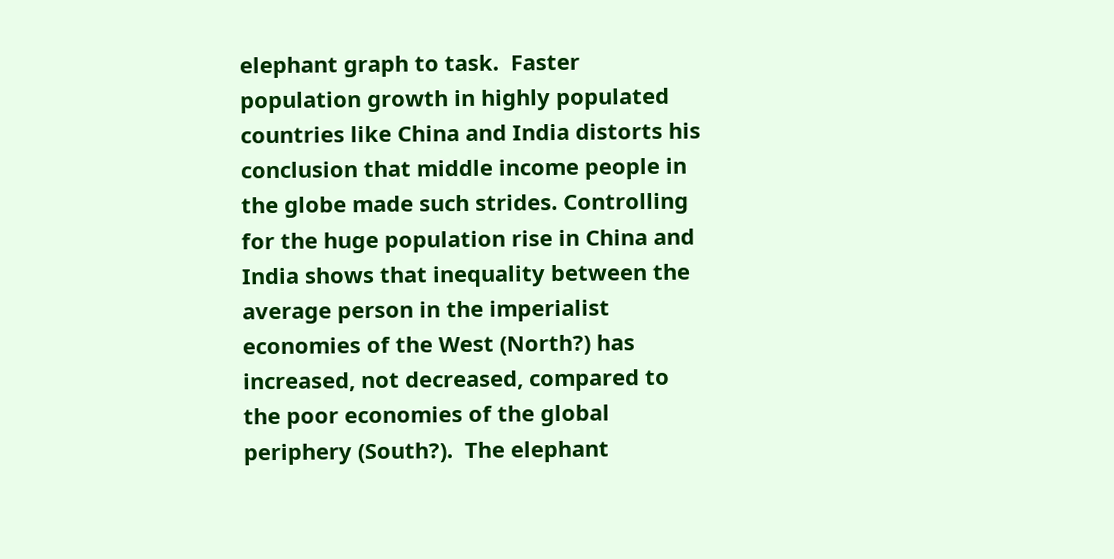elephant graph to task.  Faster population growth in highly populated countries like China and India distorts his conclusion that middle income people in the globe made such strides. Controlling for the huge population rise in China and India shows that inequality between the average person in the imperialist economies of the West (North?) has increased, not decreased, compared to the poor economies of the global periphery (South?).  The elephant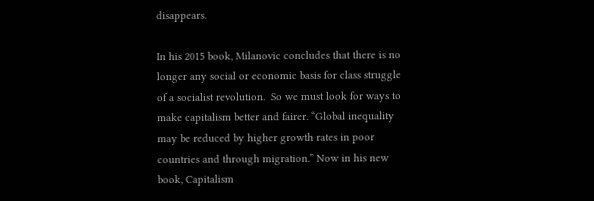disappears.

In his 2015 book, Milanovic concludes that there is no longer any social or economic basis for class struggle of a socialist revolution.  So we must look for ways to make capitalism better and fairer. “Global inequality may be reduced by higher growth rates in poor countries and through migration.” Now in his new book, Capitalism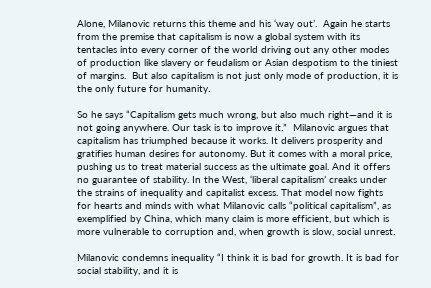Alone, Milanovic returns this theme and his ‘way out’.  Again he starts from the premise that capitalism is now a global system with its tentacles into every corner of the world driving out any other modes of production like slavery or feudalism or Asian despotism to the tiniest of margins.  But also capitalism is not just only mode of production, it is the only future for humanity.

So he says “Capitalism gets much wrong, but also much right—and it is not going anywhere. Our task is to improve it.”  Milanovic argues that capitalism has triumphed because it works. It delivers prosperity and gratifies human desires for autonomy. But it comes with a moral price, pushing us to treat material success as the ultimate goal. And it offers no guarantee of stability. In the West, ‘liberal capitalism’ creaks under the strains of inequality and capitalist excess. That model now fights for hearts and minds with what Milanovic calls “political capitalism”, as exemplified by China, which many claim is more efficient, but which is more vulnerable to corruption and, when growth is slow, social unrest.

Milanovic condemns inequality “I think it is bad for growth. It is bad for social stability, and it is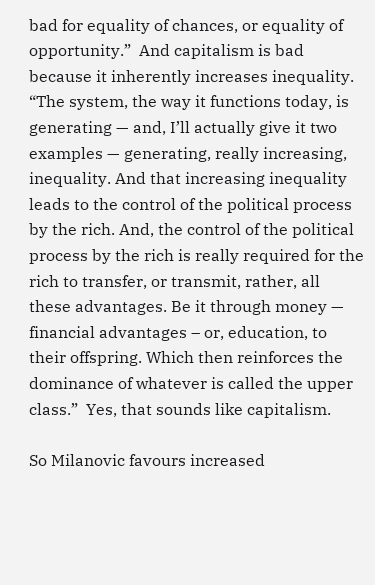bad for equality of chances, or equality of opportunity.”  And capitalism is bad because it inherently increases inequality.  “The system, the way it functions today, is generating — and, I’ll actually give it two examples — generating, really increasing, inequality. And that increasing inequality leads to the control of the political process by the rich. And, the control of the political process by the rich is really required for the rich to transfer, or transmit, rather, all these advantages. Be it through money — financial advantages – or, education, to their offspring. Which then reinforces the dominance of whatever is called the upper class.”  Yes, that sounds like capitalism.

So Milanovic favours increased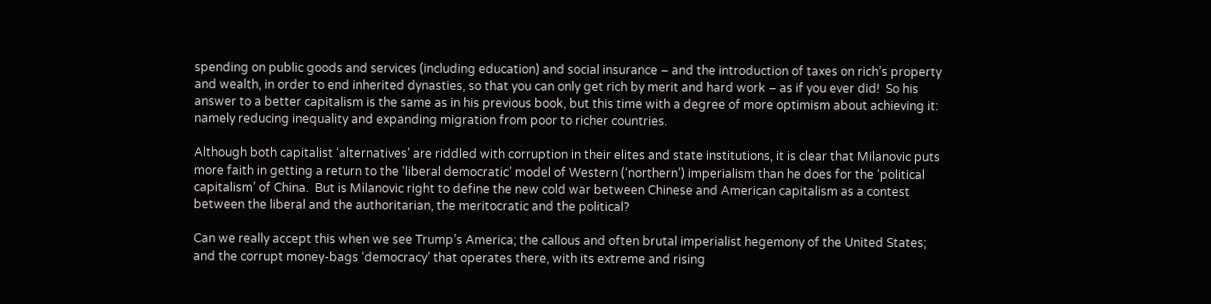spending on public goods and services (including education) and social insurance – and the introduction of taxes on rich’s property and wealth, in order to end inherited dynasties, so that you can only get rich by merit and hard work – as if you ever did!  So his answer to a better capitalism is the same as in his previous book, but this time with a degree of more optimism about achieving it: namely reducing inequality and expanding migration from poor to richer countries.

Although both capitalist ‘alternatives’ are riddled with corruption in their elites and state institutions, it is clear that Milanovic puts more faith in getting a return to the ‘liberal democratic’ model of Western (‘northern’) imperialism than he does for the ‘political capitalism’ of China.  But is Milanovic right to define the new cold war between Chinese and American capitalism as a contest between the liberal and the authoritarian, the meritocratic and the political?

Can we really accept this when we see Trump’s America; the callous and often brutal imperialist hegemony of the United States; and the corrupt money-bags ‘democracy’ that operates there, with its extreme and rising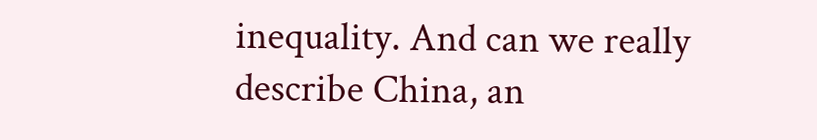inequality. And can we really describe China, an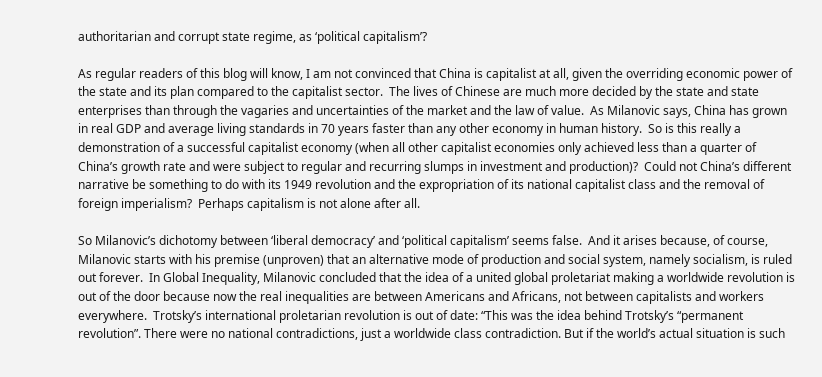authoritarian and corrupt state regime, as ‘political capitalism’?

As regular readers of this blog will know, I am not convinced that China is capitalist at all, given the overriding economic power of the state and its plan compared to the capitalist sector.  The lives of Chinese are much more decided by the state and state enterprises than through the vagaries and uncertainties of the market and the law of value.  As Milanovic says, China has grown in real GDP and average living standards in 70 years faster than any other economy in human history.  So is this really a demonstration of a successful capitalist economy (when all other capitalist economies only achieved less than a quarter of China’s growth rate and were subject to regular and recurring slumps in investment and production)?  Could not China’s different narrative be something to do with its 1949 revolution and the expropriation of its national capitalist class and the removal of foreign imperialism?  Perhaps capitalism is not alone after all.

So Milanovic’s dichotomy between ‘liberal democracy’ and ‘political capitalism’ seems false.  And it arises because, of course, Milanovic starts with his premise (unproven) that an alternative mode of production and social system, namely socialism, is ruled out forever.  In Global Inequality, Milanovic concluded that the idea of a united global proletariat making a worldwide revolution is out of the door because now the real inequalities are between Americans and Africans, not between capitalists and workers everywhere.  Trotsky’s international proletarian revolution is out of date: “This was the idea behind Trotsky’s “permanent revolution”. There were no national contradictions, just a worldwide class contradiction. But if the world’s actual situation is such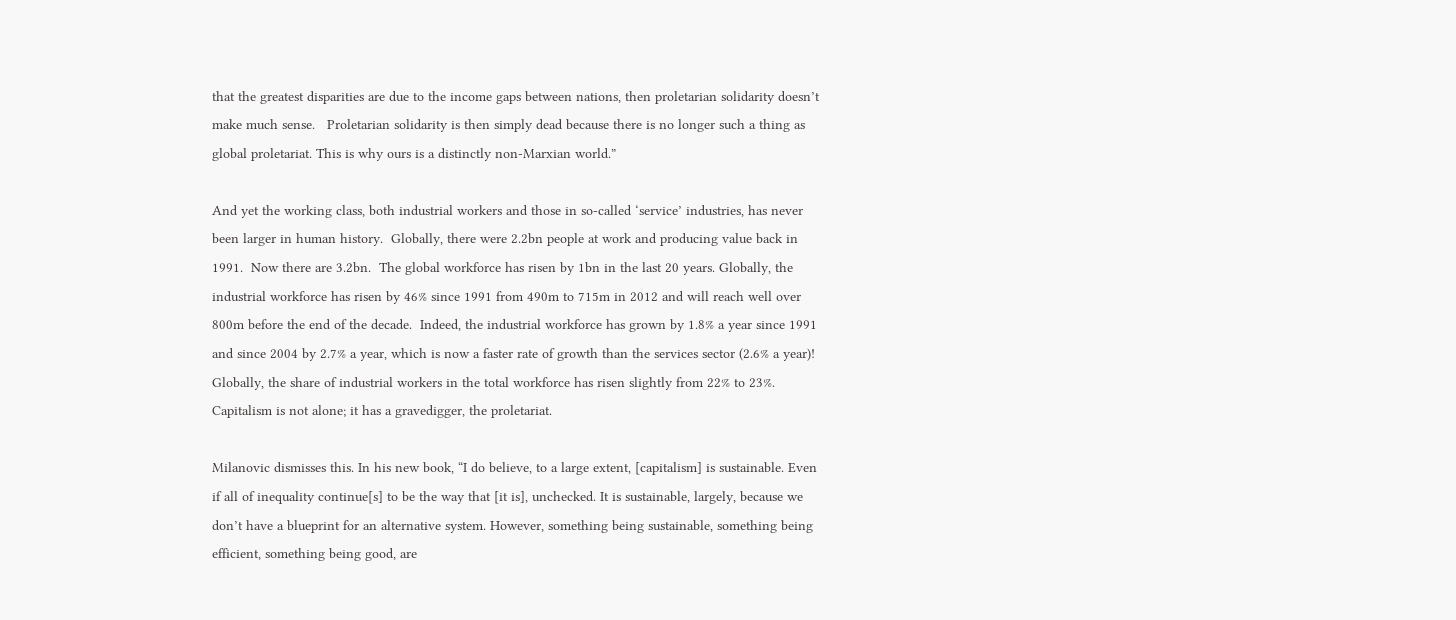that the greatest disparities are due to the income gaps between nations, then proletarian solidarity doesn’t make much sense.   Proletarian solidarity is then simply dead because there is no longer such a thing as global proletariat. This is why ours is a distinctly non-Marxian world.”

And yet the working class, both industrial workers and those in so-called ‘service’ industries, has never been larger in human history.  Globally, there were 2.2bn people at work and producing value back in 1991.  Now there are 3.2bn.  The global workforce has risen by 1bn in the last 20 years. Globally, the industrial workforce has risen by 46% since 1991 from 490m to 715m in 2012 and will reach well over 800m before the end of the decade.  Indeed, the industrial workforce has grown by 1.8% a year since 1991 and since 2004 by 2.7% a year, which is now a faster rate of growth than the services sector (2.6% a year)!  Globally, the share of industrial workers in the total workforce has risen slightly from 22% to 23%.   Capitalism is not alone; it has a gravedigger, the proletariat.

Milanovic dismisses this. In his new book, “I do believe, to a large extent, [capitalism] is sustainable. Even if all of inequality continue[s] to be the way that [it is], unchecked. It is sustainable, largely, because we don’t have a blueprint for an alternative system. However, something being sustainable, something being efficient, something being good, are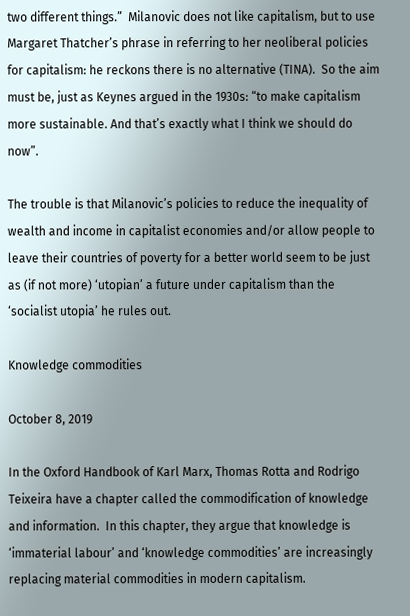two different things.”  Milanovic does not like capitalism, but to use Margaret Thatcher’s phrase in referring to her neoliberal policies for capitalism: he reckons there is no alternative (TINA).  So the aim must be, just as Keynes argued in the 1930s: “to make capitalism more sustainable. And that’s exactly what I think we should do now”.

The trouble is that Milanovic’s policies to reduce the inequality of wealth and income in capitalist economies and/or allow people to leave their countries of poverty for a better world seem to be just as (if not more) ‘utopian’ a future under capitalism than the ‘socialist utopia’ he rules out.

Knowledge commodities

October 8, 2019

In the Oxford Handbook of Karl Marx, Thomas Rotta and Rodrigo Teixeira have a chapter called the commodification of knowledge and information.  In this chapter, they argue that knowledge is ‘immaterial labour’ and ‘knowledge commodities’ are increasingly replacing material commodities in modern capitalism.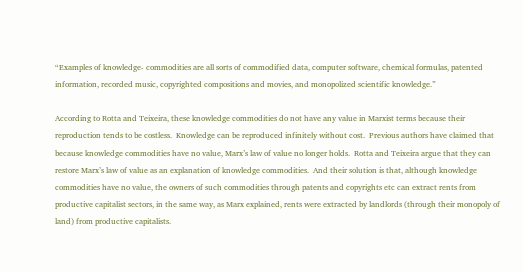“Examples of knowledge- commodities are all sorts of commodified data, computer software, chemical formulas, patented information, recorded music, copyrighted compositions and movies, and monopolized scientific knowledge.”

According to Rotta and Teixeira, these knowledge commodities do not have any value in Marxist terms because their reproduction tends to be costless.  Knowledge can be reproduced infinitely without cost.  Previous authors have claimed that because knowledge commodities have no value, Marx’s law of value no longer holds.  Rotta and Teixeira argue that they can restore Marx’s law of value as an explanation of knowledge commodities.  And their solution is that, although knowledge commodities have no value, the owners of such commodities through patents and copyrights etc can extract rents from productive capitalist sectors, in the same way, as Marx explained, rents were extracted by landlords (through their monopoly of land) from productive capitalists.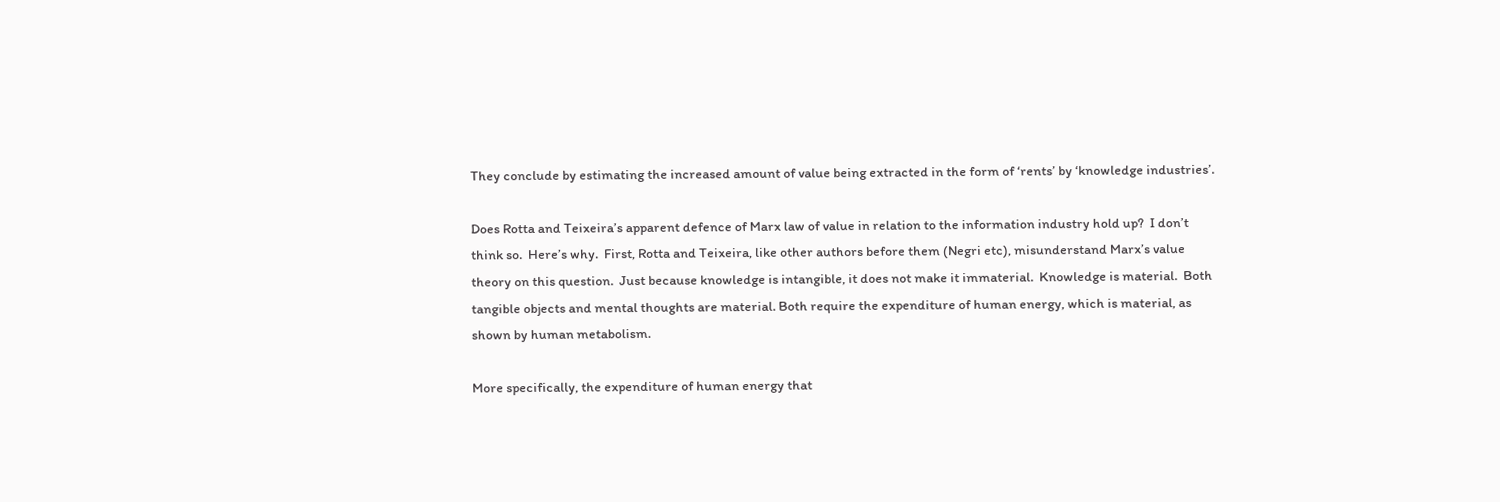They conclude by estimating the increased amount of value being extracted in the form of ‘rents’ by ‘knowledge industries’.

Does Rotta and Teixeira’s apparent defence of Marx law of value in relation to the information industry hold up?  I don’t think so.  Here’s why.  First, Rotta and Teixeira, like other authors before them (Negri etc), misunderstand Marx’s value theory on this question.  Just because knowledge is intangible, it does not make it immaterial.  Knowledge is material.  Both tangible objects and mental thoughts are material. Both require the expenditure of human energy, which is material, as shown by human metabolism.

More specifically, the expenditure of human energy that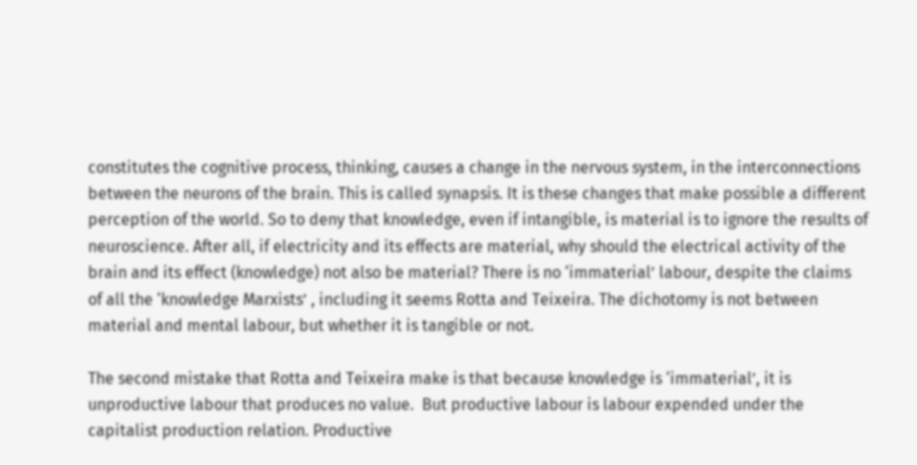constitutes the cognitive process, thinking, causes a change in the nervous system, in the interconnections between the neurons of the brain. This is called synapsis. It is these changes that make possible a different perception of the world. So to deny that knowledge, even if intangible, is material is to ignore the results of neuroscience. After all, if electricity and its effects are material, why should the electrical activity of the brain and its effect (knowledge) not also be material? There is no ‘immaterial’ labour, despite the claims of all the ‘knowledge Marxists’ , including it seems Rotta and Teixeira. The dichotomy is not between material and mental labour, but whether it is tangible or not.

The second mistake that Rotta and Teixeira make is that because knowledge is ‘immaterial’, it is unproductive labour that produces no value.  But productive labour is labour expended under the capitalist production relation. Productive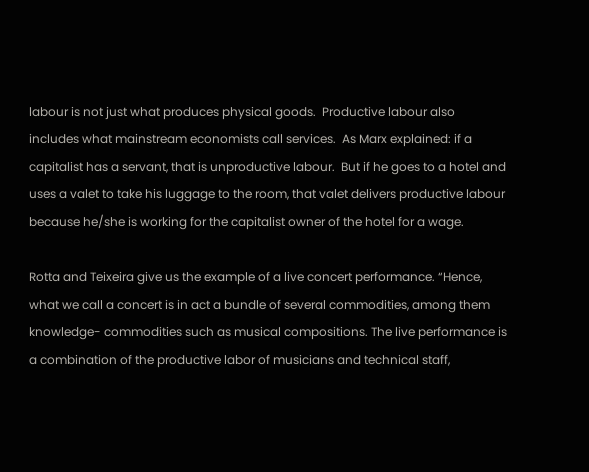labour is not just what produces physical goods.  Productive labour also includes what mainstream economists call services.  As Marx explained: if a capitalist has a servant, that is unproductive labour.  But if he goes to a hotel and uses a valet to take his luggage to the room, that valet delivers productive labour because he/she is working for the capitalist owner of the hotel for a wage.

Rotta and Teixeira give us the example of a live concert performance. “Hence, what we call a concert is in act a bundle of several commodities, among them knowledge- commodities such as musical compositions. The live performance is a combination of the productive labor of musicians and technical staff,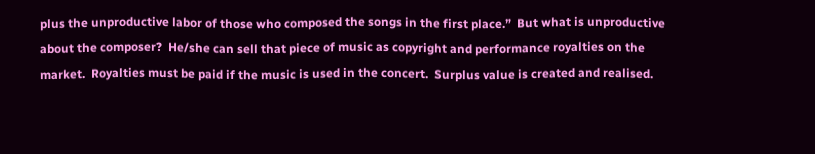plus the unproductive labor of those who composed the songs in the first place.”  But what is unproductive about the composer?  He/she can sell that piece of music as copyright and performance royalties on the market.  Royalties must be paid if the music is used in the concert.  Surplus value is created and realised.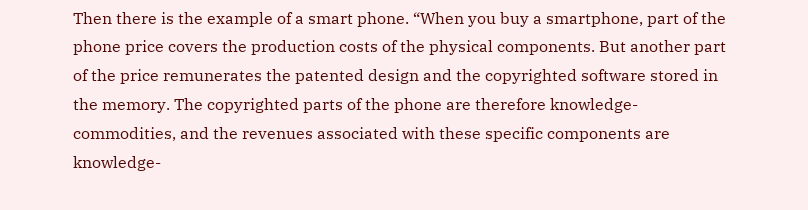Then there is the example of a smart phone. “When you buy a smartphone, part of the phone price covers the production costs of the physical components. But another part of the price remunerates the patented design and the copyrighted software stored in the memory. The copyrighted parts of the phone are therefore knowledge-commodities, and the revenues associated with these specific components are knowledge-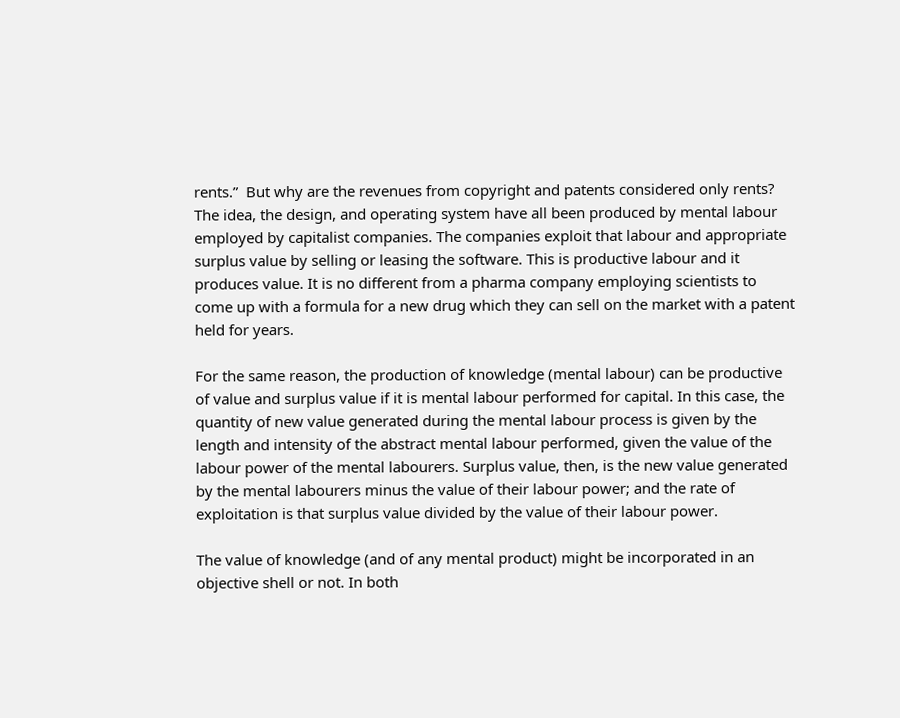rents.”  But why are the revenues from copyright and patents considered only rents?  The idea, the design, and operating system have all been produced by mental labour employed by capitalist companies. The companies exploit that labour and appropriate surplus value by selling or leasing the software. This is productive labour and it produces value. It is no different from a pharma company employing scientists to come up with a formula for a new drug which they can sell on the market with a patent held for years.

For the same reason, the production of knowledge (mental labour) can be productive of value and surplus value if it is mental labour performed for capital. In this case, the quantity of new value generated during the mental labour process is given by the length and intensity of the abstract mental labour performed, given the value of the labour power of the mental labourers. Surplus value, then, is the new value generated by the mental labourers minus the value of their labour power; and the rate of exploitation is that surplus value divided by the value of their labour power.

The value of knowledge (and of any mental product) might be incorporated in an objective shell or not. In both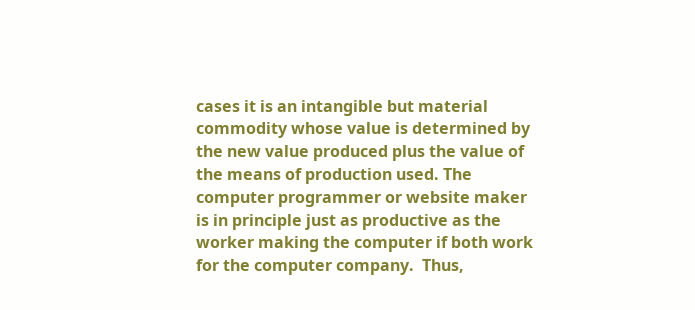cases it is an intangible but material commodity whose value is determined by the new value produced plus the value of the means of production used. The computer programmer or website maker is in principle just as productive as the worker making the computer if both work for the computer company.  Thus,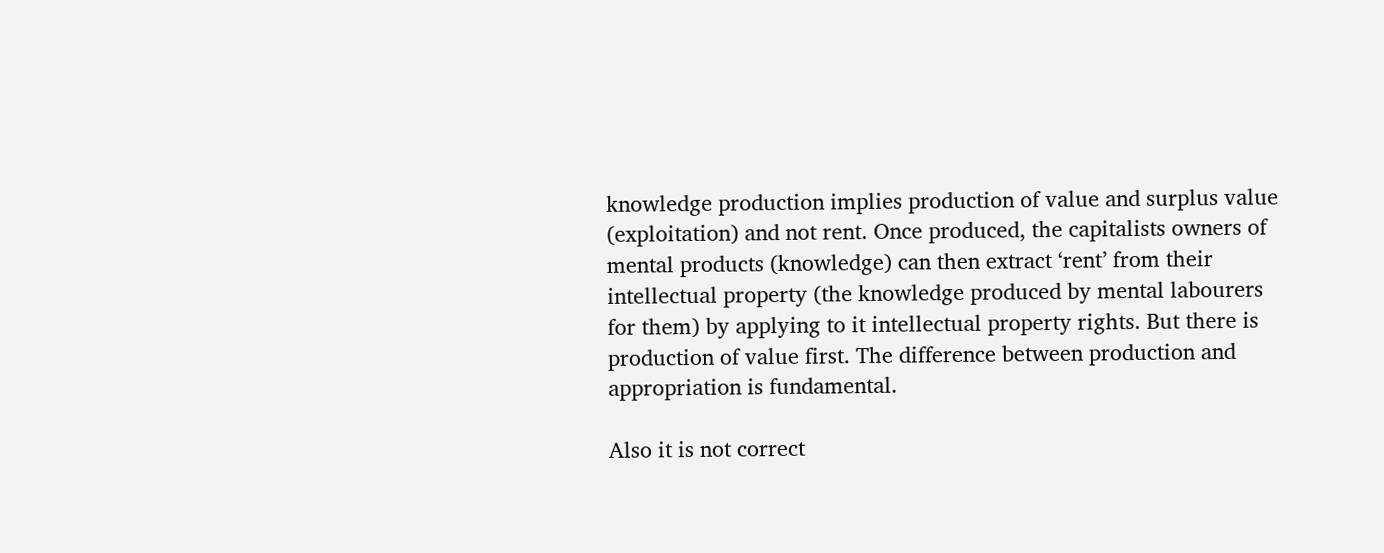knowledge production implies production of value and surplus value (exploitation) and not rent. Once produced, the capitalists owners of mental products (knowledge) can then extract ‘rent’ from their intellectual property (the knowledge produced by mental labourers for them) by applying to it intellectual property rights. But there is production of value first. The difference between production and appropriation is fundamental.

Also it is not correct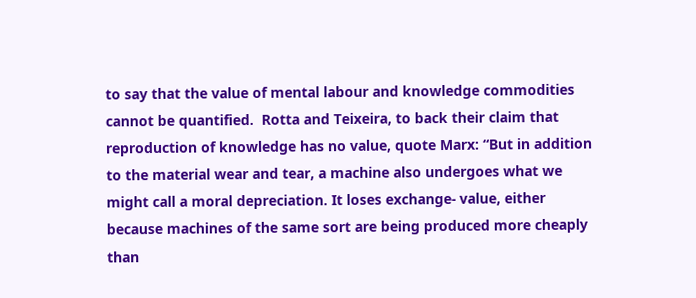to say that the value of mental labour and knowledge commodities cannot be quantified.  Rotta and Teixeira, to back their claim that reproduction of knowledge has no value, quote Marx: “But in addition to the material wear and tear, a machine also undergoes what we might call a moral depreciation. It loses exchange- value, either because machines of the same sort are being produced more cheaply than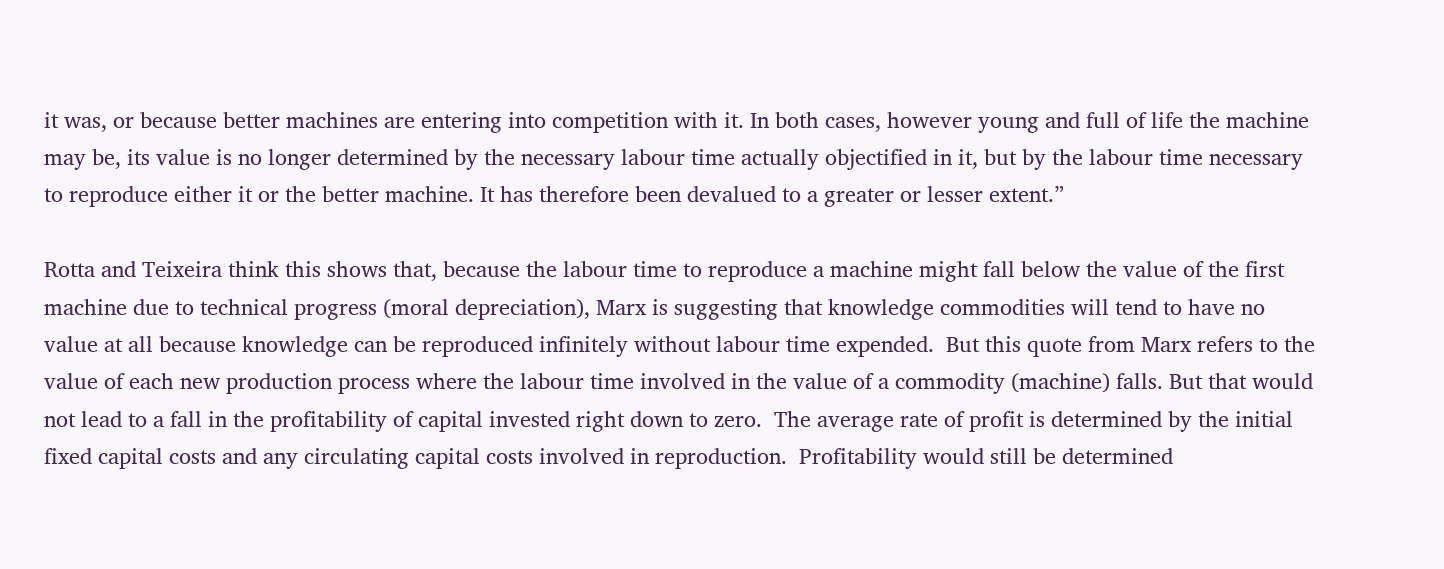it was, or because better machines are entering into competition with it. In both cases, however young and full of life the machine may be, its value is no longer determined by the necessary labour time actually objectified in it, but by the labour time necessary to reproduce either it or the better machine. It has therefore been devalued to a greater or lesser extent.”

Rotta and Teixeira think this shows that, because the labour time to reproduce a machine might fall below the value of the first machine due to technical progress (moral depreciation), Marx is suggesting that knowledge commodities will tend to have no value at all because knowledge can be reproduced infinitely without labour time expended.  But this quote from Marx refers to the value of each new production process where the labour time involved in the value of a commodity (machine) falls. But that would not lead to a fall in the profitability of capital invested right down to zero.  The average rate of profit is determined by the initial fixed capital costs and any circulating capital costs involved in reproduction.  Profitability would still be determined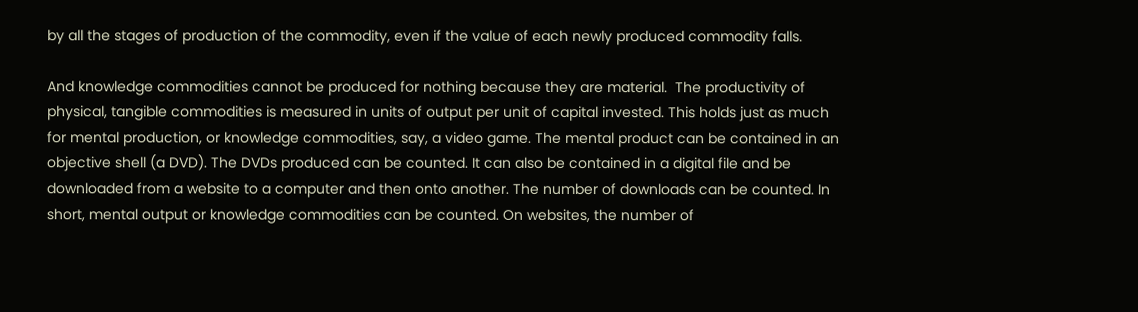by all the stages of production of the commodity, even if the value of each newly produced commodity falls.

And knowledge commodities cannot be produced for nothing because they are material.  The productivity of physical, tangible commodities is measured in units of output per unit of capital invested. This holds just as much for mental production, or knowledge commodities, say, a video game. The mental product can be contained in an objective shell (a DVD). The DVDs produced can be counted. It can also be contained in a digital file and be downloaded from a website to a computer and then onto another. The number of downloads can be counted. In short, mental output or knowledge commodities can be counted. On websites, the number of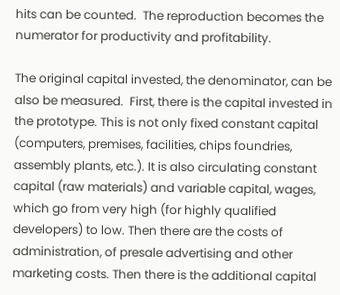hits can be counted.  The reproduction becomes the numerator for productivity and profitability.

The original capital invested, the denominator, can be also be measured.  First, there is the capital invested in the prototype. This is not only fixed constant capital (computers, premises, facilities, chips foundries, assembly plants, etc.). It is also circulating constant capital (raw materials) and variable capital, wages, which go from very high (for highly qualified developers) to low. Then there are the costs of administration, of presale advertising and other marketing costs. Then there is the additional capital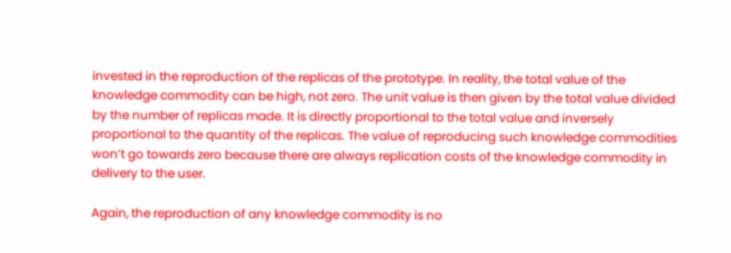invested in the reproduction of the replicas of the prototype. In reality, the total value of the knowledge commodity can be high, not zero. The unit value is then given by the total value divided by the number of replicas made. It is directly proportional to the total value and inversely proportional to the quantity of the replicas. The value of reproducing such knowledge commodities won’t go towards zero because there are always replication costs of the knowledge commodity in delivery to the user.

Again, the reproduction of any knowledge commodity is no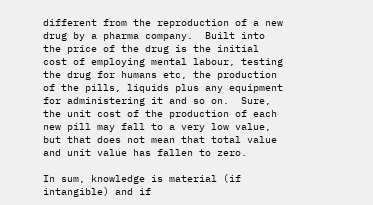different from the reproduction of a new drug by a pharma company.  Built into the price of the drug is the initial cost of employing mental labour, testing the drug for humans etc, the production of the pills, liquids plus any equipment for administering it and so on.  Sure, the unit cost of the production of each new pill may fall to a very low value, but that does not mean that total value and unit value has fallen to zero.

In sum, knowledge is material (if intangible) and if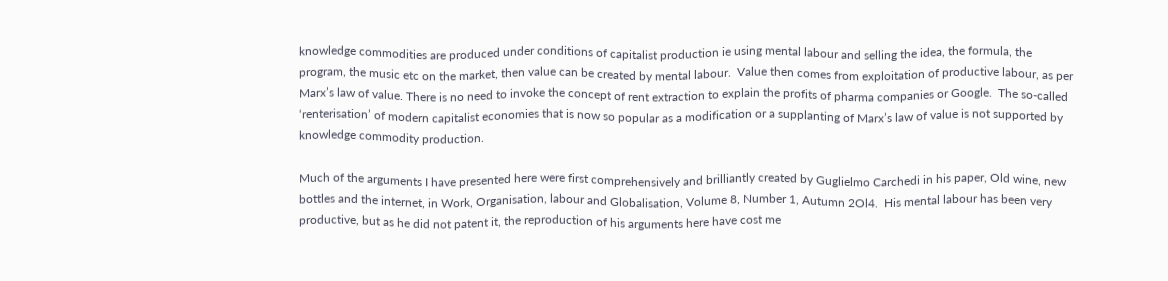knowledge commodities are produced under conditions of capitalist production ie using mental labour and selling the idea, the formula, the program, the music etc on the market, then value can be created by mental labour.  Value then comes from exploitation of productive labour, as per Marx’s law of value. There is no need to invoke the concept of rent extraction to explain the profits of pharma companies or Google.  The so-called ‘renterisation’ of modern capitalist economies that is now so popular as a modification or a supplanting of Marx’s law of value is not supported by knowledge commodity production.

Much of the arguments I have presented here were first comprehensively and brilliantly created by Guglielmo Carchedi in his paper, Old wine, new bottles and the internet, in Work, Organisation, labour and Globalisation, Volume 8, Number 1, Autumn 2Ol4.  His mental labour has been very productive, but as he did not patent it, the reproduction of his arguments here have cost me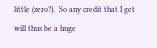little (zero?).  So any credit that I get will thus be a huge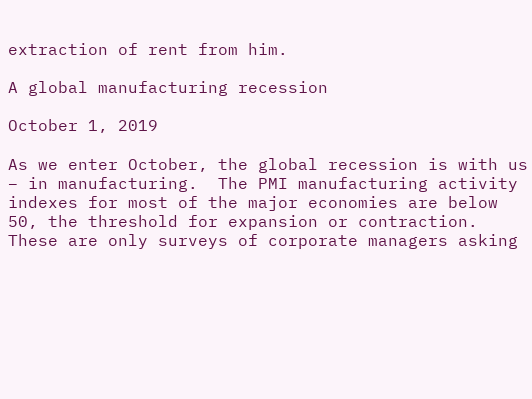extraction of rent from him.

A global manufacturing recession

October 1, 2019

As we enter October, the global recession is with us – in manufacturing.  The PMI manufacturing activity indexes for most of the major economies are below 50, the threshold for expansion or contraction.  These are only surveys of corporate managers asking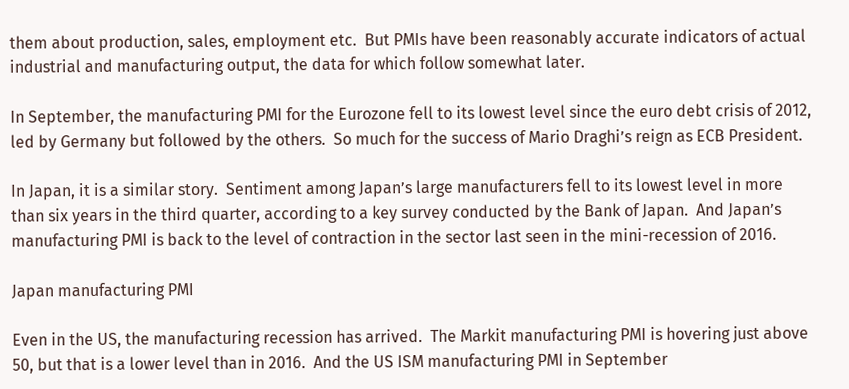them about production, sales, employment etc.  But PMIs have been reasonably accurate indicators of actual industrial and manufacturing output, the data for which follow somewhat later.

In September, the manufacturing PMI for the Eurozone fell to its lowest level since the euro debt crisis of 2012, led by Germany but followed by the others.  So much for the success of Mario Draghi’s reign as ECB President.

In Japan, it is a similar story.  Sentiment among Japan’s large manufacturers fell to its lowest level in more than six years in the third quarter, according to a key survey conducted by the Bank of Japan.  And Japan’s manufacturing PMI is back to the level of contraction in the sector last seen in the mini-recession of 2016.

Japan manufacturing PMI

Even in the US, the manufacturing recession has arrived.  The Markit manufacturing PMI is hovering just above 50, but that is a lower level than in 2016.  And the US ISM manufacturing PMI in September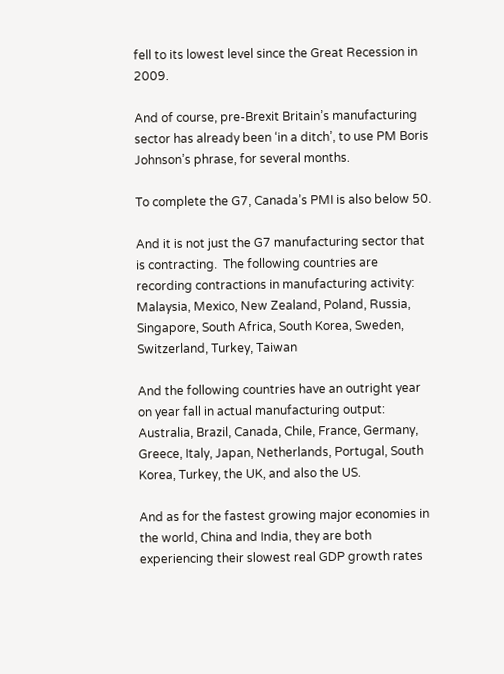fell to its lowest level since the Great Recession in 2009.

And of course, pre-Brexit Britain’s manufacturing sector has already been ‘in a ditch’, to use PM Boris Johnson’s phrase, for several months.

To complete the G7, Canada’s PMI is also below 50.

And it is not just the G7 manufacturing sector that is contracting.  The following countries are recording contractions in manufacturing activity:  Malaysia, Mexico, New Zealand, Poland, Russia, Singapore, South Africa, South Korea, Sweden, Switzerland, Turkey, Taiwan

And the following countries have an outright year on year fall in actual manufacturing output: Australia, Brazil, Canada, Chile, France, Germany, Greece, Italy, Japan, Netherlands, Portugal, South Korea, Turkey, the UK, and also the US.

And as for the fastest growing major economies in the world, China and India, they are both experiencing their slowest real GDP growth rates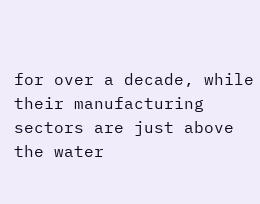for over a decade, while their manufacturing sectors are just above the water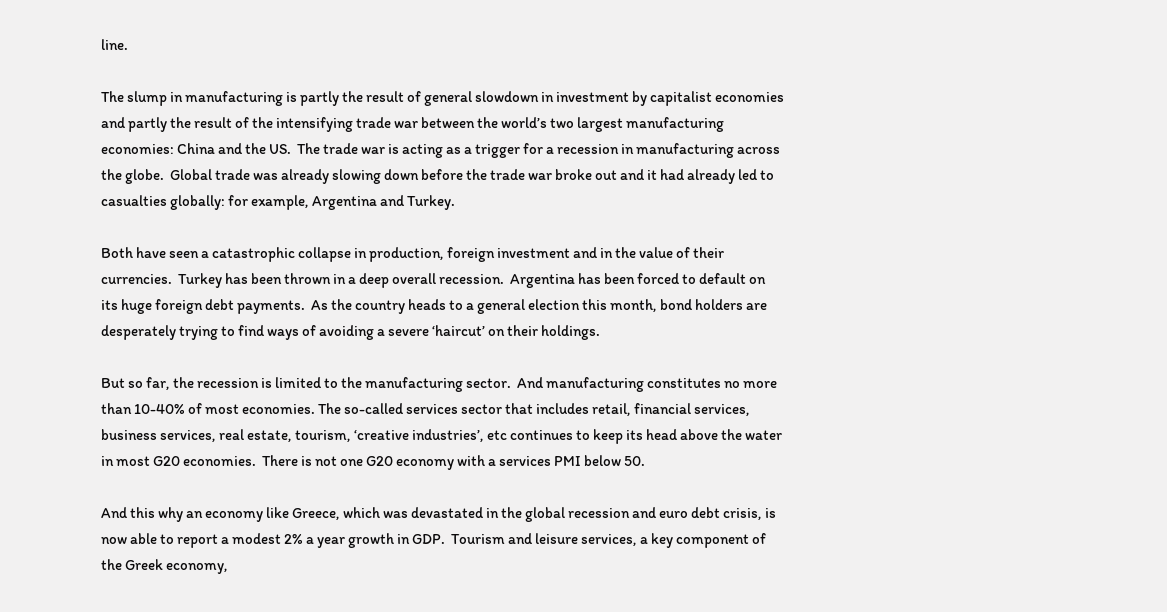line.

The slump in manufacturing is partly the result of general slowdown in investment by capitalist economies and partly the result of the intensifying trade war between the world’s two largest manufacturing economies: China and the US.  The trade war is acting as a trigger for a recession in manufacturing across the globe.  Global trade was already slowing down before the trade war broke out and it had already led to casualties globally: for example, Argentina and Turkey.

Both have seen a catastrophic collapse in production, foreign investment and in the value of their currencies.  Turkey has been thrown in a deep overall recession.  Argentina has been forced to default on its huge foreign debt payments.  As the country heads to a general election this month, bond holders are desperately trying to find ways of avoiding a severe ‘haircut’ on their holdings.

But so far, the recession is limited to the manufacturing sector.  And manufacturing constitutes no more than 10-40% of most economies. The so-called services sector that includes retail, financial services, business services, real estate, tourism, ‘creative industries’, etc continues to keep its head above the water in most G20 economies.  There is not one G20 economy with a services PMI below 50.

And this why an economy like Greece, which was devastated in the global recession and euro debt crisis, is now able to report a modest 2% a year growth in GDP.  Tourism and leisure services, a key component of the Greek economy,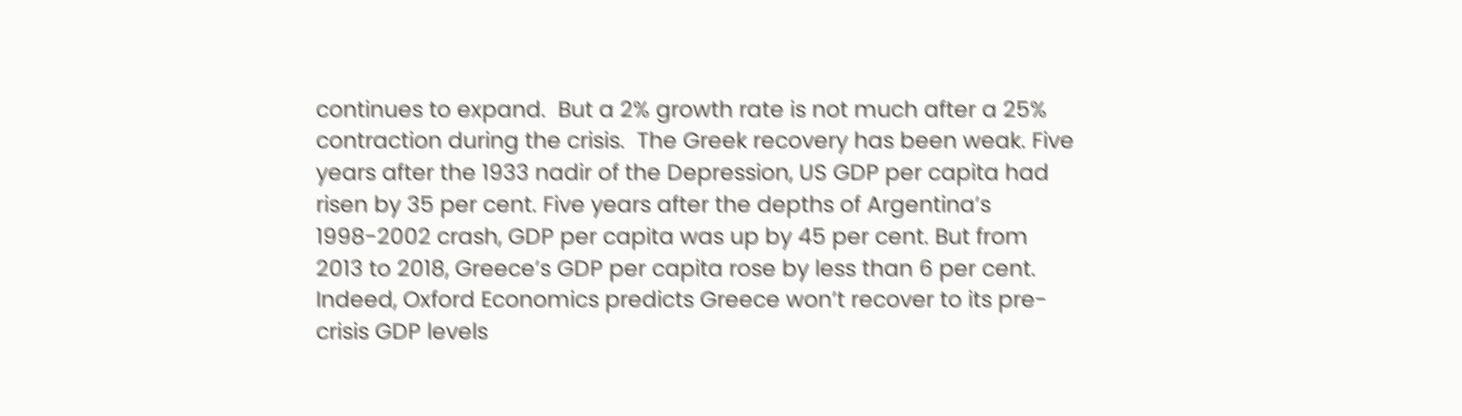continues to expand.  But a 2% growth rate is not much after a 25% contraction during the crisis.  The Greek recovery has been weak. Five years after the 1933 nadir of the Depression, US GDP per capita had risen by 35 per cent. Five years after the depths of Argentina’s 1998-2002 crash, GDP per capita was up by 45 per cent. But from 2013 to 2018, Greece’s GDP per capita rose by less than 6 per cent. Indeed, Oxford Economics predicts Greece won’t recover to its pre-crisis GDP levels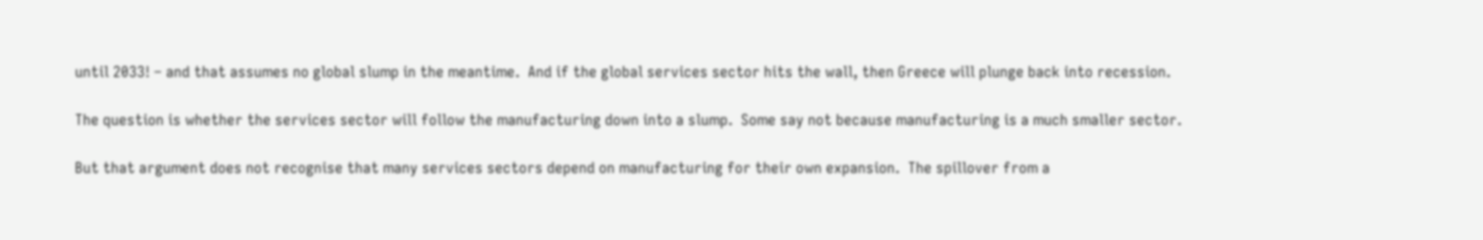until 2033! – and that assumes no global slump in the meantime.  And if the global services sector hits the wall, then Greece will plunge back into recession.

The question is whether the services sector will follow the manufacturing down into a slump.  Some say not because manufacturing is a much smaller sector.

But that argument does not recognise that many services sectors depend on manufacturing for their own expansion.  The spillover from a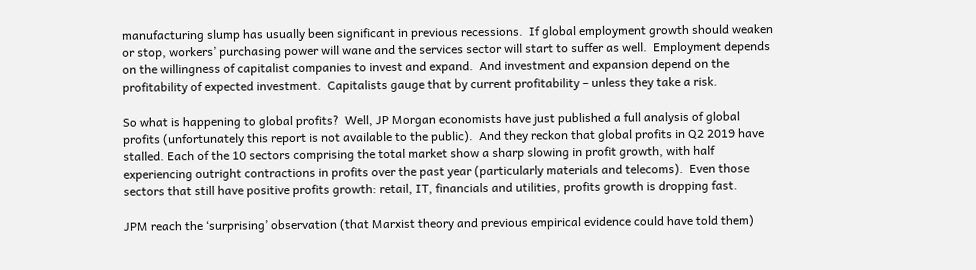manufacturing slump has usually been significant in previous recessions.  If global employment growth should weaken or stop, workers’ purchasing power will wane and the services sector will start to suffer as well.  Employment depends on the willingness of capitalist companies to invest and expand.  And investment and expansion depend on the profitability of expected investment.  Capitalists gauge that by current profitability – unless they take a risk.

So what is happening to global profits?  Well, JP Morgan economists have just published a full analysis of global profits (unfortunately this report is not available to the public).  And they reckon that global profits in Q2 2019 have stalled. Each of the 10 sectors comprising the total market show a sharp slowing in profit growth, with half experiencing outright contractions in profits over the past year (particularly materials and telecoms).  Even those sectors that still have positive profits growth: retail, IT, financials and utilities, profits growth is dropping fast.

JPM reach the ‘surprising’ observation (that Marxist theory and previous empirical evidence could have told them)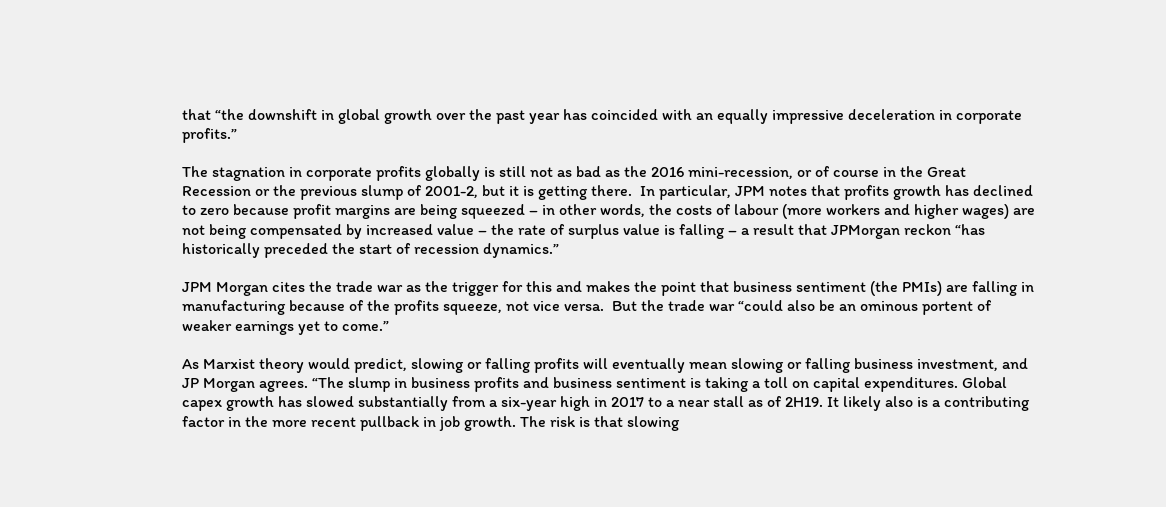that “the downshift in global growth over the past year has coincided with an equally impressive deceleration in corporate profits.”

The stagnation in corporate profits globally is still not as bad as the 2016 mini-recession, or of course in the Great Recession or the previous slump of 2001-2, but it is getting there.  In particular, JPM notes that profits growth has declined to zero because profit margins are being squeezed – in other words, the costs of labour (more workers and higher wages) are not being compensated by increased value – the rate of surplus value is falling – a result that JPMorgan reckon “has historically preceded the start of recession dynamics.”

JPM Morgan cites the trade war as the trigger for this and makes the point that business sentiment (the PMIs) are falling in manufacturing because of the profits squeeze, not vice versa.  But the trade war “could also be an ominous portent of weaker earnings yet to come.”

As Marxist theory would predict, slowing or falling profits will eventually mean slowing or falling business investment, and JP Morgan agrees. “The slump in business profits and business sentiment is taking a toll on capital expenditures. Global capex growth has slowed substantially from a six-year high in 2017 to a near stall as of 2H19. It likely also is a contributing factor in the more recent pullback in job growth. The risk is that slowing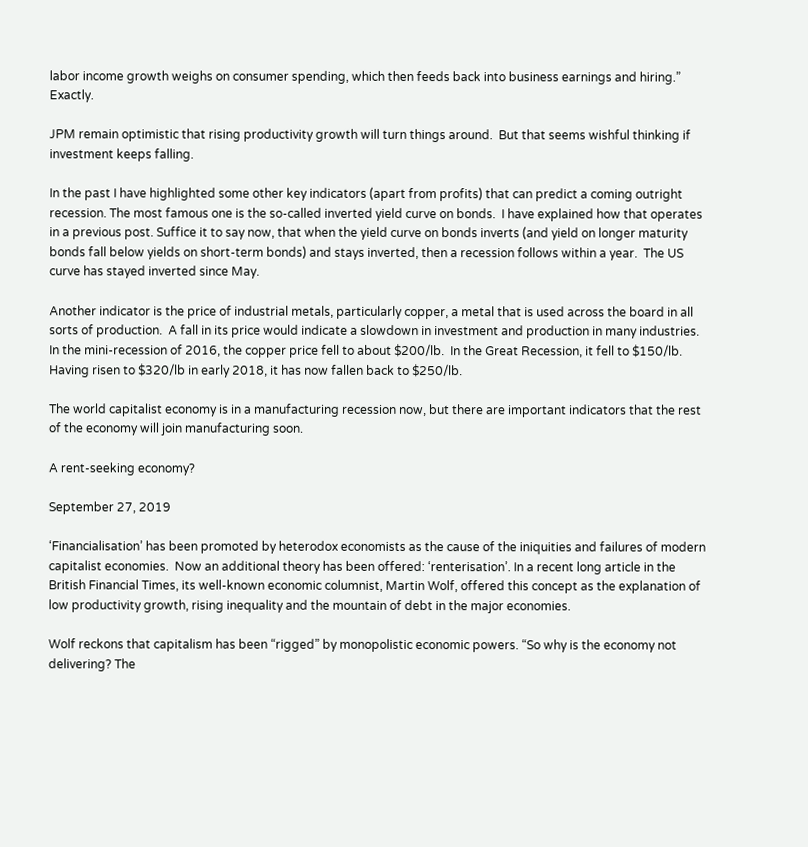labor income growth weighs on consumer spending, which then feeds back into business earnings and hiring.”  Exactly.

JPM remain optimistic that rising productivity growth will turn things around.  But that seems wishful thinking if investment keeps falling.

In the past I have highlighted some other key indicators (apart from profits) that can predict a coming outright recession. The most famous one is the so-called inverted yield curve on bonds.  I have explained how that operates in a previous post. Suffice it to say now, that when the yield curve on bonds inverts (and yield on longer maturity bonds fall below yields on short-term bonds) and stays inverted, then a recession follows within a year.  The US curve has stayed inverted since May.

Another indicator is the price of industrial metals, particularly copper, a metal that is used across the board in all sorts of production.  A fall in its price would indicate a slowdown in investment and production in many industries.  In the mini-recession of 2016, the copper price fell to about $200/lb.  In the Great Recession, it fell to $150/lb.  Having risen to $320/lb in early 2018, it has now fallen back to $250/lb.

The world capitalist economy is in a manufacturing recession now, but there are important indicators that the rest of the economy will join manufacturing soon.

A rent-seeking economy?

September 27, 2019

‘Financialisation’ has been promoted by heterodox economists as the cause of the iniquities and failures of modern capitalist economies.  Now an additional theory has been offered: ‘renterisation’. In a recent long article in the British Financial Times, its well-known economic columnist, Martin Wolf, offered this concept as the explanation of low productivity growth, rising inequality and the mountain of debt in the major economies.

Wolf reckons that capitalism has been “rigged” by monopolistic economic powers. “So why is the economy not delivering? The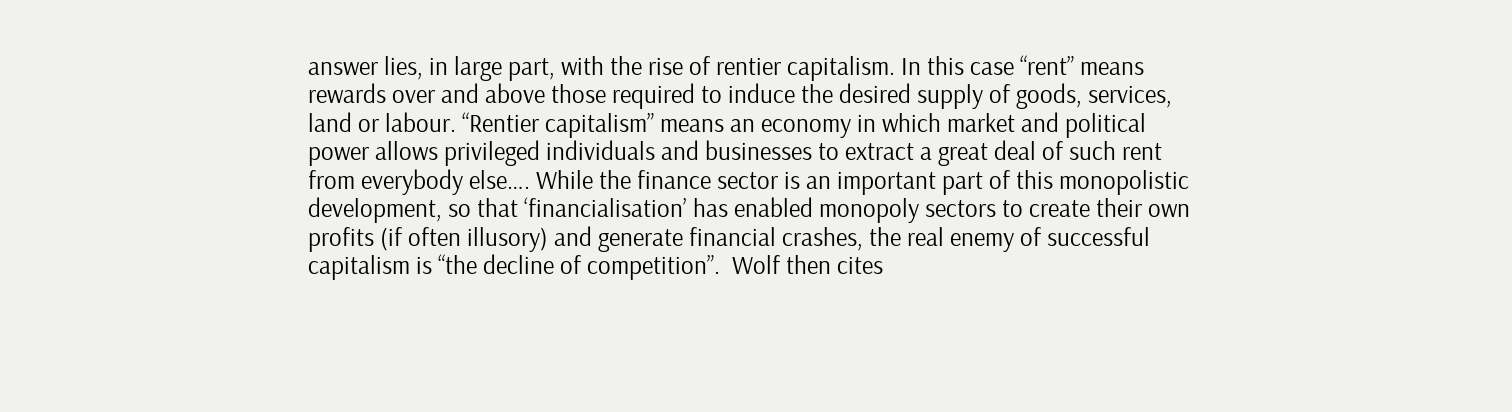answer lies, in large part, with the rise of rentier capitalism. In this case “rent” means rewards over and above those required to induce the desired supply of goods, services, land or labour. “Rentier capitalism” means an economy in which market and political power allows privileged individuals and businesses to extract a great deal of such rent from everybody else…. While the finance sector is an important part of this monopolistic development, so that ‘financialisation’ has enabled monopoly sectors to create their own profits (if often illusory) and generate financial crashes, the real enemy of successful capitalism is “the decline of competition”.  Wolf then cites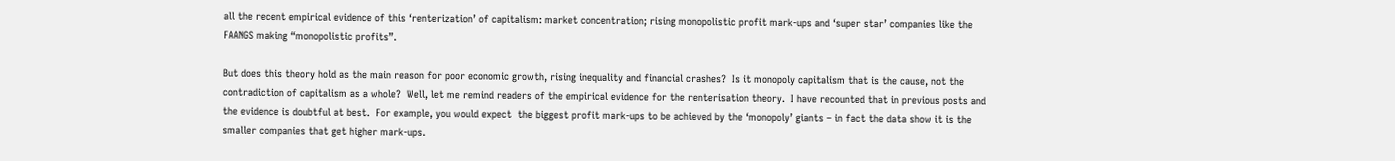all the recent empirical evidence of this ‘renterization’ of capitalism: market concentration; rising monopolistic profit mark-ups and ‘super star’ companies like the FAANGS making “monopolistic profits”.

But does this theory hold as the main reason for poor economic growth, rising inequality and financial crashes?  Is it monopoly capitalism that is the cause, not the contradiction of capitalism as a whole?  Well, let me remind readers of the empirical evidence for the renterisation theory.  I have recounted that in previous posts and the evidence is doubtful at best.  For example, you would expect  the biggest profit mark-ups to be achieved by the ‘monopoly’ giants – in fact the data show it is the smaller companies that get higher mark-ups.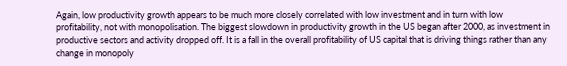Again, low productivity growth appears to be much more closely correlated with low investment and in turn with low profitability, not with monopolisation. The biggest slowdown in productivity growth in the US began after 2000, as investment in productive sectors and activity dropped off. It is a fall in the overall profitability of US capital that is driving things rather than any change in monopoly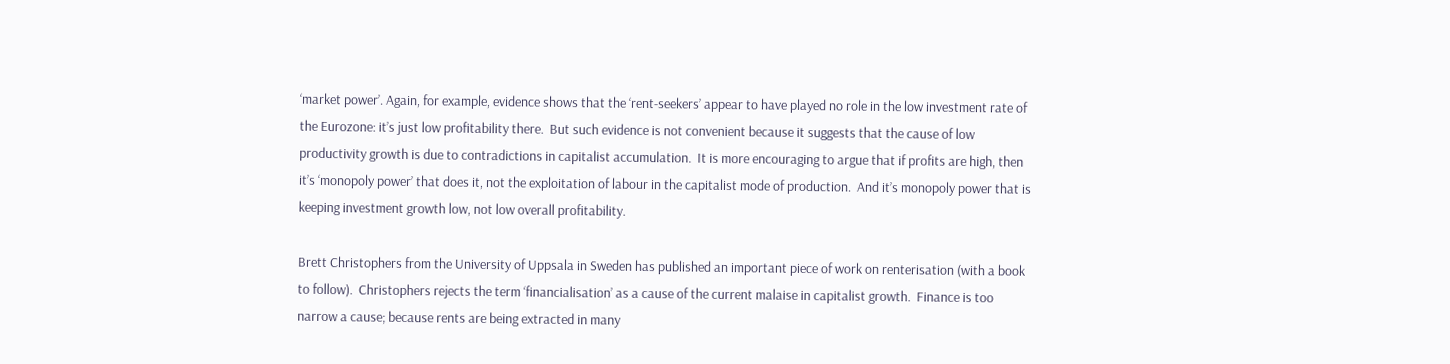‘market power’. Again, for example, evidence shows that the ‘rent-seekers’ appear to have played no role in the low investment rate of the Eurozone: it’s just low profitability there.  But such evidence is not convenient because it suggests that the cause of low productivity growth is due to contradictions in capitalist accumulation.  It is more encouraging to argue that if profits are high, then it’s ‘monopoly power’ that does it, not the exploitation of labour in the capitalist mode of production.  And it’s monopoly power that is keeping investment growth low, not low overall profitability.

Brett Christophers from the University of Uppsala in Sweden has published an important piece of work on renterisation (with a book to follow).  Christophers rejects the term ‘financialisation’ as a cause of the current malaise in capitalist growth.  Finance is too narrow a cause; because rents are being extracted in many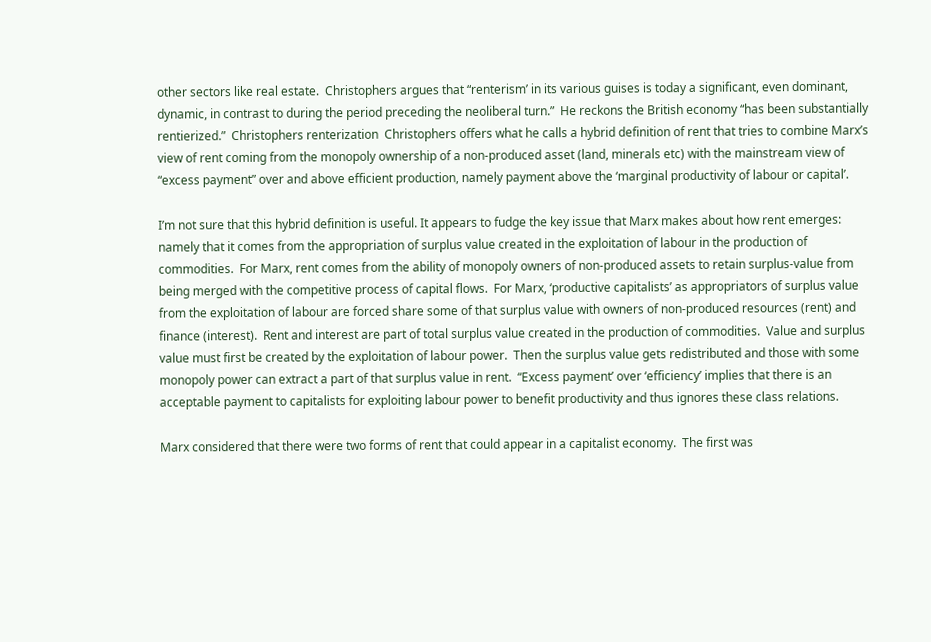other sectors like real estate.  Christophers argues that “renterism’ in its various guises is today a significant, even dominant, dynamic, in contrast to during the period preceding the neoliberal turn.”  He reckons the British economy “has been substantially rentierized.”  Christophers renterization  Christophers offers what he calls a hybrid definition of rent that tries to combine Marx’s view of rent coming from the monopoly ownership of a non-produced asset (land, minerals etc) with the mainstream view of “excess payment” over and above efficient production, namely payment above the ‘marginal productivity of labour or capital’.

I’m not sure that this hybrid definition is useful. It appears to fudge the key issue that Marx makes about how rent emerges: namely that it comes from the appropriation of surplus value created in the exploitation of labour in the production of commodities.  For Marx, rent comes from the ability of monopoly owners of non-produced assets to retain surplus-value from being merged with the competitive process of capital flows.  For Marx, ‘productive capitalists’ as appropriators of surplus value from the exploitation of labour are forced share some of that surplus value with owners of non-produced resources (rent) and finance (interest).  Rent and interest are part of total surplus value created in the production of commodities.  Value and surplus value must first be created by the exploitation of labour power.  Then the surplus value gets redistributed and those with some monopoly power can extract a part of that surplus value in rent.  “Excess payment’ over ‘efficiency’ implies that there is an acceptable payment to capitalists for exploiting labour power to benefit productivity and thus ignores these class relations.

Marx considered that there were two forms of rent that could appear in a capitalist economy.  The first was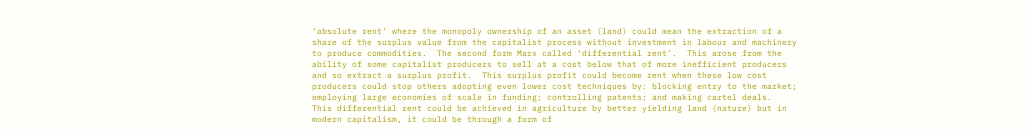‘absolute rent’ where the monopoly ownership of an asset (land) could mean the extraction of a share of the surplus value from the capitalist process without investment in labour and machinery to produce commodities.  The second form Marx called ‘differential rent’.  This arose from the ability of some capitalist producers to sell at a cost below that of more inefficient producers and so extract a surplus profit.  This surplus profit could become rent when these low cost producers could stop others adopting even lower cost techniques by: blocking entry to the market; employing large economies of scale in funding; controlling patents; and making cartel deals.   This differential rent could be achieved in agriculture by better yielding land (nature) but in modern capitalism, it could be through a form of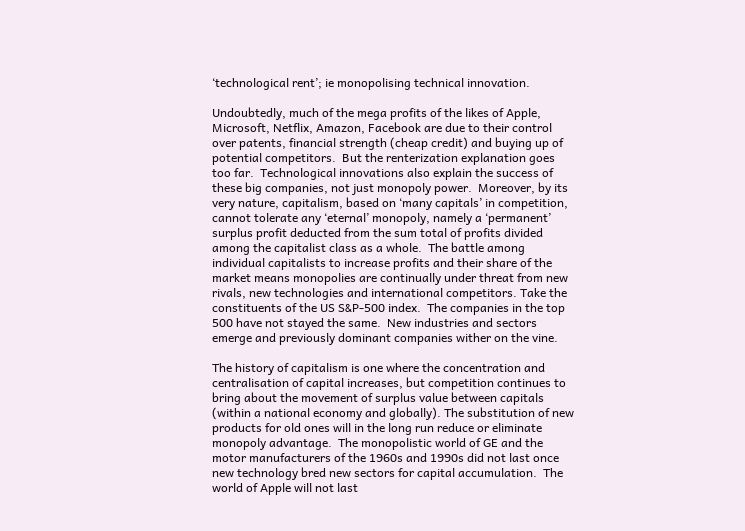‘technological rent’; ie monopolising technical innovation.

Undoubtedly, much of the mega profits of the likes of Apple, Microsoft, Netflix, Amazon, Facebook are due to their control over patents, financial strength (cheap credit) and buying up of potential competitors.  But the renterization explanation goes too far.  Technological innovations also explain the success of these big companies, not just monopoly power.  Moreover, by its very nature, capitalism, based on ‘many capitals’ in competition, cannot tolerate any ‘eternal’ monopoly, namely a ‘permanent’ surplus profit deducted from the sum total of profits divided among the capitalist class as a whole.  The battle among individual capitalists to increase profits and their share of the market means monopolies are continually under threat from new rivals, new technologies and international competitors. Take the constituents of the US S&P-500 index.  The companies in the top 500 have not stayed the same.  New industries and sectors emerge and previously dominant companies wither on the vine.

The history of capitalism is one where the concentration and centralisation of capital increases, but competition continues to bring about the movement of surplus value between capitals (within a national economy and globally). The substitution of new products for old ones will in the long run reduce or eliminate monopoly advantage.  The monopolistic world of GE and the motor manufacturers of the 1960s and 1990s did not last once new technology bred new sectors for capital accumulation.  The world of Apple will not last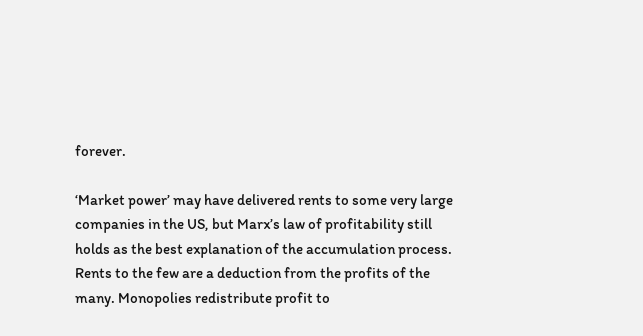forever.

‘Market power’ may have delivered rents to some very large companies in the US, but Marx’s law of profitability still holds as the best explanation of the accumulation process.  Rents to the few are a deduction from the profits of the many. Monopolies redistribute profit to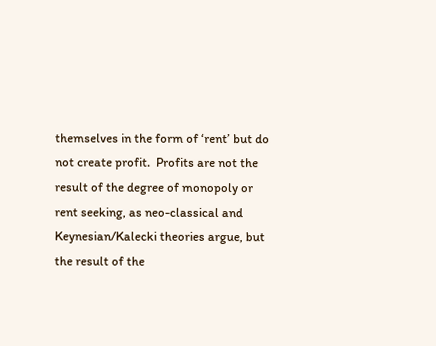themselves in the form of ‘rent’ but do not create profit.  Profits are not the result of the degree of monopoly or rent seeking, as neo-classical and Keynesian/Kalecki theories argue, but the result of the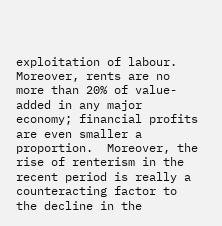exploitation of labour.  Moreover, rents are no more than 20% of value-added in any major economy; financial profits are even smaller a proportion.  Moreover, the rise of renterism in the recent period is really a counteracting factor to the decline in the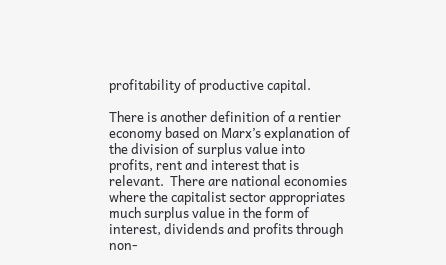profitability of productive capital.

There is another definition of a rentier economy based on Marx’s explanation of the division of surplus value into profits, rent and interest that is relevant.  There are national economies where the capitalist sector appropriates much surplus value in the form of interest, dividends and profits through non-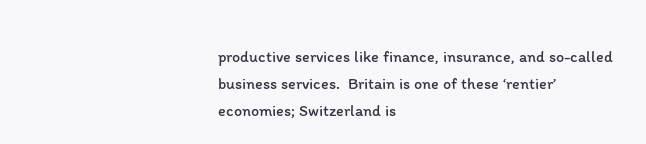productive services like finance, insurance, and so-called business services.  Britain is one of these ‘rentier’ economies; Switzerland is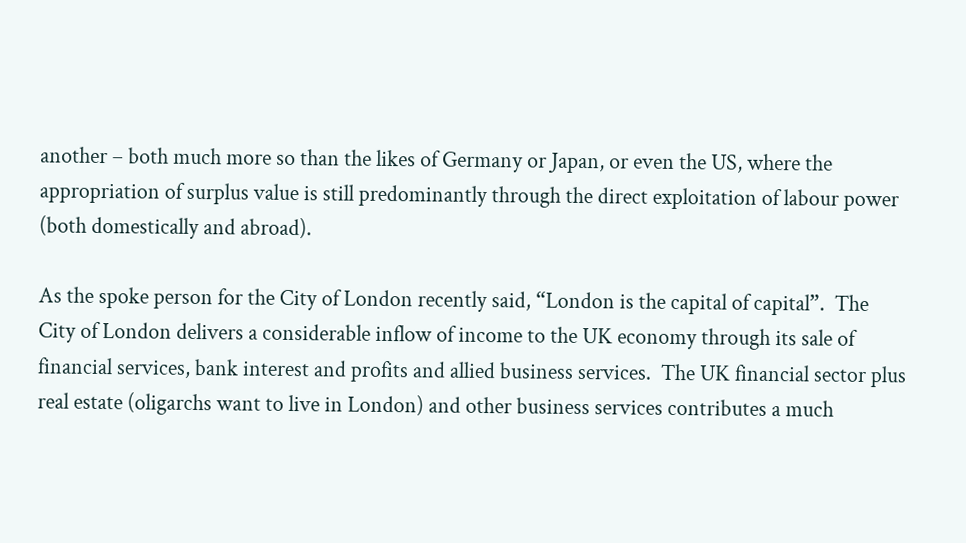another – both much more so than the likes of Germany or Japan, or even the US, where the appropriation of surplus value is still predominantly through the direct exploitation of labour power (both domestically and abroad).

As the spoke person for the City of London recently said, “London is the capital of capital”.  The City of London delivers a considerable inflow of income to the UK economy through its sale of financial services, bank interest and profits and allied business services.  The UK financial sector plus real estate (oligarchs want to live in London) and other business services contributes a much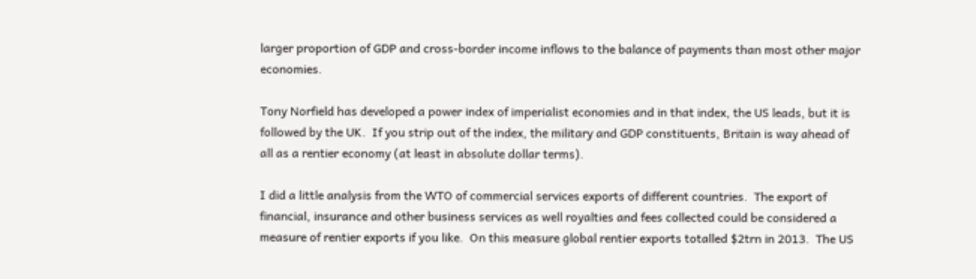larger proportion of GDP and cross-border income inflows to the balance of payments than most other major economies.

Tony Norfield has developed a power index of imperialist economies and in that index, the US leads, but it is followed by the UK.  If you strip out of the index, the military and GDP constituents, Britain is way ahead of all as a rentier economy (at least in absolute dollar terms).

I did a little analysis from the WTO of commercial services exports of different countries.  The export of financial, insurance and other business services as well royalties and fees collected could be considered a measure of rentier exports if you like.  On this measure global rentier exports totalled $2trn in 2013.  The US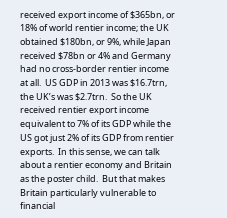received export income of $365bn, or 18% of world rentier income; the UK obtained $180bn, or 9%, while Japan received $78bn or 4% and Germany had no cross-border rentier income at all.  US GDP in 2013 was $16.7trn, the UK’s was $2.7trn.  So the UK received rentier export income equivalent to 7% of its GDP while the US got just 2% of its GDP from rentier exports.  In this sense, we can talk about a rentier economy and Britain as the poster child.  But that makes Britain particularly vulnerable to financial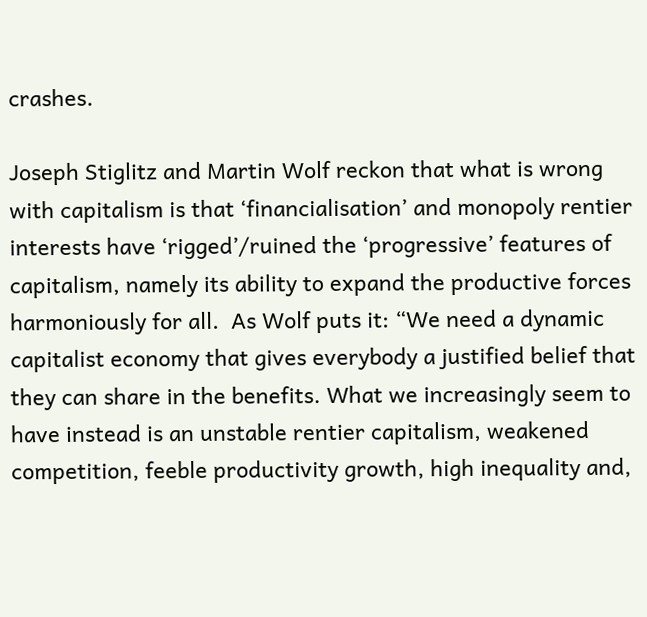crashes.

Joseph Stiglitz and Martin Wolf reckon that what is wrong with capitalism is that ‘financialisation’ and monopoly rentier interests have ‘rigged’/ruined the ‘progressive’ features of capitalism, namely its ability to expand the productive forces harmoniously for all.  As Wolf puts it: “We need a dynamic capitalist economy that gives everybody a justified belief that they can share in the benefits. What we increasingly seem to have instead is an unstable rentier capitalism, weakened competition, feeble productivity growth, high inequality and,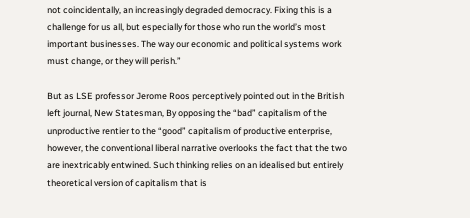not coincidentally, an increasingly degraded democracy. Fixing this is a challenge for us all, but especially for those who run the world’s most important businesses. The way our economic and political systems work must change, or they will perish.”

But as LSE professor Jerome Roos perceptively pointed out in the British left journal, New Statesman, By opposing the “bad” capitalism of the unproductive rentier to the “good” capitalism of productive enterprise, however, the conventional liberal narrative overlooks the fact that the two are inextricably entwined. Such thinking relies on an idealised but entirely theoretical version of capitalism that is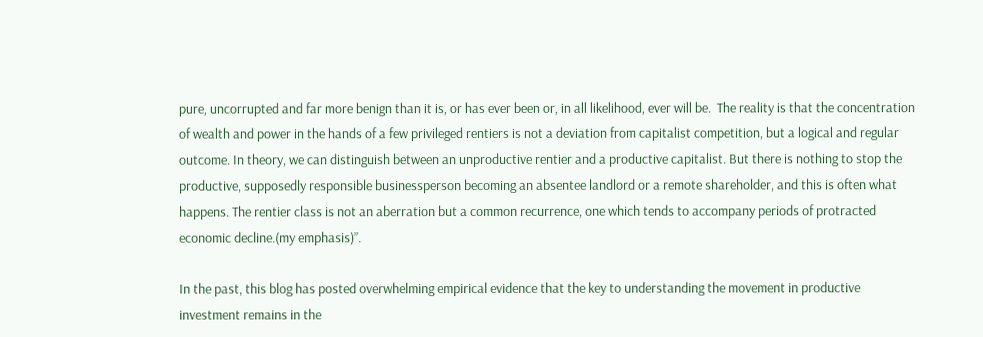pure, uncorrupted and far more benign than it is, or has ever been or, in all likelihood, ever will be.  The reality is that the concentration of wealth and power in the hands of a few privileged rentiers is not a deviation from capitalist competition, but a logical and regular outcome. In theory, we can distinguish between an unproductive rentier and a productive capitalist. But there is nothing to stop the productive, supposedly responsible businessperson becoming an absentee landlord or a remote shareholder, and this is often what happens. The rentier class is not an aberration but a common recurrence, one which tends to accompany periods of protracted economic decline.(my emphasis)”.

In the past, this blog has posted overwhelming empirical evidence that the key to understanding the movement in productive investment remains in the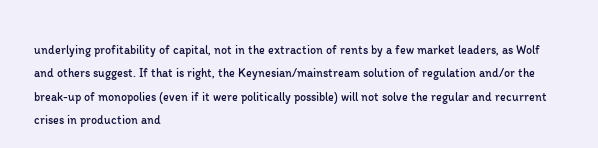underlying profitability of capital, not in the extraction of rents by a few market leaders, as Wolf and others suggest. If that is right, the Keynesian/mainstream solution of regulation and/or the break-up of monopolies (even if it were politically possible) will not solve the regular and recurrent crises in production and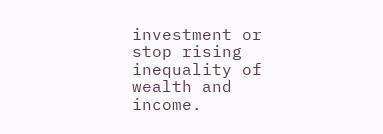investment or stop rising inequality of wealth and income.